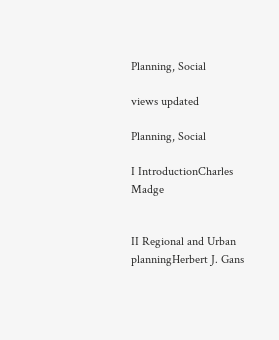Planning, Social

views updated

Planning, Social

I IntroductionCharles Madge


II Regional and Urban planningHerbert J. Gans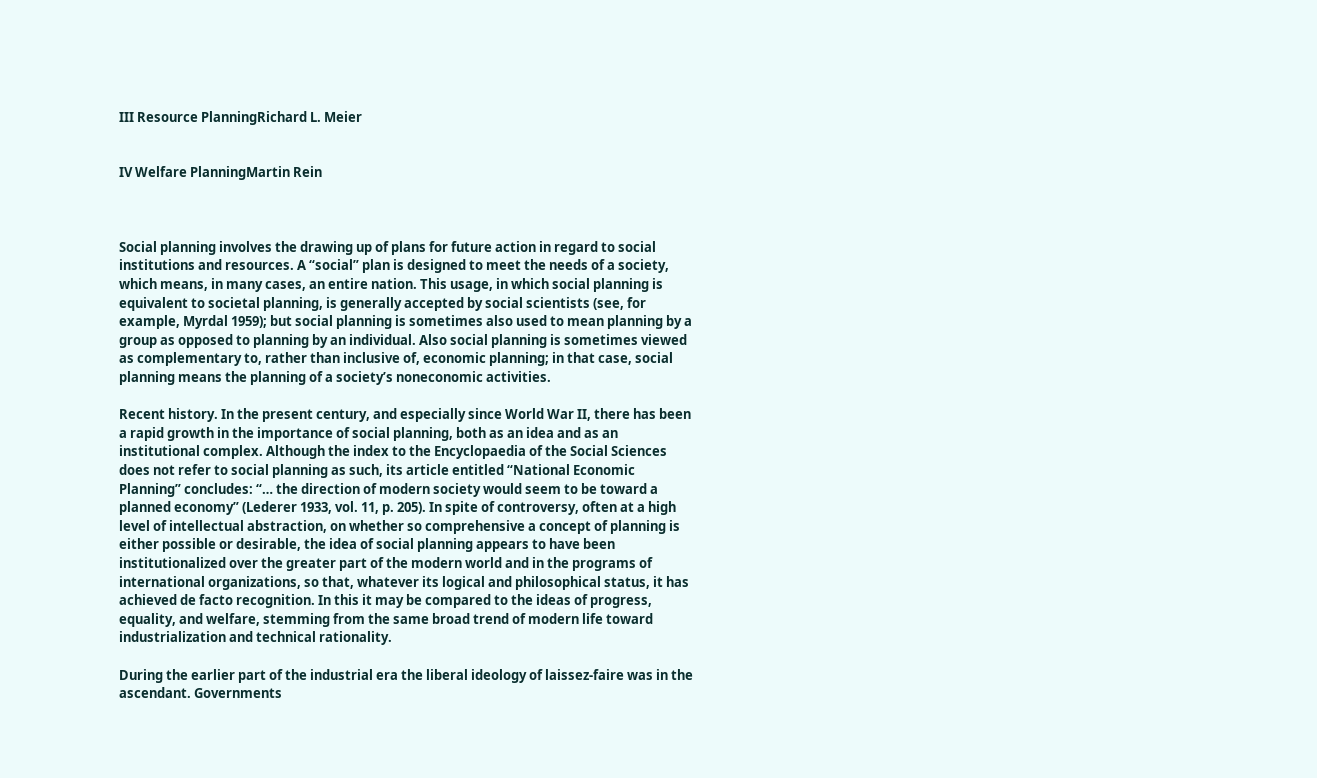III Resource PlanningRichard L. Meier


IV Welfare PlanningMartin Rein



Social planning involves the drawing up of plans for future action in regard to social institutions and resources. A “social” plan is designed to meet the needs of a society, which means, in many cases, an entire nation. This usage, in which social planning is equivalent to societal planning, is generally accepted by social scientists (see, for example, Myrdal 1959); but social planning is sometimes also used to mean planning by a group as opposed to planning by an individual. Also social planning is sometimes viewed as complementary to, rather than inclusive of, economic planning; in that case, social planning means the planning of a society’s noneconomic activities.

Recent history. In the present century, and especially since World War II, there has been a rapid growth in the importance of social planning, both as an idea and as an institutional complex. Although the index to the Encyclopaedia of the Social Sciences does not refer to social planning as such, its article entitled “National Economic Planning” concludes: “… the direction of modern society would seem to be toward a planned economy” (Lederer 1933, vol. 11, p. 205). In spite of controversy, often at a high level of intellectual abstraction, on whether so comprehensive a concept of planning is either possible or desirable, the idea of social planning appears to have been institutionalized over the greater part of the modern world and in the programs of international organizations, so that, whatever its logical and philosophical status, it has achieved de facto recognition. In this it may be compared to the ideas of progress, equality, and welfare, stemming from the same broad trend of modern life toward industrialization and technical rationality.

During the earlier part of the industrial era the liberal ideology of laissez-faire was in the ascendant. Governments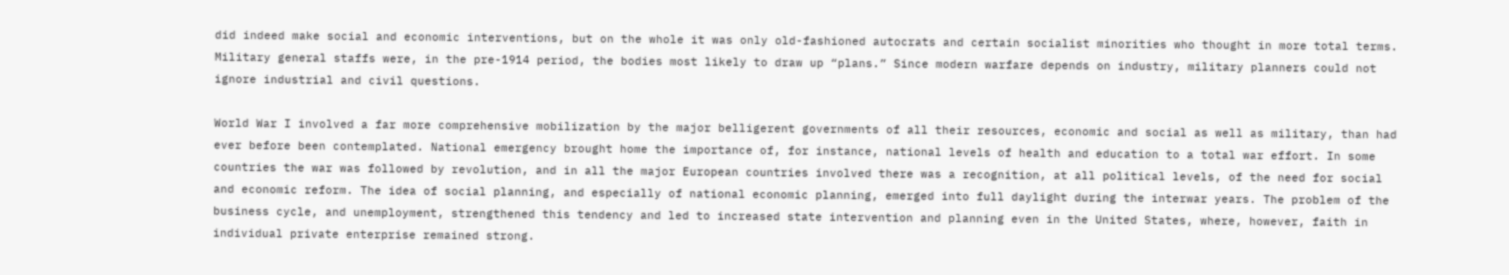did indeed make social and economic interventions, but on the whole it was only old-fashioned autocrats and certain socialist minorities who thought in more total terms. Military general staffs were, in the pre-1914 period, the bodies most likely to draw up “plans.” Since modern warfare depends on industry, military planners could not ignore industrial and civil questions.

World War I involved a far more comprehensive mobilization by the major belligerent governments of all their resources, economic and social as well as military, than had ever before been contemplated. National emergency brought home the importance of, for instance, national levels of health and education to a total war effort. In some countries the war was followed by revolution, and in all the major European countries involved there was a recognition, at all political levels, of the need for social and economic reform. The idea of social planning, and especially of national economic planning, emerged into full daylight during the interwar years. The problem of the business cycle, and unemployment, strengthened this tendency and led to increased state intervention and planning even in the United States, where, however, faith in individual private enterprise remained strong.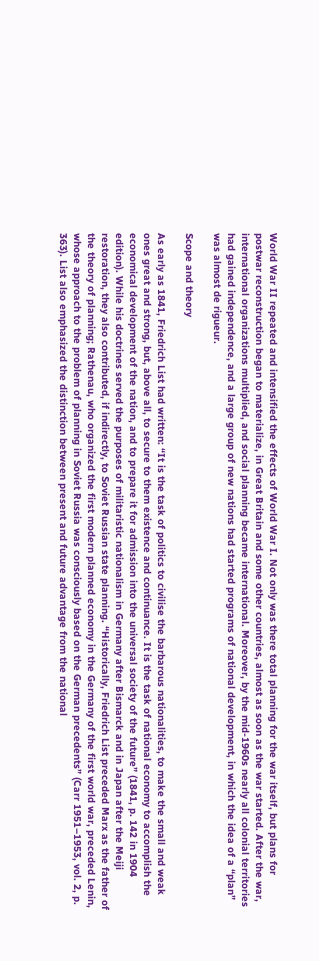World War II repeated and intensified the effects of World War I. Not only was there total planning for the war itself, but plans for postwar reconstruction began to materialize, in Great Britain and some other countries, almost as soon as the war started. After the war, international organizations multiplied, and social planning became international. Moreover, by the mid-1960s nearly all colonial territories had gained independence, and a large group of new nations had started programs of national development, in which the idea of a “plan” was almost de rigueur.

Scope and theory

As early as 1841, Friedrich List had written: “It is the task of politics to civilise the barbarous nationalities, to make the small and weak ones great and strong, but, above all, to secure to them existence and continuance. It is the task of national economy to accomplish the economical development of the nation, and to prepare it for admission into the universal society of the future” (1841, p. 142 in 1904 edition). While his doctrines served the purposes of militaristic nationalism in Germany after Bismarck and in Japan after the Meiji restoration, they also contributed, if indirectly, to Soviet Russian state planning. “Historically, Friedrich List preceded Marx as the father of the theory of planning; Rathenau, who organized the first modern planned economy in the Germany of the first world war, preceded Lenin, whose approach to the problem of planning in Soviet Russia was consciously based on the German precedents” (Carr 1951–1953, vol. 2, p. 363). List also emphasized the distinction between present and future advantage from the national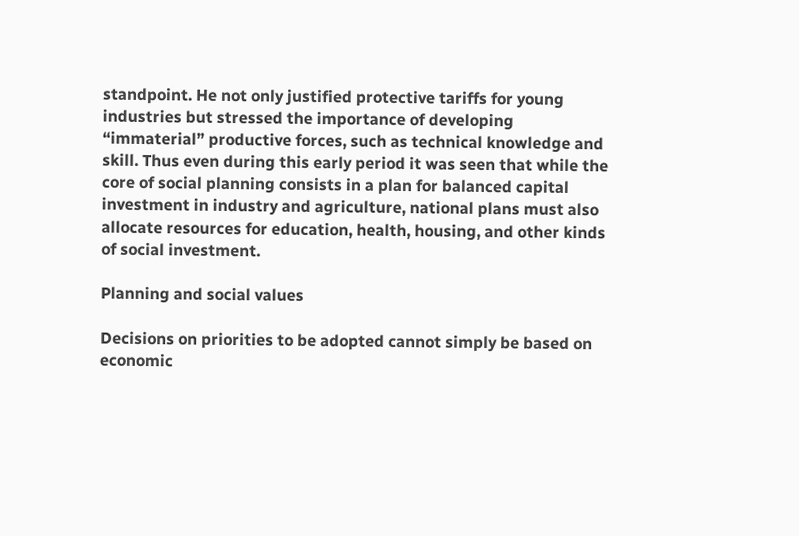standpoint. He not only justified protective tariffs for young industries but stressed the importance of developing “immaterial” productive forces, such as technical knowledge and skill. Thus even during this early period it was seen that while the core of social planning consists in a plan for balanced capital investment in industry and agriculture, national plans must also allocate resources for education, health, housing, and other kinds of social investment.

Planning and social values

Decisions on priorities to be adopted cannot simply be based on economic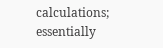calculations; essentially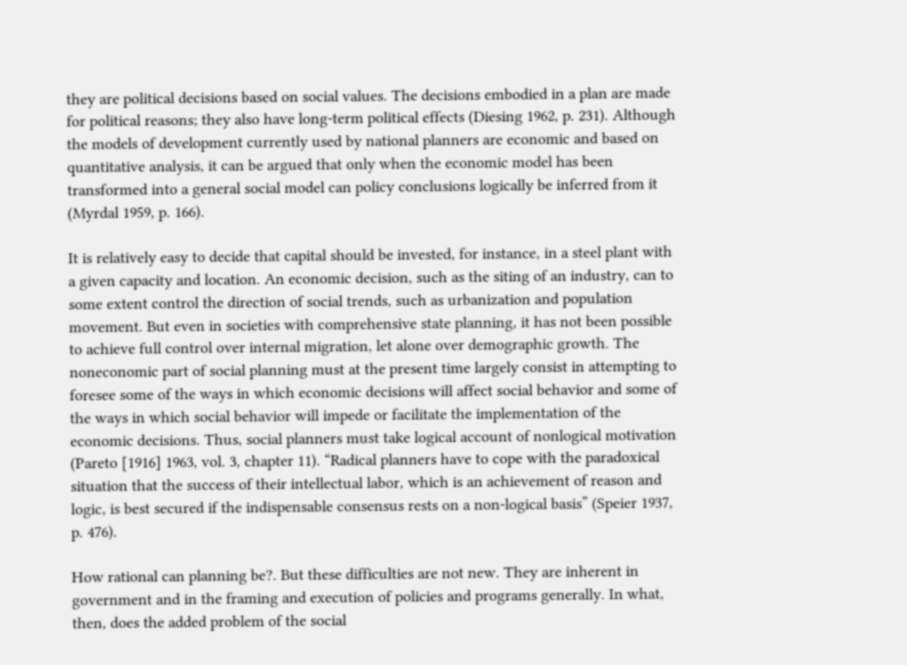they are political decisions based on social values. The decisions embodied in a plan are made for political reasons; they also have long-term political effects (Diesing 1962, p. 231). Although the models of development currently used by national planners are economic and based on quantitative analysis, it can be argued that only when the economic model has been transformed into a general social model can policy conclusions logically be inferred from it (Myrdal 1959, p. 166).

It is relatively easy to decide that capital should be invested, for instance, in a steel plant with a given capacity and location. An economic decision, such as the siting of an industry, can to some extent control the direction of social trends, such as urbanization and population movement. But even in societies with comprehensive state planning, it has not been possible to achieve full control over internal migration, let alone over demographic growth. The noneconomic part of social planning must at the present time largely consist in attempting to foresee some of the ways in which economic decisions will affect social behavior and some of the ways in which social behavior will impede or facilitate the implementation of the economic decisions. Thus, social planners must take logical account of nonlogical motivation (Pareto [1916] 1963, vol. 3, chapter 11). “Radical planners have to cope with the paradoxical situation that the success of their intellectual labor, which is an achievement of reason and logic, is best secured if the indispensable consensus rests on a non-logical basis” (Speier 1937, p. 476).

How rational can planning be?. But these difficulties are not new. They are inherent in government and in the framing and execution of policies and programs generally. In what, then, does the added problem of the social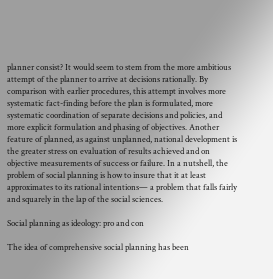planner consist? It would seem to stem from the more ambitious attempt of the planner to arrive at decisions rationally. By comparison with earlier procedures, this attempt involves more systematic fact-finding before the plan is formulated, more systematic coordination of separate decisions and policies, and more explicit formulation and phasing of objectives. Another feature of planned, as against unplanned, national development is the greater stress on evaluation of results achieved and on objective measurements of success or failure. In a nutshell, the problem of social planning is how to insure that it at least approximates to its rational intentions— a problem that falls fairly and squarely in the lap of the social sciences.

Social planning as ideology: pro and con

The idea of comprehensive social planning has been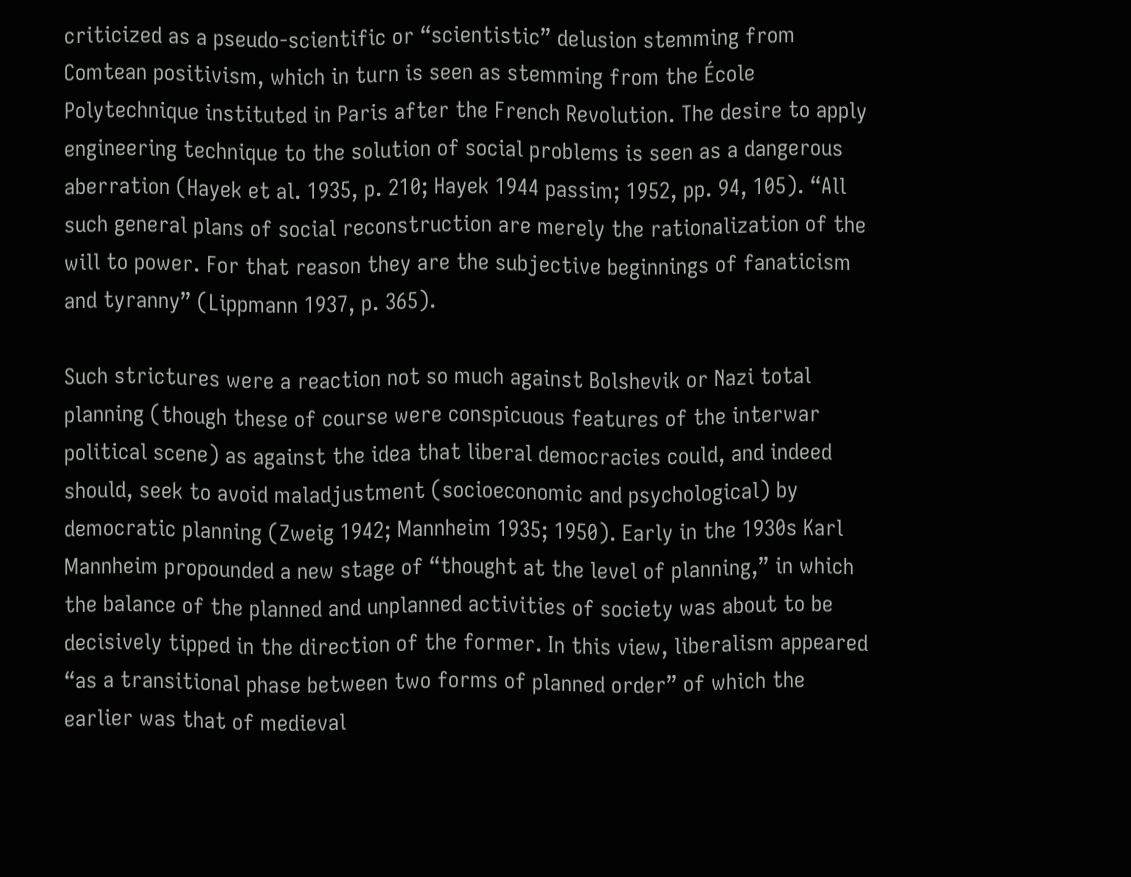criticized as a pseudo-scientific or “scientistic” delusion stemming from Comtean positivism, which in turn is seen as stemming from the École Polytechnique instituted in Paris after the French Revolution. The desire to apply engineering technique to the solution of social problems is seen as a dangerous aberration (Hayek et al. 1935, p. 210; Hayek 1944 passim; 1952, pp. 94, 105). “All such general plans of social reconstruction are merely the rationalization of the will to power. For that reason they are the subjective beginnings of fanaticism and tyranny” (Lippmann 1937, p. 365).

Such strictures were a reaction not so much against Bolshevik or Nazi total planning (though these of course were conspicuous features of the interwar political scene) as against the idea that liberal democracies could, and indeed should, seek to avoid maladjustment (socioeconomic and psychological) by democratic planning (Zweig 1942; Mannheim 1935; 1950). Early in the 1930s Karl Mannheim propounded a new stage of “thought at the level of planning,” in which the balance of the planned and unplanned activities of society was about to be decisively tipped in the direction of the former. In this view, liberalism appeared “as a transitional phase between two forms of planned order” of which the earlier was that of medieval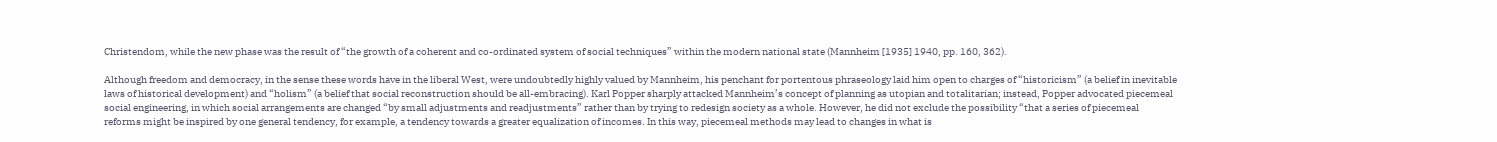Christendom, while the new phase was the result of “the growth of a coherent and co-ordinated system of social techniques” within the modern national state (Mannheim [1935] 1940, pp. 160, 362).

Although freedom and democracy, in the sense these words have in the liberal West, were undoubtedly highly valued by Mannheim, his penchant for portentous phraseology laid him open to charges of “historicism” (a belief in inevitable laws of historical development) and “holism” (a belief that social reconstruction should be all-embracing). Karl Popper sharply attacked Mannheim’s concept of planning as utopian and totalitarian; instead, Popper advocated piecemeal social engineering, in which social arrangements are changed “by small adjustments and readjustments” rather than by trying to redesign society as a whole. However, he did not exclude the possibility “that a series of piecemeal reforms might be inspired by one general tendency, for example, a tendency towards a greater equalization of incomes. In this way, piecemeal methods may lead to changes in what is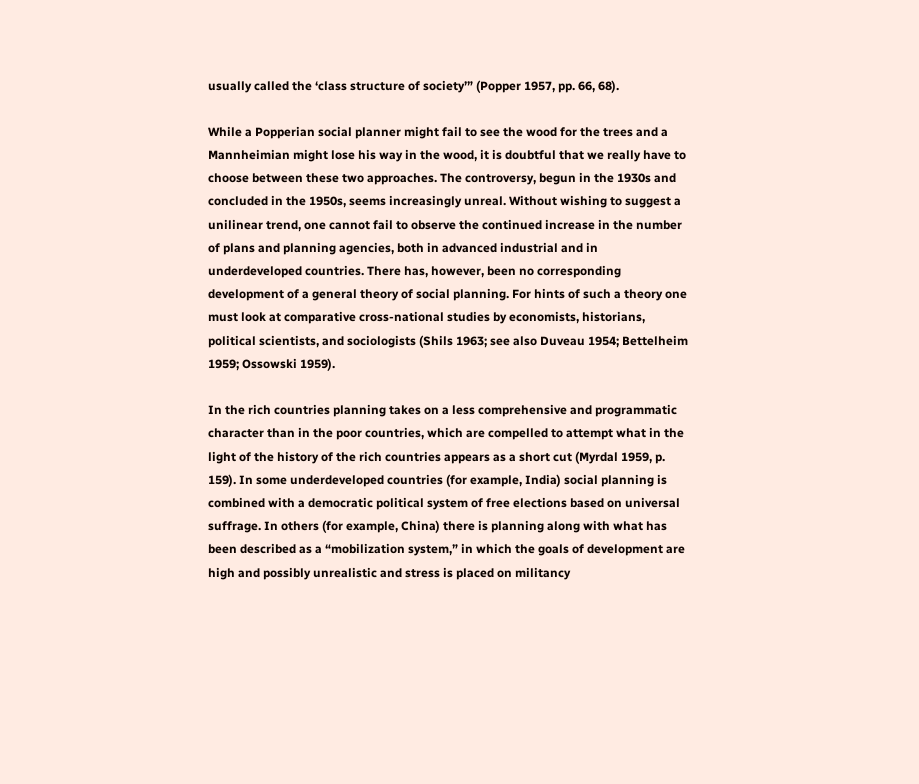usually called the ‘class structure of society’” (Popper 1957, pp. 66, 68).

While a Popperian social planner might fail to see the wood for the trees and a Mannheimian might lose his way in the wood, it is doubtful that we really have to choose between these two approaches. The controversy, begun in the 1930s and concluded in the 1950s, seems increasingly unreal. Without wishing to suggest a unilinear trend, one cannot fail to observe the continued increase in the number of plans and planning agencies, both in advanced industrial and in underdeveloped countries. There has, however, been no corresponding development of a general theory of social planning. For hints of such a theory one must look at comparative cross-national studies by economists, historians, political scientists, and sociologists (Shils 1963; see also Duveau 1954; Bettelheim 1959; Ossowski 1959).

In the rich countries planning takes on a less comprehensive and programmatic character than in the poor countries, which are compelled to attempt what in the light of the history of the rich countries appears as a short cut (Myrdal 1959, p. 159). In some underdeveloped countries (for example, India) social planning is combined with a democratic political system of free elections based on universal suffrage. In others (for example, China) there is planning along with what has been described as a “mobilization system,” in which the goals of development are high and possibly unrealistic and stress is placed on militancy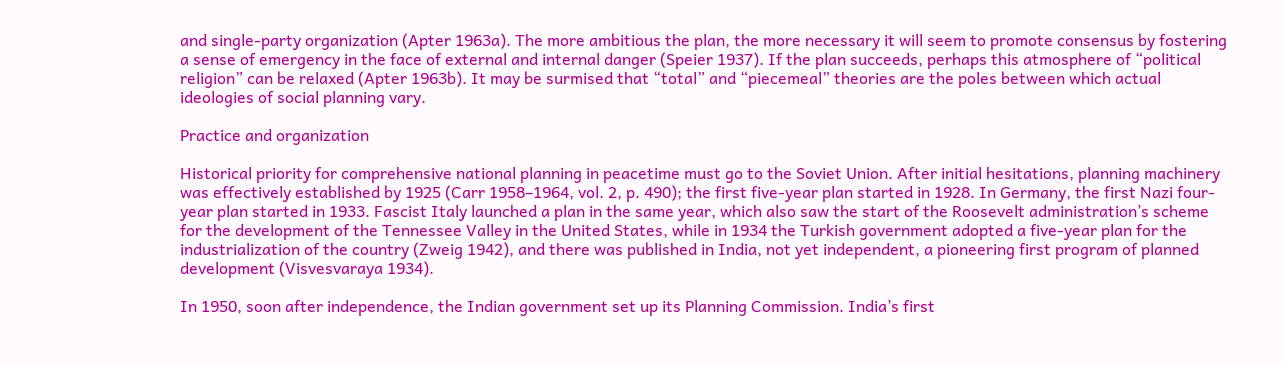and single-party organization (Apter 1963a). The more ambitious the plan, the more necessary it will seem to promote consensus by fostering a sense of emergency in the face of external and internal danger (Speier 1937). If the plan succeeds, perhaps this atmosphere of “political religion” can be relaxed (Apter 1963b). It may be surmised that “total” and “piecemeal” theories are the poles between which actual ideologies of social planning vary.

Practice and organization

Historical priority for comprehensive national planning in peacetime must go to the Soviet Union. After initial hesitations, planning machinery was effectively established by 1925 (Carr 1958–1964, vol. 2, p. 490); the first five-year plan started in 1928. In Germany, the first Nazi four-year plan started in 1933. Fascist Italy launched a plan in the same year, which also saw the start of the Roosevelt administration’s scheme for the development of the Tennessee Valley in the United States, while in 1934 the Turkish government adopted a five-year plan for the industrialization of the country (Zweig 1942), and there was published in India, not yet independent, a pioneering first program of planned development (Visvesvaraya 1934).

In 1950, soon after independence, the Indian government set up its Planning Commission. India’s first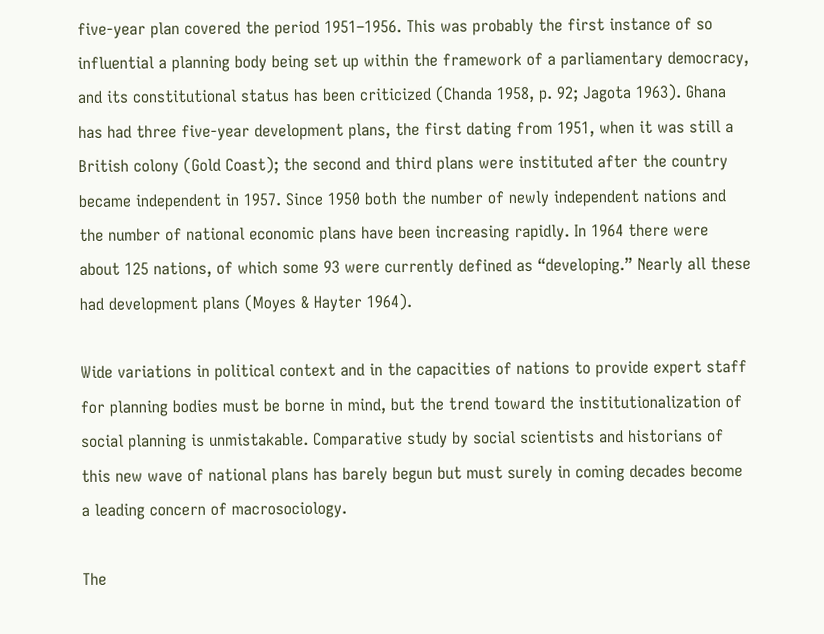five-year plan covered the period 1951–1956. This was probably the first instance of so influential a planning body being set up within the framework of a parliamentary democracy, and its constitutional status has been criticized (Chanda 1958, p. 92; Jagota 1963). Ghana has had three five-year development plans, the first dating from 1951, when it was still a British colony (Gold Coast); the second and third plans were instituted after the country became independent in 1957. Since 1950 both the number of newly independent nations and the number of national economic plans have been increasing rapidly. In 1964 there were about 125 nations, of which some 93 were currently defined as “developing.” Nearly all these had development plans (Moyes & Hayter 1964).

Wide variations in political context and in the capacities of nations to provide expert staff for planning bodies must be borne in mind, but the trend toward the institutionalization of social planning is unmistakable. Comparative study by social scientists and historians of this new wave of national plans has barely begun but must surely in coming decades become a leading concern of macrosociology.

The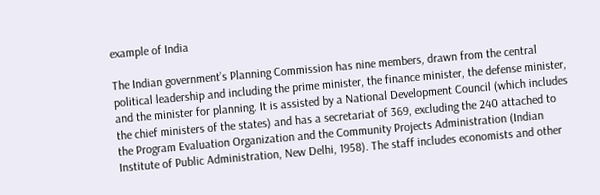example of India

The Indian government’s Planning Commission has nine members, drawn from the central political leadership and including the prime minister, the finance minister, the defense minister, and the minister for planning. It is assisted by a National Development Council (which includes the chief ministers of the states) and has a secretariat of 369, excluding the 240 attached to the Program Evaluation Organization and the Community Projects Administration (Indian Institute of Public Administration, New Delhi, 1958). The staff includes economists and other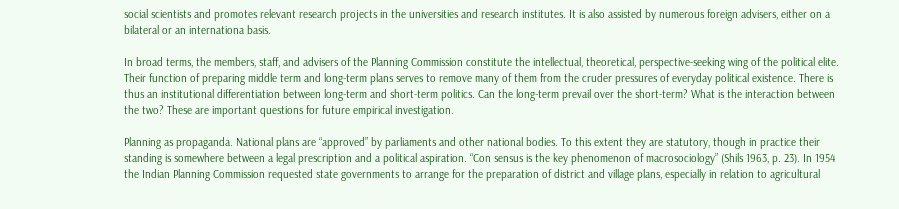social scientists and promotes relevant research projects in the universities and research institutes. It is also assisted by numerous foreign advisers, either on a bilateral or an internationa basis.

In broad terms, the members, staff, and advisers of the Planning Commission constitute the intellectual, theoretical, perspective-seeking wing of the political elite. Their function of preparing middle term and long-term plans serves to remove many of them from the cruder pressures of everyday political existence. There is thus an institutional differentiation between long-term and short-term politics. Can the long-term prevail over the short-term? What is the interaction between the two? These are important questions for future empirical investigation.

Planning as propaganda. National plans are “approved” by parliaments and other national bodies. To this extent they are statutory, though in practice their standing is somewhere between a legal prescription and a political aspiration. “Con sensus is the key phenomenon of macrosociology” (Shils 1963, p. 23). In 1954 the Indian Planning Commission requested state governments to arrange for the preparation of district and village plans, especially in relation to agricultural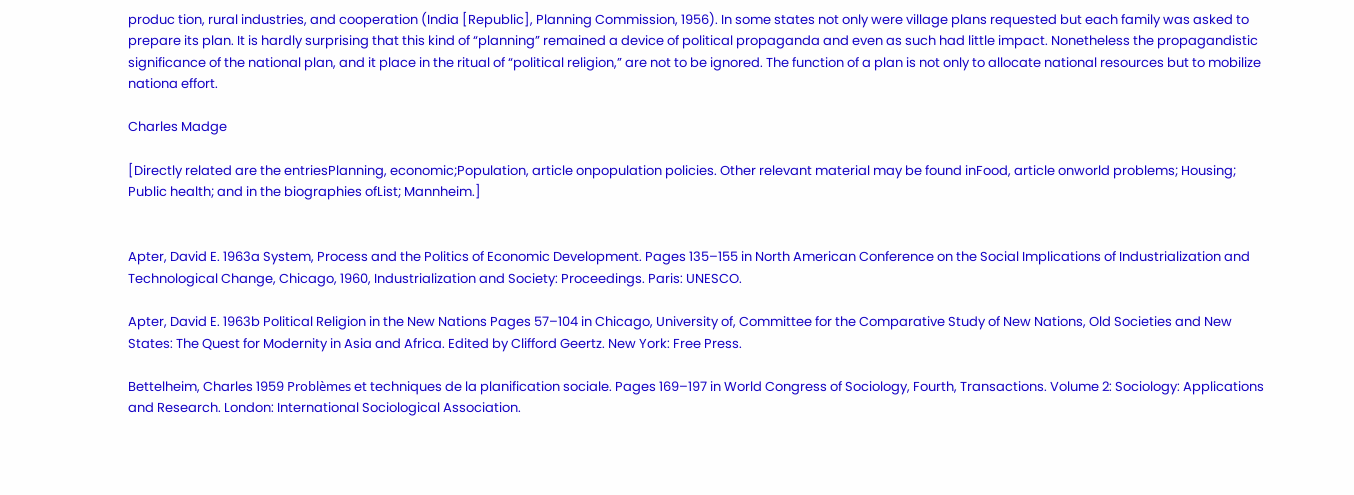produc tion, rural industries, and cooperation (India [Republic], Planning Commission, 1956). In some states not only were village plans requested but each family was asked to prepare its plan. It is hardly surprising that this kind of “planning” remained a device of political propaganda and even as such had little impact. Nonetheless the propagandistic significance of the national plan, and it place in the ritual of “political religion,” are not to be ignored. The function of a plan is not only to allocate national resources but to mobilize nationa effort.

Charles Madge

[Directly related are the entriesPlanning, economic;Population, article onpopulation policies. Other relevant material may be found inFood, article onworld problems; Housing; Public health; and in the biographies ofList; Mannheim.]


Apter, David E. 1963a System, Process and the Politics of Economic Development. Pages 135–155 in North American Conference on the Social Implications of Industrialization and Technological Change, Chicago, 1960, Industrialization and Society: Proceedings. Paris: UNESCO.

Apter, David E. 1963b Political Religion in the New Nations Pages 57–104 in Chicago, University of, Committee for the Comparative Study of New Nations, Old Societies and New States: The Quest for Modernity in Asia and Africa. Edited by Clifford Geertz. New York: Free Press.

Bettelheim, Charles 1959 Problèmes et techniques de la planification sociale. Pages 169–197 in World Congress of Sociology, Fourth, Transactions. Volume 2: Sociology: Applications and Research. London: International Sociological Association.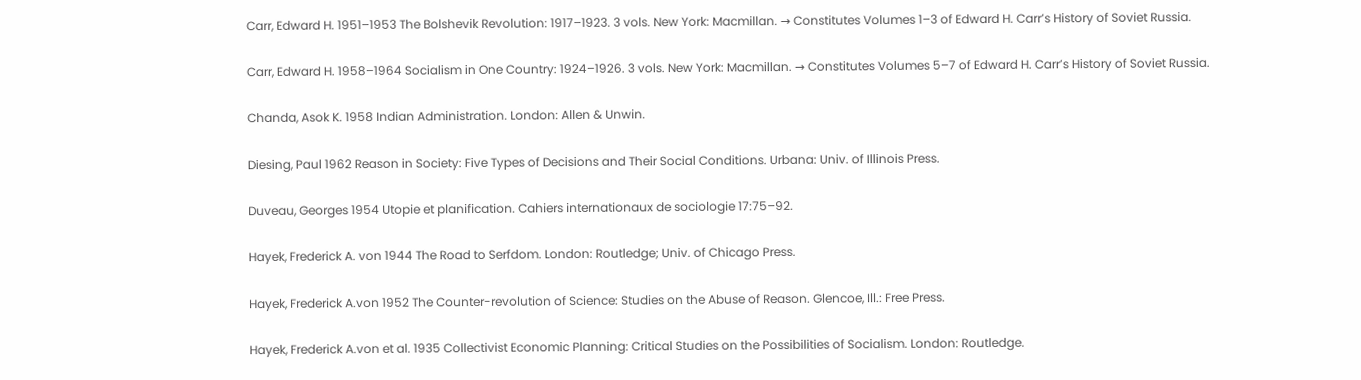Carr, Edward H. 1951–1953 The Bolshevik Revolution: 1917–1923. 3 vols. New York: Macmillan. → Constitutes Volumes 1–3 of Edward H. Carr’s History of Soviet Russia.

Carr, Edward H. 1958–1964 Socialism in One Country: 1924–1926. 3 vols. New York: Macmillan. → Constitutes Volumes 5–7 of Edward H. Carr’s History of Soviet Russia.

Chanda, Asok K. 1958 Indian Administration. London: Allen & Unwin.

Diesing, Paul 1962 Reason in Society: Five Types of Decisions and Their Social Conditions. Urbana: Univ. of Illinois Press.

Duveau, Georges 1954 Utopie et planification. Cahiers internationaux de sociologie 17:75–92.

Hayek, Frederick A. von 1944 The Road to Serfdom. London: Routledge; Univ. of Chicago Press.

Hayek, Frederick A.von 1952 The Counter-revolution of Science: Studies on the Abuse of Reason. Glencoe, Ill.: Free Press.

Hayek, Frederick A.von et al. 1935 Collectivist Economic Planning: Critical Studies on the Possibilities of Socialism. London: Routledge.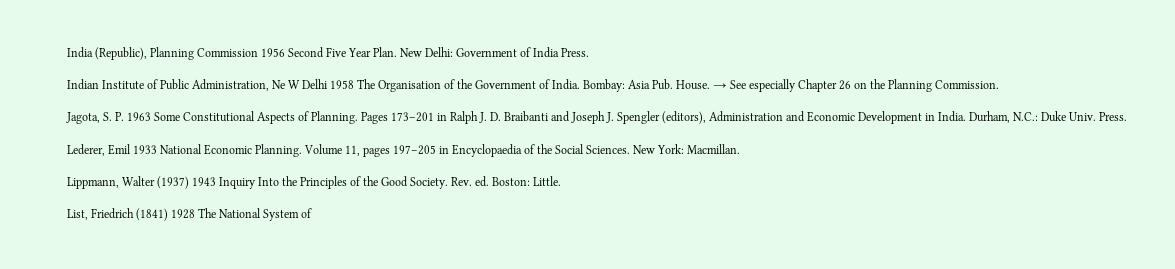India (Republic), Planning Commission 1956 Second Five Year Plan. New Delhi: Government of India Press.

Indian Institute of Public Administration, Ne W Delhi 1958 The Organisation of the Government of India. Bombay: Asia Pub. House. → See especially Chapter 26 on the Planning Commission.

Jagota, S. P. 1963 Some Constitutional Aspects of Planning. Pages 173–201 in Ralph J. D. Braibanti and Joseph J. Spengler (editors), Administration and Economic Development in India. Durham, N.C.: Duke Univ. Press.

Lederer, Emil 1933 National Economic Planning. Volume 11, pages 197–205 in Encyclopaedia of the Social Sciences. New York: Macmillan.

Lippmann, Walter (1937) 1943 Inquiry Into the Principles of the Good Society. Rev. ed. Boston: Little.

List, Friedrich (1841) 1928 The National System of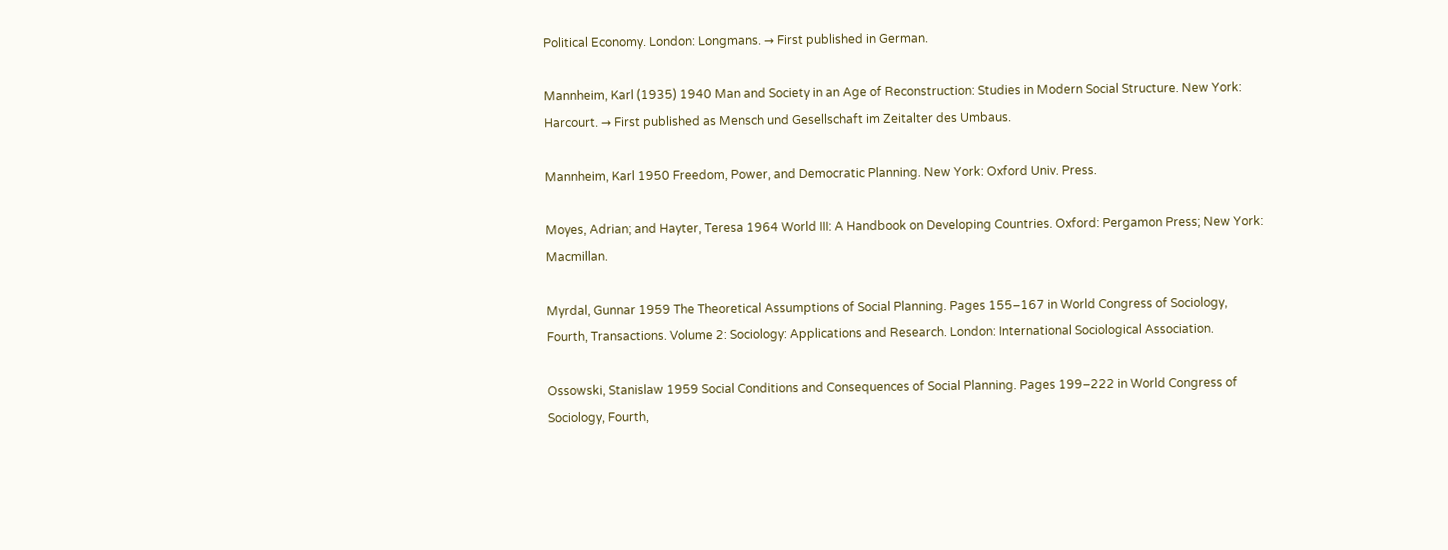Political Economy. London: Longmans. → First published in German.

Mannheim, Karl (1935) 1940 Man and Society in an Age of Reconstruction: Studies in Modern Social Structure. New York: Harcourt. → First published as Mensch und Gesellschaft im Zeitalter des Umbaus.

Mannheim, Karl 1950 Freedom, Power, and Democratic Planning. New York: Oxford Univ. Press.

Moyes, Adrian; and Hayter, Teresa 1964 World III: A Handbook on Developing Countries. Oxford: Pergamon Press; New York: Macmillan.

Myrdal, Gunnar 1959 The Theoretical Assumptions of Social Planning. Pages 155–167 in World Congress of Sociology, Fourth, Transactions. Volume 2: Sociology: Applications and Research. London: International Sociological Association.

Ossowski, Stanislaw 1959 Social Conditions and Consequences of Social Planning. Pages 199–222 in World Congress of Sociology, Fourth,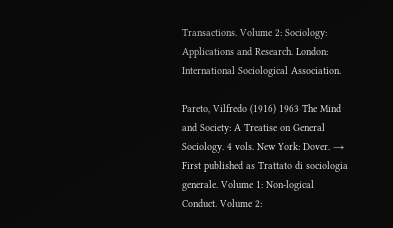Transactions. Volume 2: Sociology: Applications and Research. London: International Sociological Association.

Pareto, Vilfredo (1916) 1963 The Mind and Society: A Treatise on General Sociology. 4 vols. New York: Dover. → First published as Trattato di sociologia generale. Volume 1: Non-logical Conduct. Volume 2: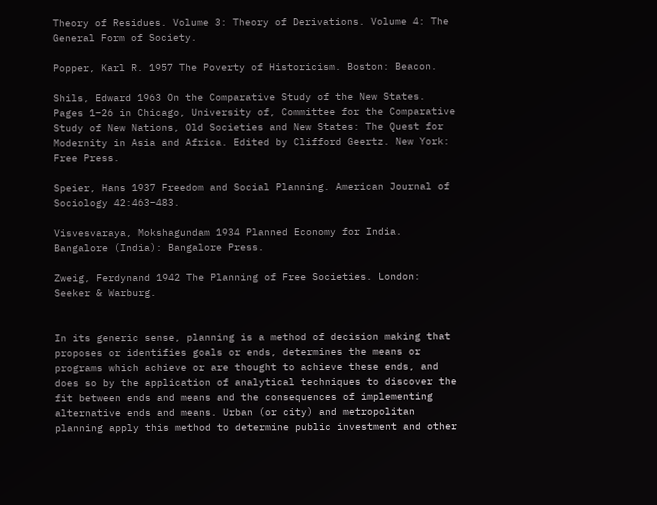Theory of Residues. Volume 3: Theory of Derivations. Volume 4: The General Form of Society.

Popper, Karl R. 1957 The Poverty of Historicism. Boston: Beacon.

Shils, Edward 1963 On the Comparative Study of the New States. Pages 1–26 in Chicago, University of, Committee for the Comparative Study of New Nations, Old Societies and New States: The Quest for Modernity in Asia and Africa. Edited by Clifford Geertz. New York: Free Press.

Speier, Hans 1937 Freedom and Social Planning. American Journal of Sociology 42:463–483.

Visvesvaraya, Mokshagundam 1934 Planned Economy for India. Bangalore (India): Bangalore Press.

Zweig, Ferdynand 1942 The Planning of Free Societies. London: Seeker & Warburg.


In its generic sense, planning is a method of decision making that proposes or identifies goals or ends, determines the means or programs which achieve or are thought to achieve these ends, and does so by the application of analytical techniques to discover the fit between ends and means and the consequences of implementing alternative ends and means. Urban (or city) and metropolitan planning apply this method to determine public investment and other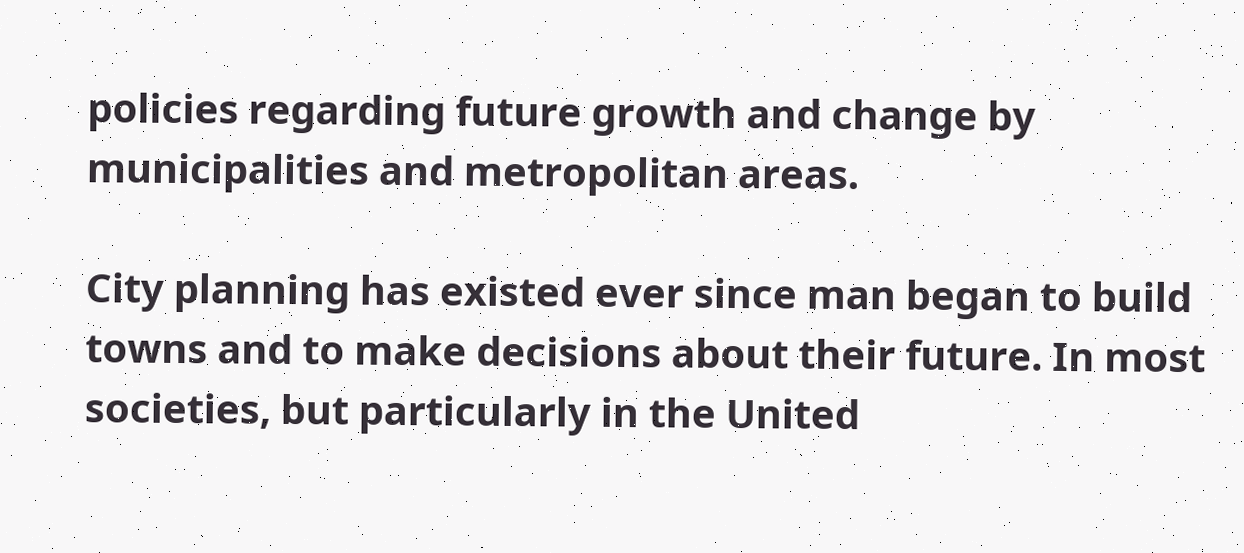policies regarding future growth and change by municipalities and metropolitan areas.

City planning has existed ever since man began to build towns and to make decisions about their future. In most societies, but particularly in the United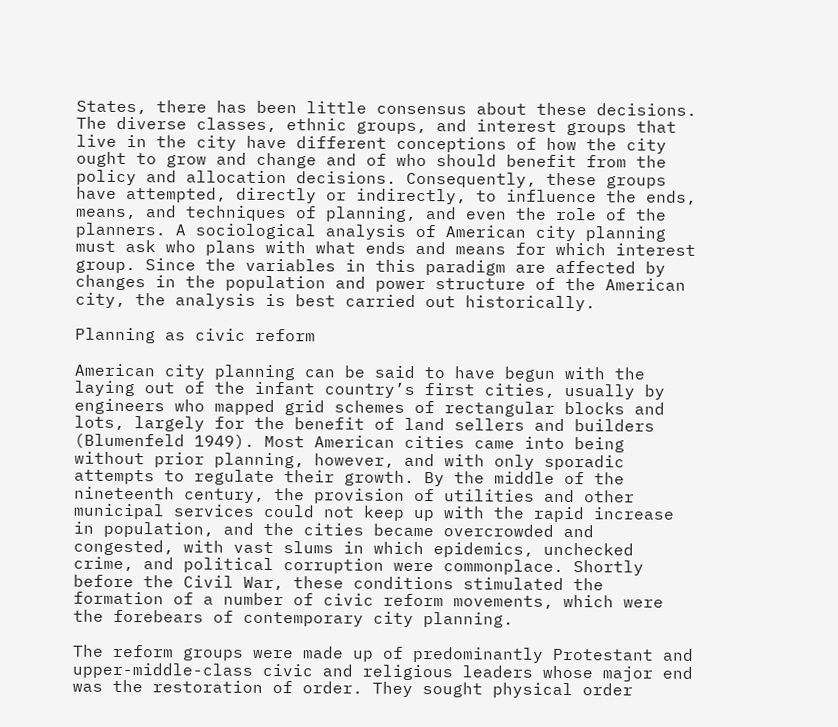States, there has been little consensus about these decisions. The diverse classes, ethnic groups, and interest groups that live in the city have different conceptions of how the city ought to grow and change and of who should benefit from the policy and allocation decisions. Consequently, these groups have attempted, directly or indirectly, to influence the ends, means, and techniques of planning, and even the role of the planners. A sociological analysis of American city planning must ask who plans with what ends and means for which interest group. Since the variables in this paradigm are affected by changes in the population and power structure of the American city, the analysis is best carried out historically.

Planning as civic reform

American city planning can be said to have begun with the laying out of the infant country’s first cities, usually by engineers who mapped grid schemes of rectangular blocks and lots, largely for the benefit of land sellers and builders (Blumenfeld 1949). Most American cities came into being without prior planning, however, and with only sporadic attempts to regulate their growth. By the middle of the nineteenth century, the provision of utilities and other municipal services could not keep up with the rapid increase in population, and the cities became overcrowded and congested, with vast slums in which epidemics, unchecked crime, and political corruption were commonplace. Shortly before the Civil War, these conditions stimulated the formation of a number of civic reform movements, which were the forebears of contemporary city planning.

The reform groups were made up of predominantly Protestant and upper-middle-class civic and religious leaders whose major end was the restoration of order. They sought physical order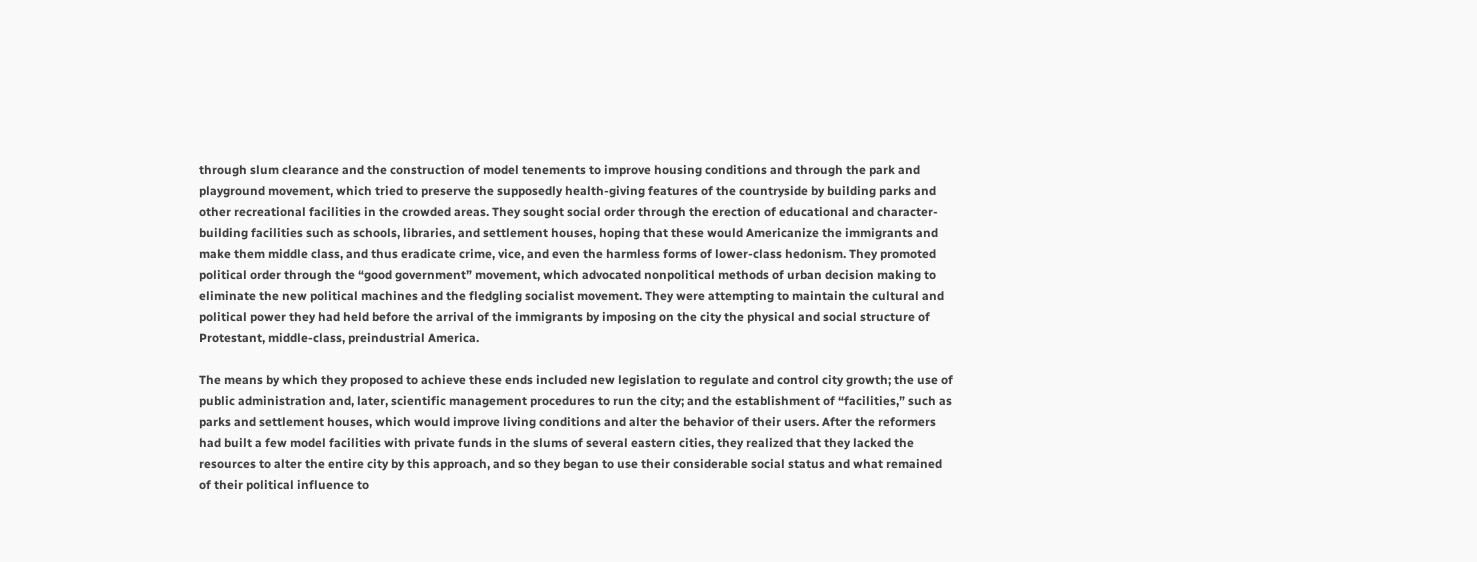through slum clearance and the construction of model tenements to improve housing conditions and through the park and playground movement, which tried to preserve the supposedly health-giving features of the countryside by building parks and other recreational facilities in the crowded areas. They sought social order through the erection of educational and character-building facilities such as schools, libraries, and settlement houses, hoping that these would Americanize the immigrants and make them middle class, and thus eradicate crime, vice, and even the harmless forms of lower-class hedonism. They promoted political order through the “good government” movement, which advocated nonpolitical methods of urban decision making to eliminate the new political machines and the fledgling socialist movement. They were attempting to maintain the cultural and political power they had held before the arrival of the immigrants by imposing on the city the physical and social structure of Protestant, middle-class, preindustrial America.

The means by which they proposed to achieve these ends included new legislation to regulate and control city growth; the use of public administration and, later, scientific management procedures to run the city; and the establishment of “facilities,” such as parks and settlement houses, which would improve living conditions and alter the behavior of their users. After the reformers had built a few model facilities with private funds in the slums of several eastern cities, they realized that they lacked the resources to alter the entire city by this approach, and so they began to use their considerable social status and what remained of their political influence to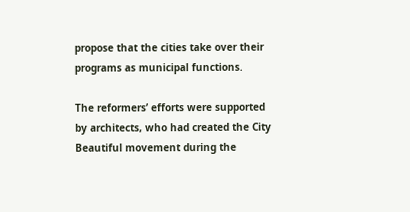propose that the cities take over their programs as municipal functions.

The reformers’ efforts were supported by architects, who had created the City Beautiful movement during the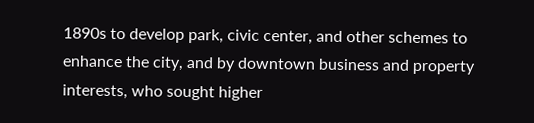1890s to develop park, civic center, and other schemes to enhance the city, and by downtown business and property interests, who sought higher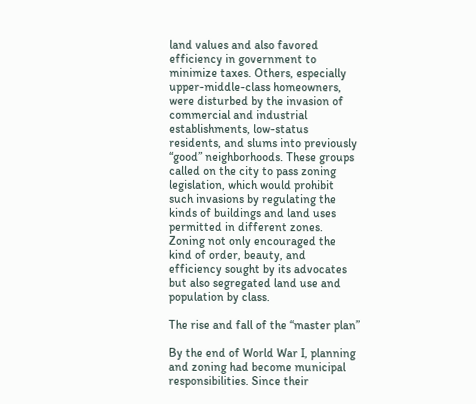land values and also favored efficiency in government to minimize taxes. Others, especially upper-middle-class homeowners, were disturbed by the invasion of commercial and industrial establishments, low-status residents, and slums into previously “good” neighborhoods. These groups called on the city to pass zoning legislation, which would prohibit such invasions by regulating the kinds of buildings and land uses permitted in different zones. Zoning not only encouraged the kind of order, beauty, and efficiency sought by its advocates but also segregated land use and population by class.

The rise and fall of the “master plan”

By the end of World War I, planning and zoning had become municipal responsibilities. Since their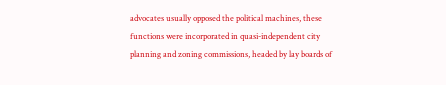advocates usually opposed the political machines, these functions were incorporated in quasi-independent city planning and zoning commissions, headed by lay boards of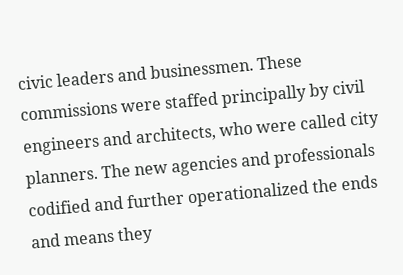civic leaders and businessmen. These commissions were staffed principally by civil engineers and architects, who were called city planners. The new agencies and professionals codified and further operationalized the ends and means they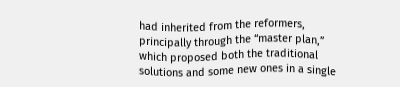had inherited from the reformers, principally through the “master plan,” which proposed both the traditional solutions and some new ones in a single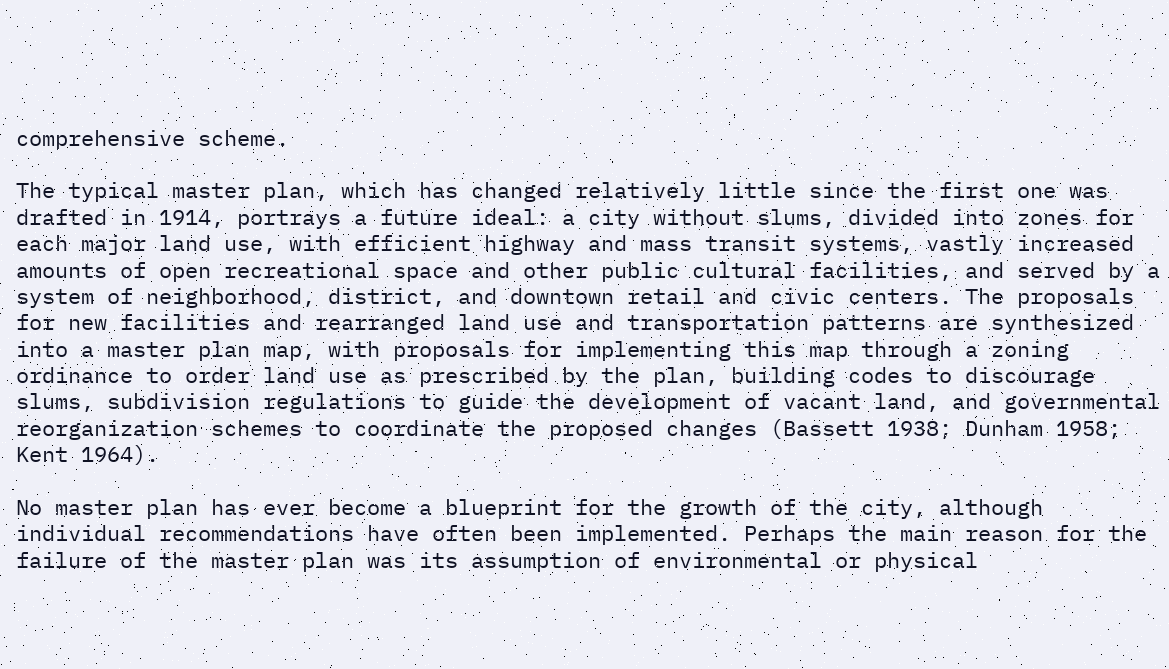comprehensive scheme.

The typical master plan, which has changed relatively little since the first one was drafted in 1914, portrays a future ideal: a city without slums, divided into zones for each major land use, with efficient highway and mass transit systems, vastly increased amounts of open recreational space and other public cultural facilities, and served by a system of neighborhood, district, and downtown retail and civic centers. The proposals for new facilities and rearranged land use and transportation patterns are synthesized into a master plan map, with proposals for implementing this map through a zoning ordinance to order land use as prescribed by the plan, building codes to discourage slums, subdivision regulations to guide the development of vacant land, and governmental reorganization schemes to coordinate the proposed changes (Bassett 1938; Dunham 1958; Kent 1964).

No master plan has ever become a blueprint for the growth of the city, although individual recommendations have often been implemented. Perhaps the main reason for the failure of the master plan was its assumption of environmental or physical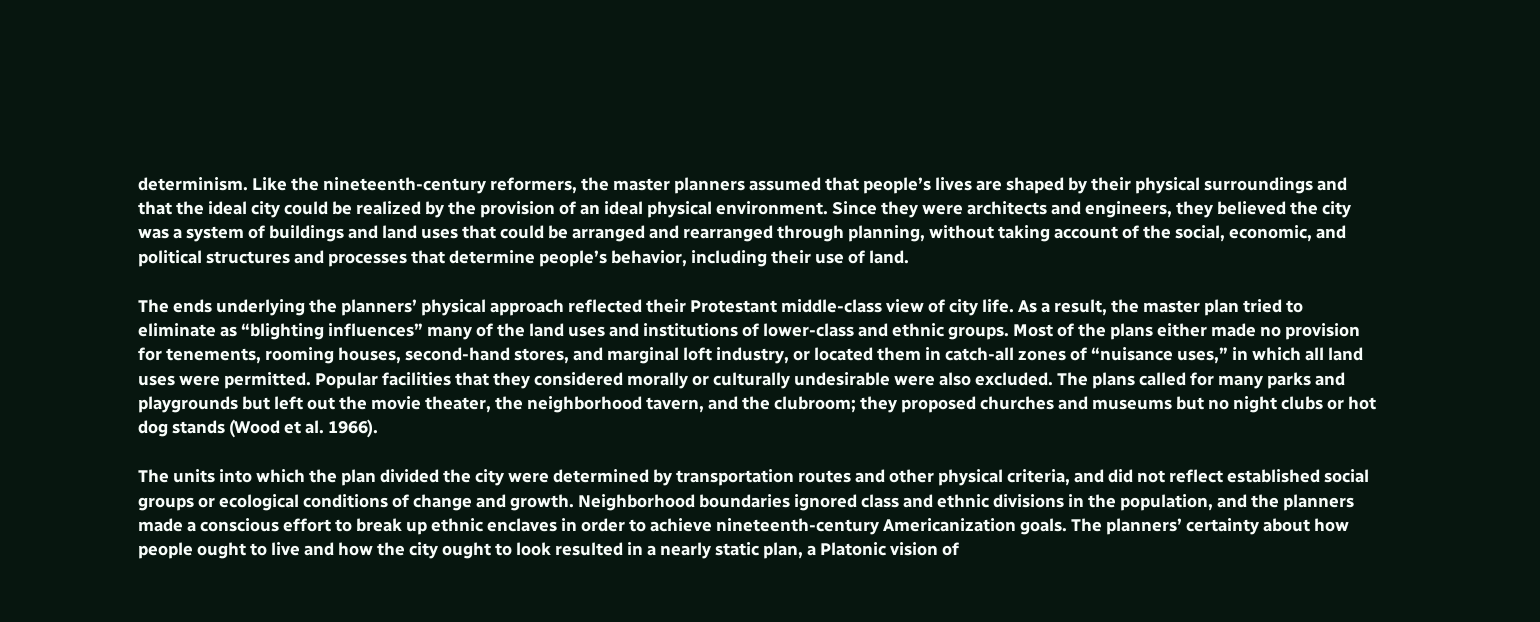determinism. Like the nineteenth-century reformers, the master planners assumed that people’s lives are shaped by their physical surroundings and that the ideal city could be realized by the provision of an ideal physical environment. Since they were architects and engineers, they believed the city was a system of buildings and land uses that could be arranged and rearranged through planning, without taking account of the social, economic, and political structures and processes that determine people’s behavior, including their use of land.

The ends underlying the planners’ physical approach reflected their Protestant middle-class view of city life. As a result, the master plan tried to eliminate as “blighting influences” many of the land uses and institutions of lower-class and ethnic groups. Most of the plans either made no provision for tenements, rooming houses, second-hand stores, and marginal loft industry, or located them in catch-all zones of “nuisance uses,” in which all land uses were permitted. Popular facilities that they considered morally or culturally undesirable were also excluded. The plans called for many parks and playgrounds but left out the movie theater, the neighborhood tavern, and the clubroom; they proposed churches and museums but no night clubs or hot dog stands (Wood et al. 1966).

The units into which the plan divided the city were determined by transportation routes and other physical criteria, and did not reflect established social groups or ecological conditions of change and growth. Neighborhood boundaries ignored class and ethnic divisions in the population, and the planners made a conscious effort to break up ethnic enclaves in order to achieve nineteenth-century Americanization goals. The planners’ certainty about how people ought to live and how the city ought to look resulted in a nearly static plan, a Platonic vision of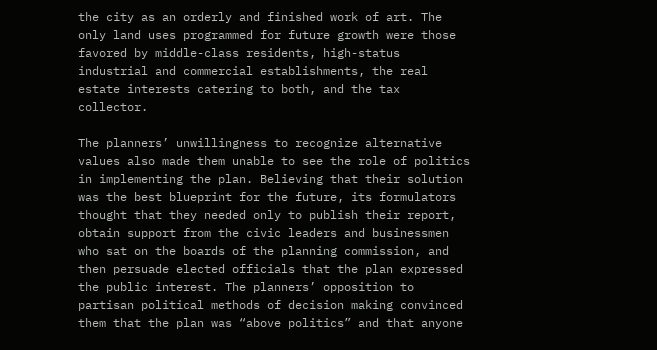the city as an orderly and finished work of art. The only land uses programmed for future growth were those favored by middle-class residents, high-status industrial and commercial establishments, the real estate interests catering to both, and the tax collector.

The planners’ unwillingness to recognize alternative values also made them unable to see the role of politics in implementing the plan. Believing that their solution was the best blueprint for the future, its formulators thought that they needed only to publish their report, obtain support from the civic leaders and businessmen who sat on the boards of the planning commission, and then persuade elected officials that the plan expressed the public interest. The planners’ opposition to partisan political methods of decision making convinced them that the plan was “above politics” and that anyone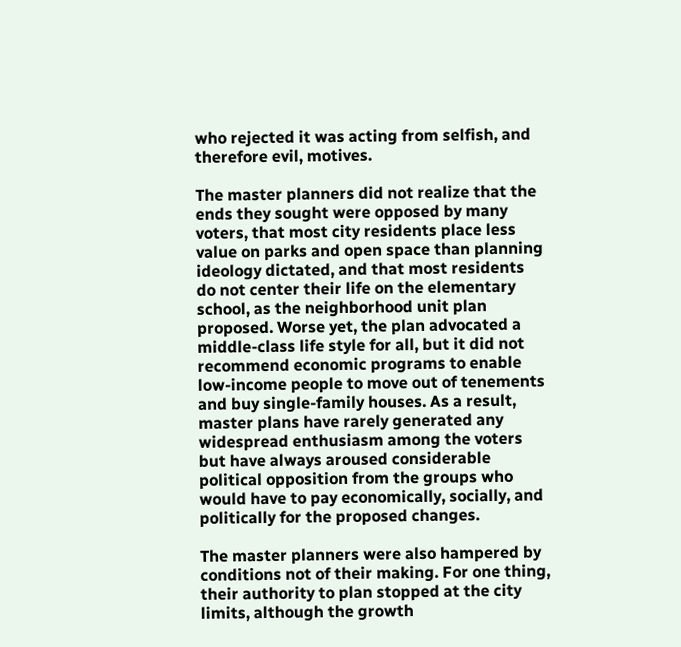who rejected it was acting from selfish, and therefore evil, motives.

The master planners did not realize that the ends they sought were opposed by many voters, that most city residents place less value on parks and open space than planning ideology dictated, and that most residents do not center their life on the elementary school, as the neighborhood unit plan proposed. Worse yet, the plan advocated a middle-class life style for all, but it did not recommend economic programs to enable low-income people to move out of tenements and buy single-family houses. As a result, master plans have rarely generated any widespread enthusiasm among the voters but have always aroused considerable political opposition from the groups who would have to pay economically, socially, and politically for the proposed changes.

The master planners were also hampered by conditions not of their making. For one thing, their authority to plan stopped at the city limits, although the growth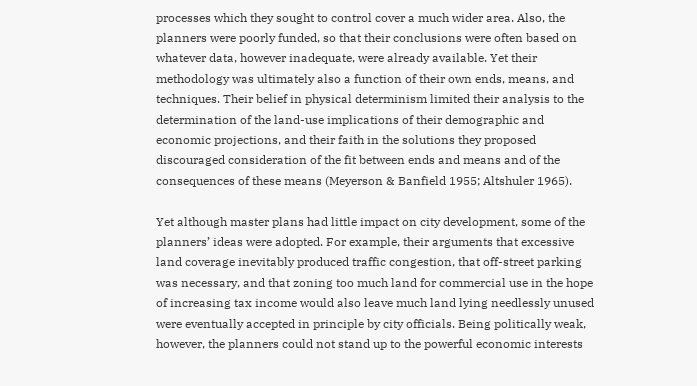processes which they sought to control cover a much wider area. Also, the planners were poorly funded, so that their conclusions were often based on whatever data, however inadequate, were already available. Yet their methodology was ultimately also a function of their own ends, means, and techniques. Their belief in physical determinism limited their analysis to the determination of the land-use implications of their demographic and economic projections, and their faith in the solutions they proposed discouraged consideration of the fit between ends and means and of the consequences of these means (Meyerson & Banfield 1955; Altshuler 1965).

Yet although master plans had little impact on city development, some of the planners’ ideas were adopted. For example, their arguments that excessive land coverage inevitably produced traffic congestion, that off-street parking was necessary, and that zoning too much land for commercial use in the hope of increasing tax income would also leave much land lying needlessly unused were eventually accepted in principle by city officials. Being politically weak, however, the planners could not stand up to the powerful economic interests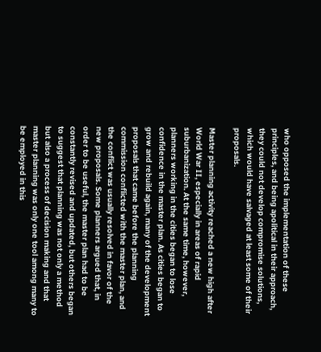who opposed the implementation of these principles, and being apolitical in their approach, they could not develop compromise solutions, which would have salvaged at least some of their proposals.

Master planning activity reached a new high after World War II, especially in areas of rapid suburbanization. At the same time, however, planners working in the cities began to lose confidence in the master plan. As cities began to grow and rebuild again, many of the development proposals that came before the planning commission conflicted with the master plan, and the conflict was usually resolved in favor of the new proposals. Some planners argued that, in order to be useful, the master plan had to be constantly revised and updated, but others began to suggest that planning was not only a method but also a process of decision making and that master planning was only one tool among many to be employed in this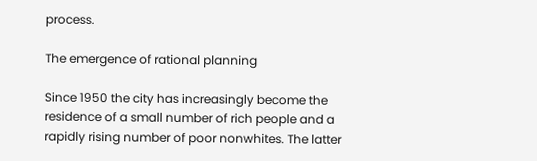process.

The emergence of rational planning

Since 1950 the city has increasingly become the residence of a small number of rich people and a rapidly rising number of poor nonwhites. The latter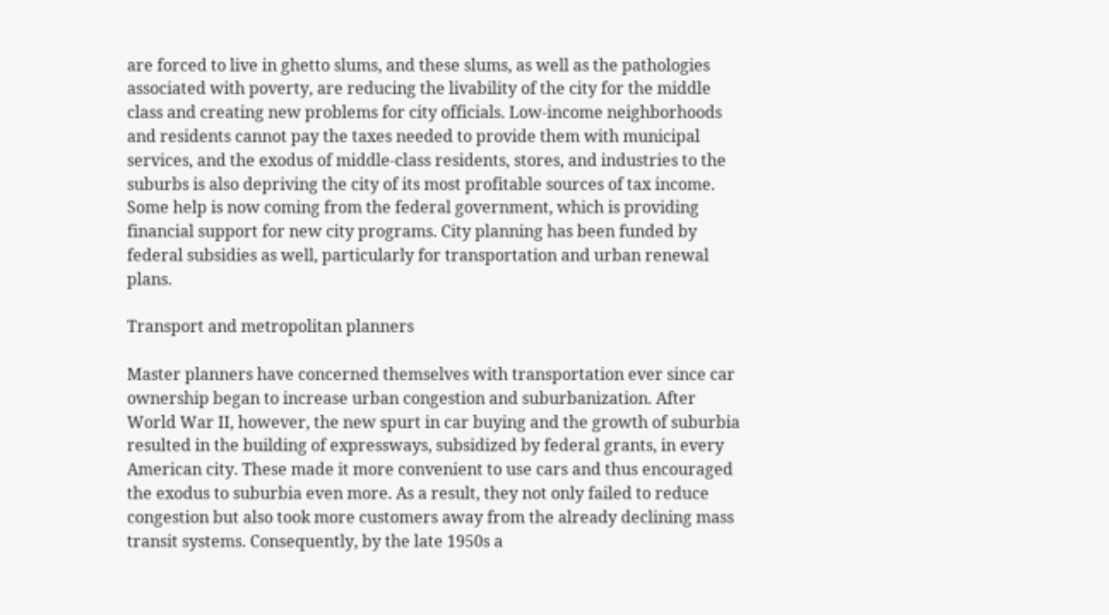are forced to live in ghetto slums, and these slums, as well as the pathologies associated with poverty, are reducing the livability of the city for the middle class and creating new problems for city officials. Low-income neighborhoods and residents cannot pay the taxes needed to provide them with municipal services, and the exodus of middle-class residents, stores, and industries to the suburbs is also depriving the city of its most profitable sources of tax income. Some help is now coming from the federal government, which is providing financial support for new city programs. City planning has been funded by federal subsidies as well, particularly for transportation and urban renewal plans.

Transport and metropolitan planners

Master planners have concerned themselves with transportation ever since car ownership began to increase urban congestion and suburbanization. After World War II, however, the new spurt in car buying and the growth of suburbia resulted in the building of expressways, subsidized by federal grants, in every American city. These made it more convenient to use cars and thus encouraged the exodus to suburbia even more. As a result, they not only failed to reduce congestion but also took more customers away from the already declining mass transit systems. Consequently, by the late 1950s a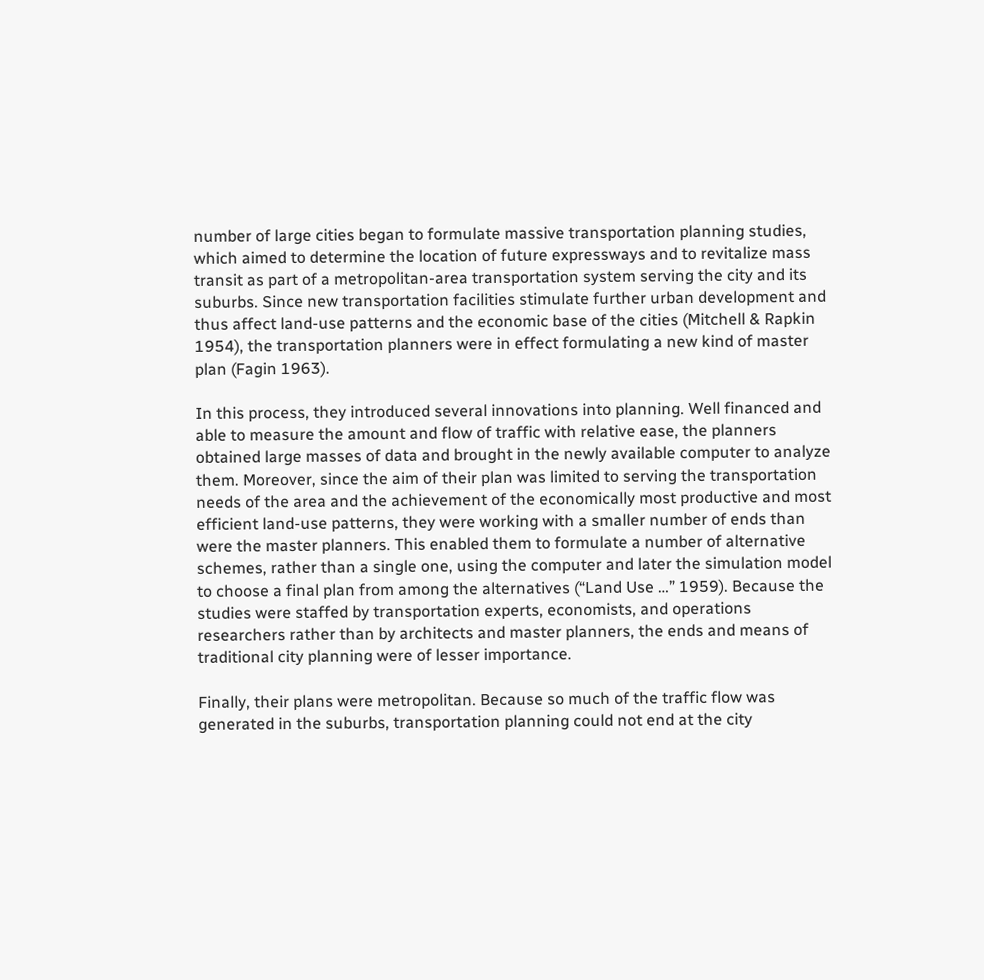number of large cities began to formulate massive transportation planning studies, which aimed to determine the location of future expressways and to revitalize mass transit as part of a metropolitan-area transportation system serving the city and its suburbs. Since new transportation facilities stimulate further urban development and thus affect land-use patterns and the economic base of the cities (Mitchell & Rapkin 1954), the transportation planners were in effect formulating a new kind of master plan (Fagin 1963).

In this process, they introduced several innovations into planning. Well financed and able to measure the amount and flow of traffic with relative ease, the planners obtained large masses of data and brought in the newly available computer to analyze them. Moreover, since the aim of their plan was limited to serving the transportation needs of the area and the achievement of the economically most productive and most efficient land-use patterns, they were working with a smaller number of ends than were the master planners. This enabled them to formulate a number of alternative schemes, rather than a single one, using the computer and later the simulation model to choose a final plan from among the alternatives (“Land Use …” 1959). Because the studies were staffed by transportation experts, economists, and operations researchers rather than by architects and master planners, the ends and means of traditional city planning were of lesser importance.

Finally, their plans were metropolitan. Because so much of the traffic flow was generated in the suburbs, transportation planning could not end at the city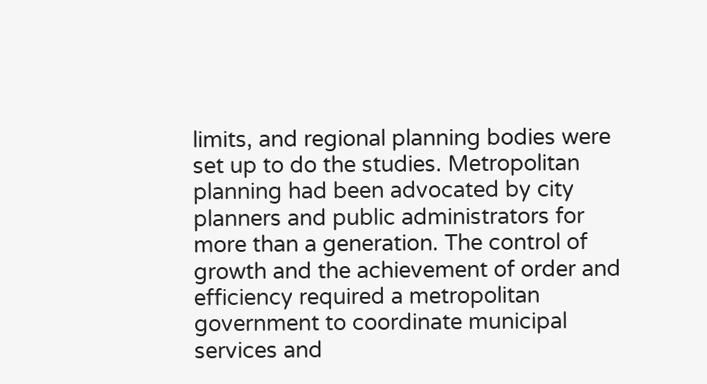limits, and regional planning bodies were set up to do the studies. Metropolitan planning had been advocated by city planners and public administrators for more than a generation. The control of growth and the achievement of order and efficiency required a metropolitan government to coordinate municipal services and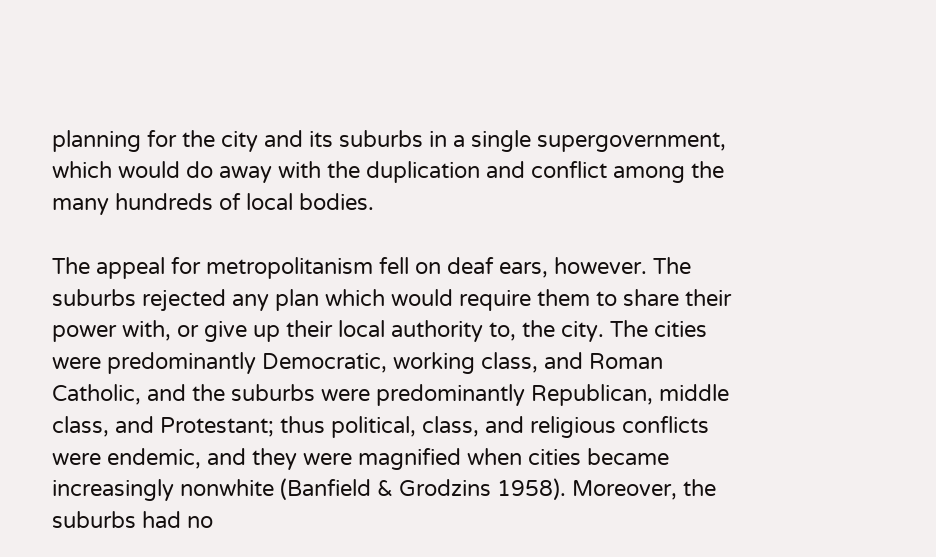planning for the city and its suburbs in a single supergovernment, which would do away with the duplication and conflict among the many hundreds of local bodies.

The appeal for metropolitanism fell on deaf ears, however. The suburbs rejected any plan which would require them to share their power with, or give up their local authority to, the city. The cities were predominantly Democratic, working class, and Roman Catholic, and the suburbs were predominantly Republican, middle class, and Protestant; thus political, class, and religious conflicts were endemic, and they were magnified when cities became increasingly nonwhite (Banfield & Grodzins 1958). Moreover, the suburbs had no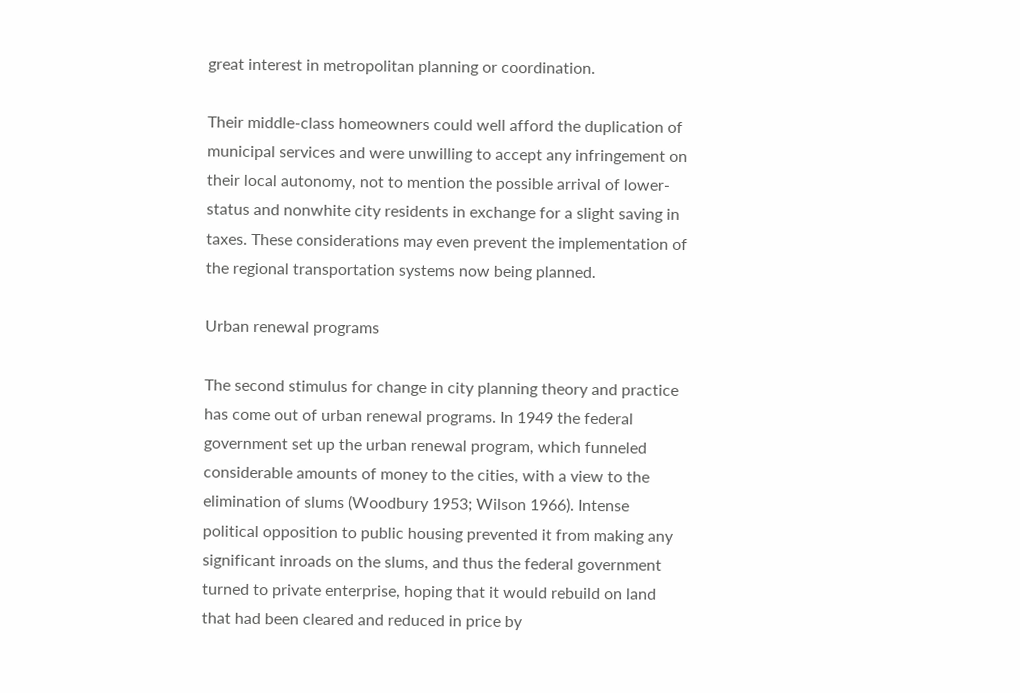great interest in metropolitan planning or coordination.

Their middle-class homeowners could well afford the duplication of municipal services and were unwilling to accept any infringement on their local autonomy, not to mention the possible arrival of lower-status and nonwhite city residents in exchange for a slight saving in taxes. These considerations may even prevent the implementation of the regional transportation systems now being planned.

Urban renewal programs

The second stimulus for change in city planning theory and practice has come out of urban renewal programs. In 1949 the federal government set up the urban renewal program, which funneled considerable amounts of money to the cities, with a view to the elimination of slums (Woodbury 1953; Wilson 1966). Intense political opposition to public housing prevented it from making any significant inroads on the slums, and thus the federal government turned to private enterprise, hoping that it would rebuild on land that had been cleared and reduced in price by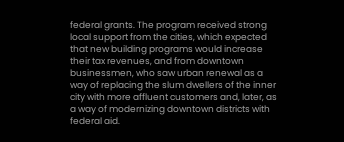federal grants. The program received strong local support from the cities, which expected that new building programs would increase their tax revenues, and from downtown businessmen, who saw urban renewal as a way of replacing the slum dwellers of the inner city with more affluent customers and, later, as a way of modernizing downtown districts with federal aid.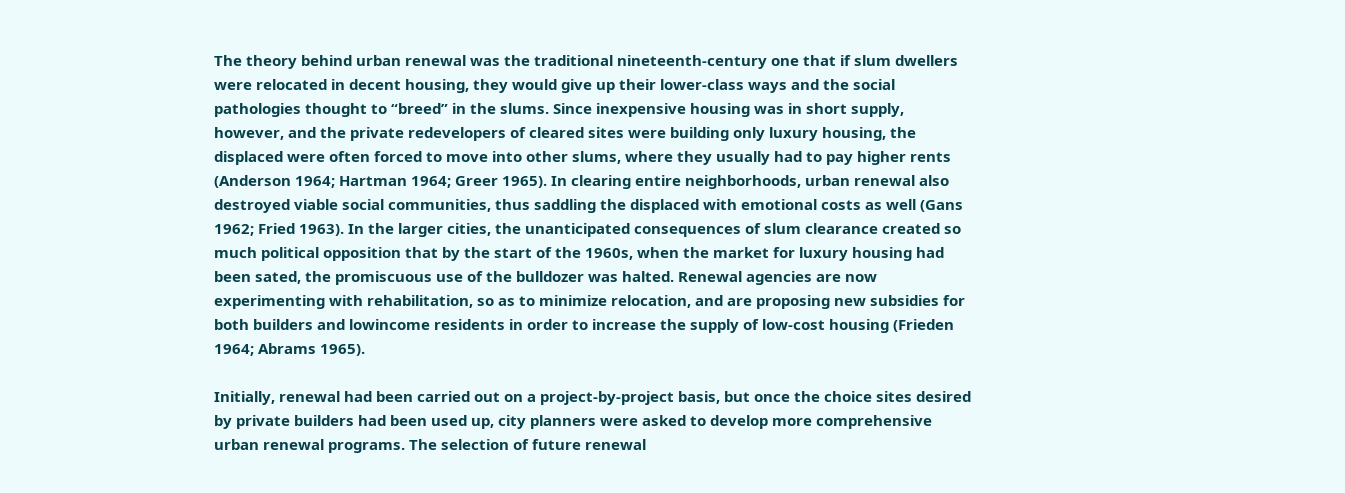The theory behind urban renewal was the traditional nineteenth-century one that if slum dwellers were relocated in decent housing, they would give up their lower-class ways and the social pathologies thought to “breed” in the slums. Since inexpensive housing was in short supply, however, and the private redevelopers of cleared sites were building only luxury housing, the displaced were often forced to move into other slums, where they usually had to pay higher rents (Anderson 1964; Hartman 1964; Greer 1965). In clearing entire neighborhoods, urban renewal also destroyed viable social communities, thus saddling the displaced with emotional costs as well (Gans 1962; Fried 1963). In the larger cities, the unanticipated consequences of slum clearance created so much political opposition that by the start of the 1960s, when the market for luxury housing had been sated, the promiscuous use of the bulldozer was halted. Renewal agencies are now experimenting with rehabilitation, so as to minimize relocation, and are proposing new subsidies for both builders and lowincome residents in order to increase the supply of low-cost housing (Frieden 1964; Abrams 1965).

Initially, renewal had been carried out on a project-by-project basis, but once the choice sites desired by private builders had been used up, city planners were asked to develop more comprehensive urban renewal programs. The selection of future renewal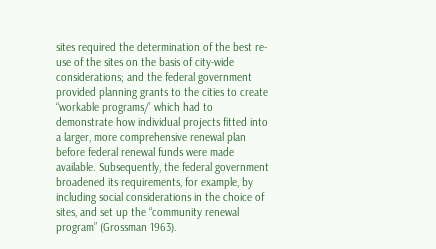sites required the determination of the best re-use of the sites on the basis of city-wide considerations; and the federal government provided planning grants to the cities to create “workable programs/’ which had to demonstrate how individual projects fitted into a larger, more comprehensive renewal plan before federal renewal funds were made available. Subsequently, the federal government broadened its requirements, for example, by including social considerations in the choice of sites, and set up the “community renewal program” (Grossman 1963).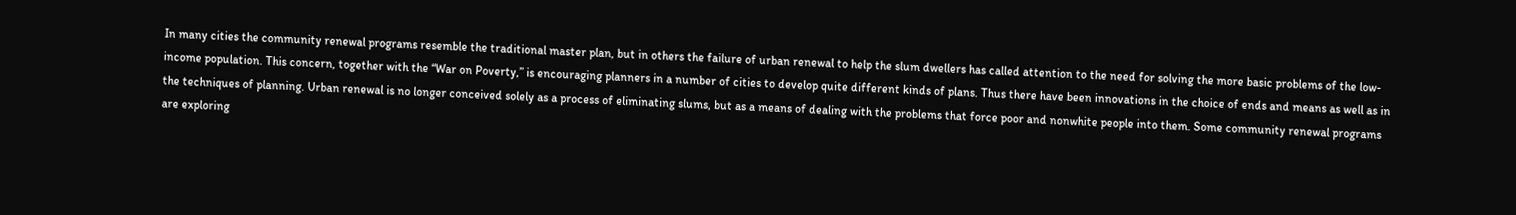In many cities the community renewal programs resemble the traditional master plan, but in others the failure of urban renewal to help the slum dwellers has called attention to the need for solving the more basic problems of the low-income population. This concern, together with the “War on Poverty,” is encouraging planners in a number of cities to develop quite different kinds of plans. Thus there have been innovations in the choice of ends and means as well as in the techniques of planning. Urban renewal is no longer conceived solely as a process of eliminating slums, but as a means of dealing with the problems that force poor and nonwhite people into them. Some community renewal programs are exploring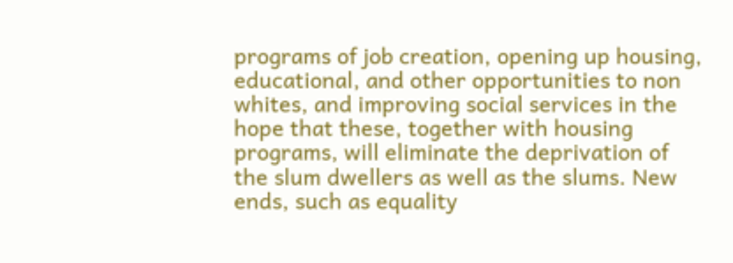programs of job creation, opening up housing, educational, and other opportunities to non whites, and improving social services in the hope that these, together with housing programs, will eliminate the deprivation of the slum dwellers as well as the slums. New ends, such as equality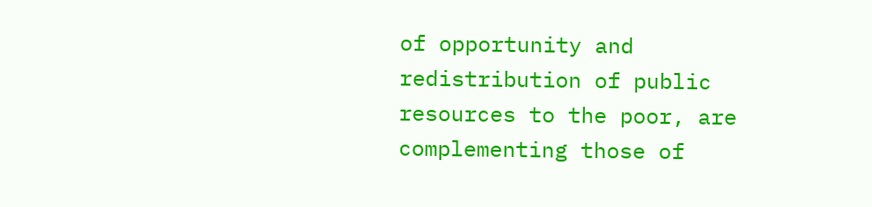of opportunity and redistribution of public resources to the poor, are complementing those of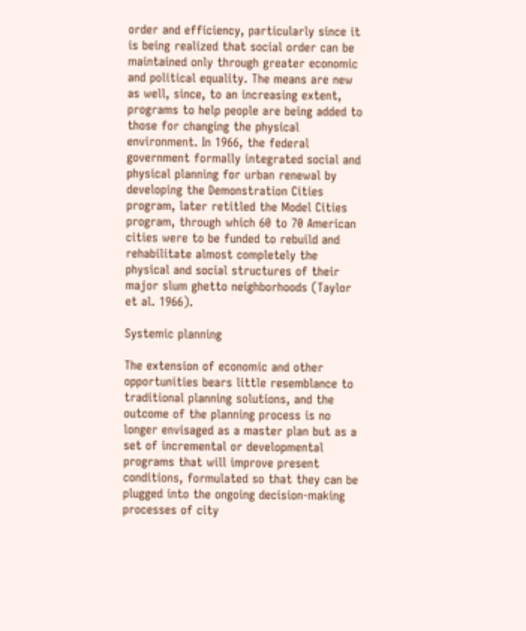order and efficiency, particularly since it is being realized that social order can be maintained only through greater economic and political equality. The means are new as well, since, to an increasing extent, programs to help people are being added to those for changing the physical environment. In 1966, the federal government formally integrated social and physical planning for urban renewal by developing the Demonstration Cities program, later retitled the Model Cities program, through which 60 to 70 American cities were to be funded to rebuild and rehabilitate almost completely the physical and social structures of their major slum ghetto neighborhoods (Taylor et al. 1966).

Systemic planning

The extension of economic and other opportunities bears little resemblance to traditional planning solutions, and the outcome of the planning process is no longer envisaged as a master plan but as a set of incremental or developmental programs that will improve present conditions, formulated so that they can be plugged into the ongoing decision-making processes of city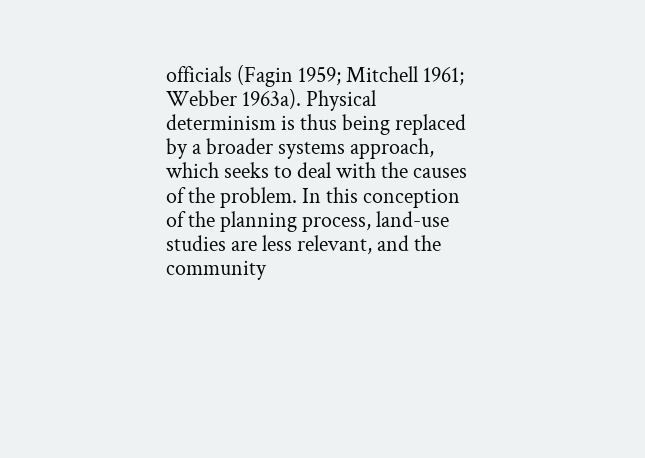officials (Fagin 1959; Mitchell 1961; Webber 1963a). Physical determinism is thus being replaced by a broader systems approach, which seeks to deal with the causes of the problem. In this conception of the planning process, land-use studies are less relevant, and the community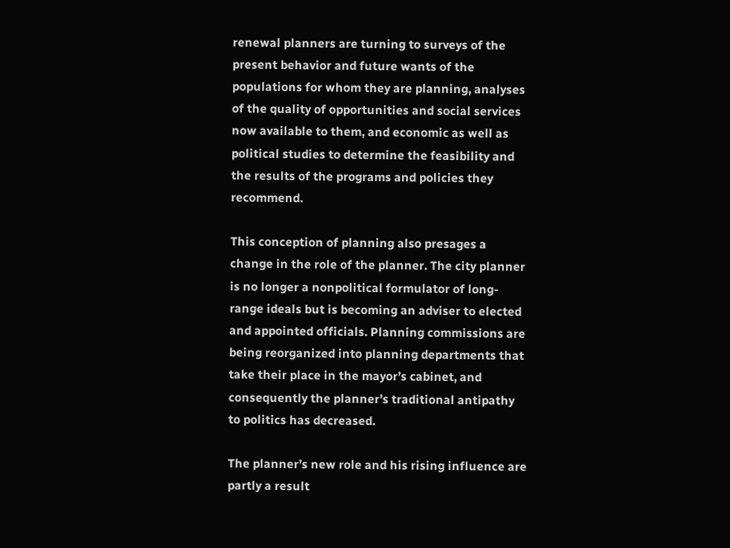renewal planners are turning to surveys of the present behavior and future wants of the populations for whom they are planning, analyses of the quality of opportunities and social services now available to them, and economic as well as political studies to determine the feasibility and the results of the programs and policies they recommend.

This conception of planning also presages a change in the role of the planner. The city planner is no longer a nonpolitical formulator of long-range ideals but is becoming an adviser to elected and appointed officials. Planning commissions are being reorganized into planning departments that take their place in the mayor’s cabinet, and consequently the planner’s traditional antipathy to politics has decreased.

The planner’s new role and his rising influence are partly a result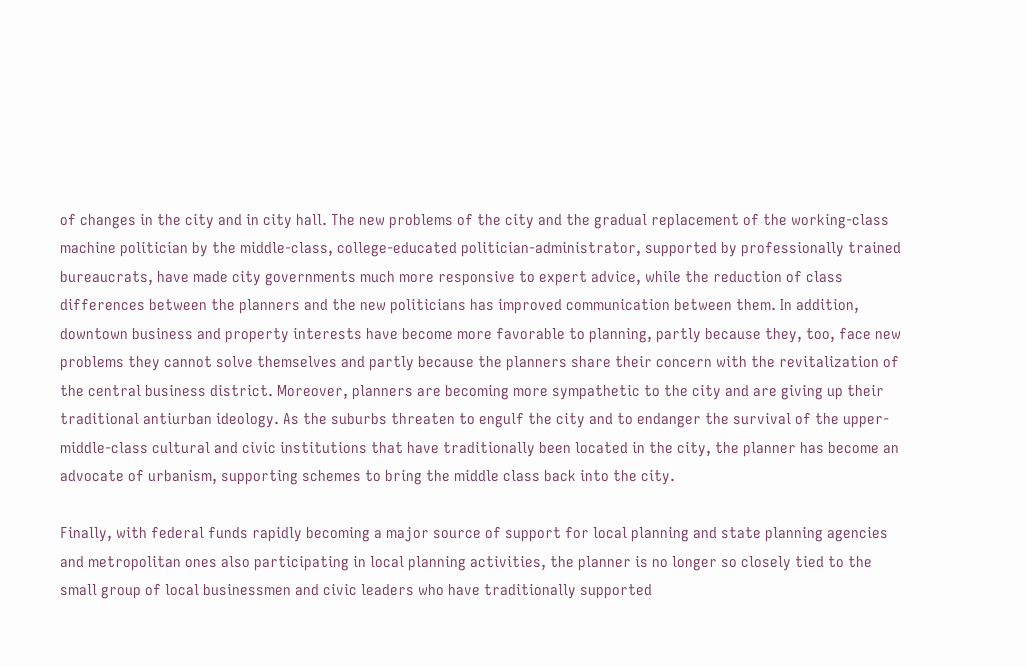of changes in the city and in city hall. The new problems of the city and the gradual replacement of the working-class machine politician by the middle-class, college-educated politician-administrator, supported by professionally trained bureaucrats, have made city governments much more responsive to expert advice, while the reduction of class differences between the planners and the new politicians has improved communication between them. In addition, downtown business and property interests have become more favorable to planning, partly because they, too, face new problems they cannot solve themselves and partly because the planners share their concern with the revitalization of the central business district. Moreover, planners are becoming more sympathetic to the city and are giving up their traditional antiurban ideology. As the suburbs threaten to engulf the city and to endanger the survival of the upper-middle-class cultural and civic institutions that have traditionally been located in the city, the planner has become an advocate of urbanism, supporting schemes to bring the middle class back into the city.

Finally, with federal funds rapidly becoming a major source of support for local planning and state planning agencies and metropolitan ones also participating in local planning activities, the planner is no longer so closely tied to the small group of local businessmen and civic leaders who have traditionally supported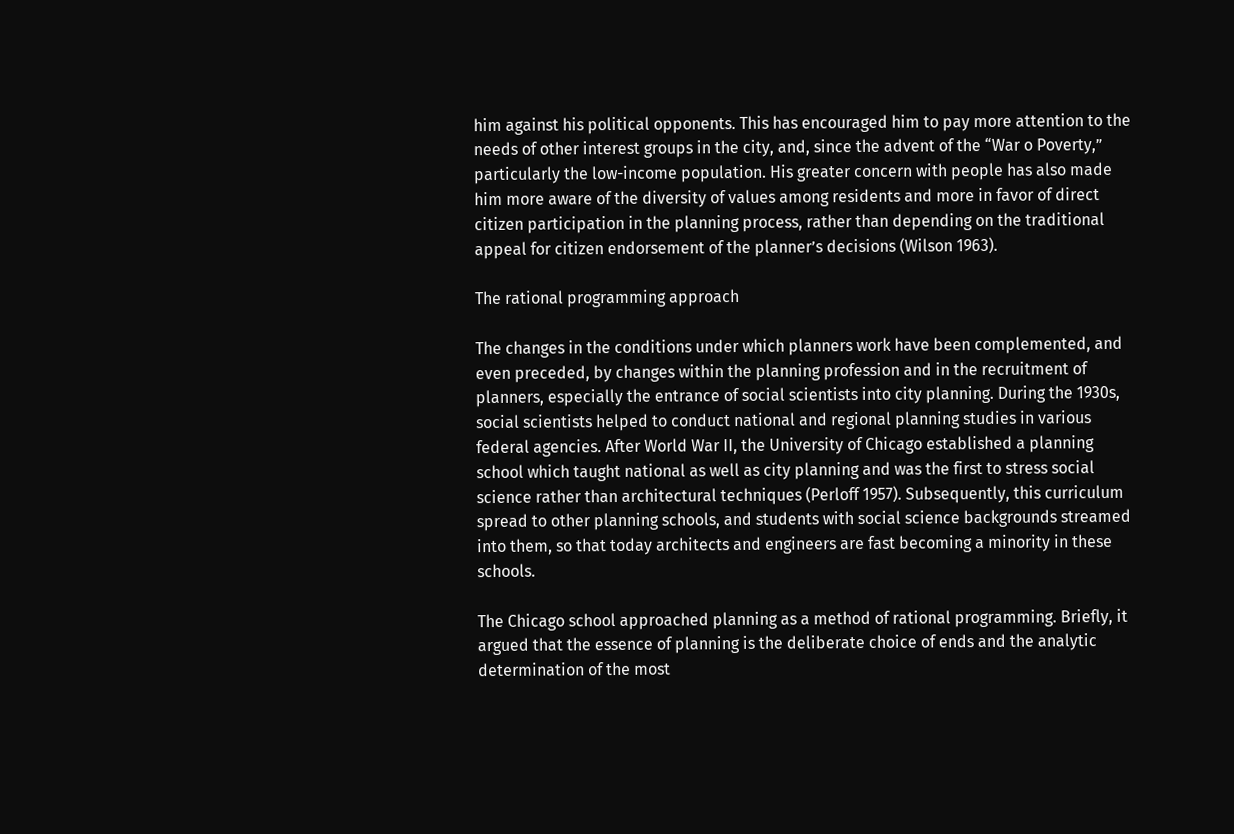him against his political opponents. This has encouraged him to pay more attention to the needs of other interest groups in the city, and, since the advent of the “War o Poverty,” particularly the low-income population. His greater concern with people has also made him more aware of the diversity of values among residents and more in favor of direct citizen participation in the planning process, rather than depending on the traditional appeal for citizen endorsement of the planner’s decisions (Wilson 1963).

The rational programming approach

The changes in the conditions under which planners work have been complemented, and even preceded, by changes within the planning profession and in the recruitment of planners, especially the entrance of social scientists into city planning. During the 1930s, social scientists helped to conduct national and regional planning studies in various federal agencies. After World War II, the University of Chicago established a planning school which taught national as well as city planning and was the first to stress social science rather than architectural techniques (Perloff 1957). Subsequently, this curriculum spread to other planning schools, and students with social science backgrounds streamed into them, so that today architects and engineers are fast becoming a minority in these schools.

The Chicago school approached planning as a method of rational programming. Briefly, it argued that the essence of planning is the deliberate choice of ends and the analytic determination of the most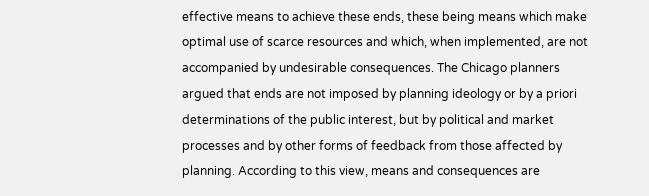effective means to achieve these ends, these being means which make optimal use of scarce resources and which, when implemented, are not accompanied by undesirable consequences. The Chicago planners argued that ends are not imposed by planning ideology or by a priori determinations of the public interest, but by political and market processes and by other forms of feedback from those affected by planning. According to this view, means and consequences are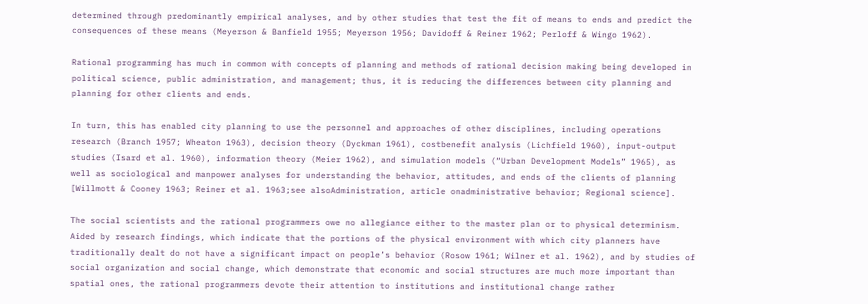determined through predominantly empirical analyses, and by other studies that test the fit of means to ends and predict the consequences of these means (Meyerson & Banfield 1955; Meyerson 1956; Davidoff & Reiner 1962; Perloff & Wingo 1962).

Rational programming has much in common with concepts of planning and methods of rational decision making being developed in political science, public administration, and management; thus, it is reducing the differences between city planning and planning for other clients and ends.

In turn, this has enabled city planning to use the personnel and approaches of other disciplines, including operations research (Branch 1957; Wheaton 1963), decision theory (Dyckman 1961), costbenefit analysis (Lichfield 1960), input-output studies (Isard et al. 1960), information theory (Meier 1962), and simulation models (“Urban Development Models” 1965), as well as sociological and manpower analyses for understanding the behavior, attitudes, and ends of the clients of planning [Willmott & Cooney 1963; Reiner et al. 1963;see alsoAdministration, article onadministrative behavior; Regional science].

The social scientists and the rational programmers owe no allegiance either to the master plan or to physical determinism. Aided by research findings, which indicate that the portions of the physical environment with which city planners have traditionally dealt do not have a significant impact on people’s behavior (Rosow 1961; Wilner et al. 1962), and by studies of social organization and social change, which demonstrate that economic and social structures are much more important than spatial ones, the rational programmers devote their attention to institutions and institutional change rather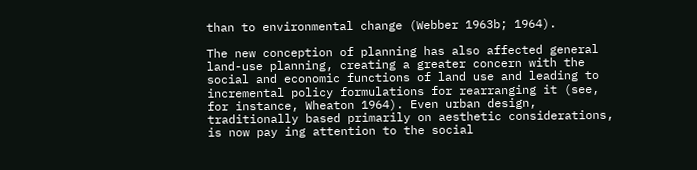than to environmental change (Webber 1963b; 1964).

The new conception of planning has also affected general land-use planning, creating a greater concern with the social and economic functions of land use and leading to incremental policy formulations for rearranging it (see, for instance, Wheaton 1964). Even urban design, traditionally based primarily on aesthetic considerations, is now pay ing attention to the social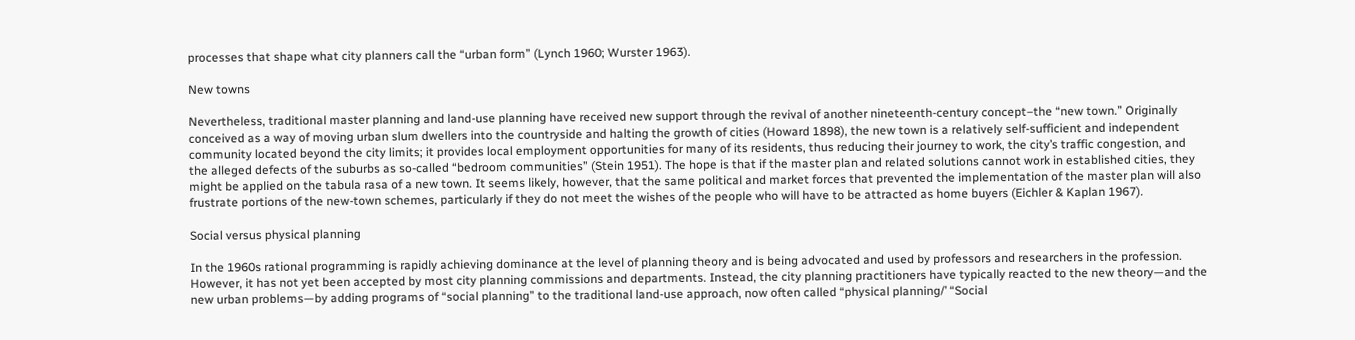processes that shape what city planners call the “urban form” (Lynch 1960; Wurster 1963).

New towns

Nevertheless, traditional master planning and land-use planning have received new support through the revival of another nineteenth-century concept–the “new town.” Originally conceived as a way of moving urban slum dwellers into the countryside and halting the growth of cities (Howard 1898), the new town is a relatively self-sufficient and independent community located beyond the city limits; it provides local employment opportunities for many of its residents, thus reducing their journey to work, the city’s traffic congestion, and the alleged defects of the suburbs as so-called “bedroom communities” (Stein 1951). The hope is that if the master plan and related solutions cannot work in established cities, they might be applied on the tabula rasa of a new town. It seems likely, however, that the same political and market forces that prevented the implementation of the master plan will also frustrate portions of the new-town schemes, particularly if they do not meet the wishes of the people who will have to be attracted as home buyers (Eichler & Kaplan 1967).

Social versus physical planning

In the 1960s rational programming is rapidly achieving dominance at the level of planning theory and is being advocated and used by professors and researchers in the profession. However, it has not yet been accepted by most city planning commissions and departments. Instead, the city planning practitioners have typically reacted to the new theory—and the new urban problems—by adding programs of “social planning” to the traditional land-use approach, now often called “physical planning/’ “Social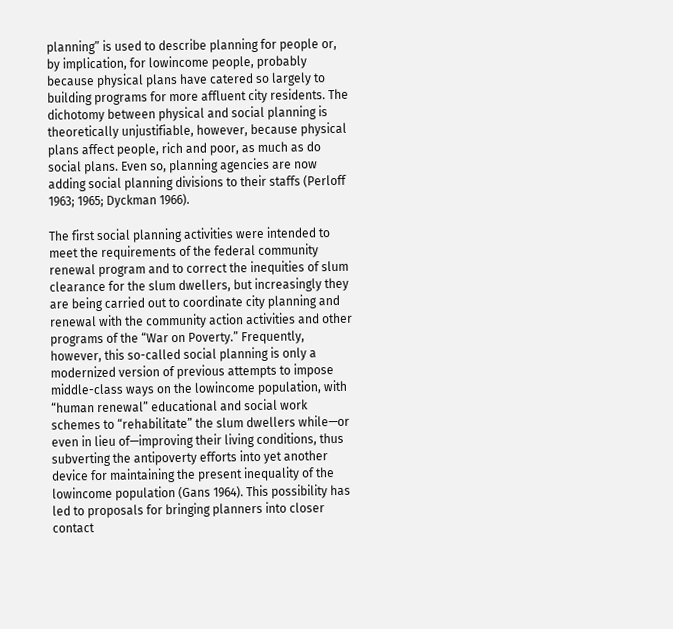planning” is used to describe planning for people or, by implication, for lowincome people, probably because physical plans have catered so largely to building programs for more affluent city residents. The dichotomy between physical and social planning is theoretically unjustifiable, however, because physical plans affect people, rich and poor, as much as do social plans. Even so, planning agencies are now adding social planning divisions to their staffs (Perloff 1963; 1965; Dyckman 1966).

The first social planning activities were intended to meet the requirements of the federal community renewal program and to correct the inequities of slum clearance for the slum dwellers, but increasingly they are being carried out to coordinate city planning and renewal with the community action activities and other programs of the “War on Poverty.” Frequently, however, this so-called social planning is only a modernized version of previous attempts to impose middle-class ways on the lowincome population, with “human renewal” educational and social work schemes to “rehabilitate” the slum dwellers while—or even in lieu of—improving their living conditions, thus subverting the antipoverty efforts into yet another device for maintaining the present inequality of the lowincome population (Gans 1964). This possibility has led to proposals for bringing planners into closer contact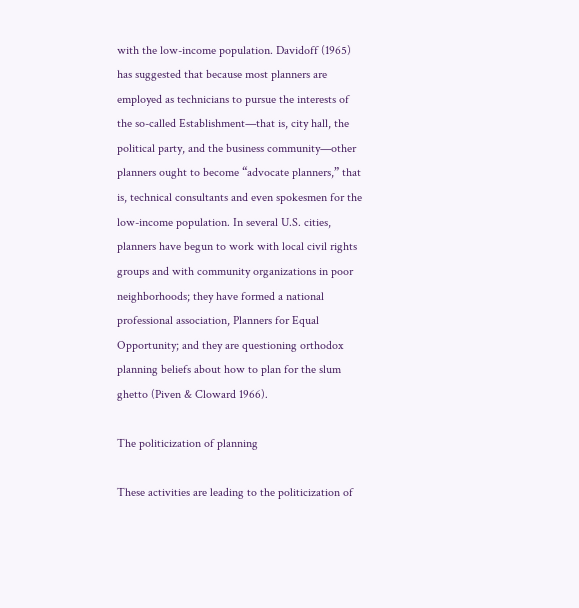with the low-income population. Davidoff (1965) has suggested that because most planners are employed as technicians to pursue the interests of the so-called Establishment—that is, city hall, the political party, and the business community—other planners ought to become “advocate planners,” that is, technical consultants and even spokesmen for the low-income population. In several U.S. cities, planners have begun to work with local civil rights groups and with community organizations in poor neighborhoods; they have formed a national professional association, Planners for Equal Opportunity; and they are questioning orthodox planning beliefs about how to plan for the slum ghetto (Piven & Cloward 1966).

The politicization of planning

These activities are leading to the politicization of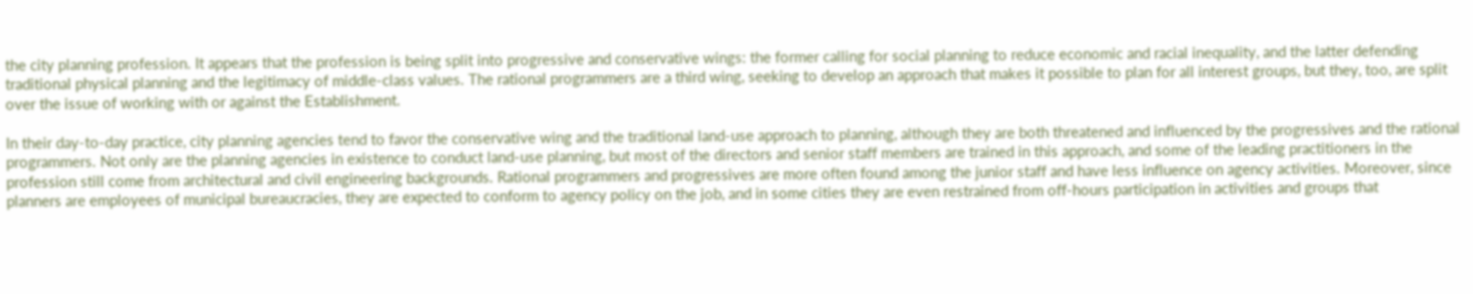the city planning profession. It appears that the profession is being split into progressive and conservative wings: the former calling for social planning to reduce economic and racial inequality, and the latter defending traditional physical planning and the legitimacy of middle-class values. The rational programmers are a third wing, seeking to develop an approach that makes it possible to plan for all interest groups, but they, too, are split over the issue of working with or against the Establishment.

In their day-to-day practice, city planning agencies tend to favor the conservative wing and the traditional land-use approach to planning, although they are both threatened and influenced by the progressives and the rational programmers. Not only are the planning agencies in existence to conduct land-use planning, but most of the directors and senior staff members are trained in this approach, and some of the leading practitioners in the profession still come from architectural and civil engineering backgrounds. Rational programmers and progressives are more often found among the junior staff and have less influence on agency activities. Moreover, since planners are employees of municipal bureaucracies, they are expected to conform to agency policy on the job, and in some cities they are even restrained from off-hours participation in activities and groups that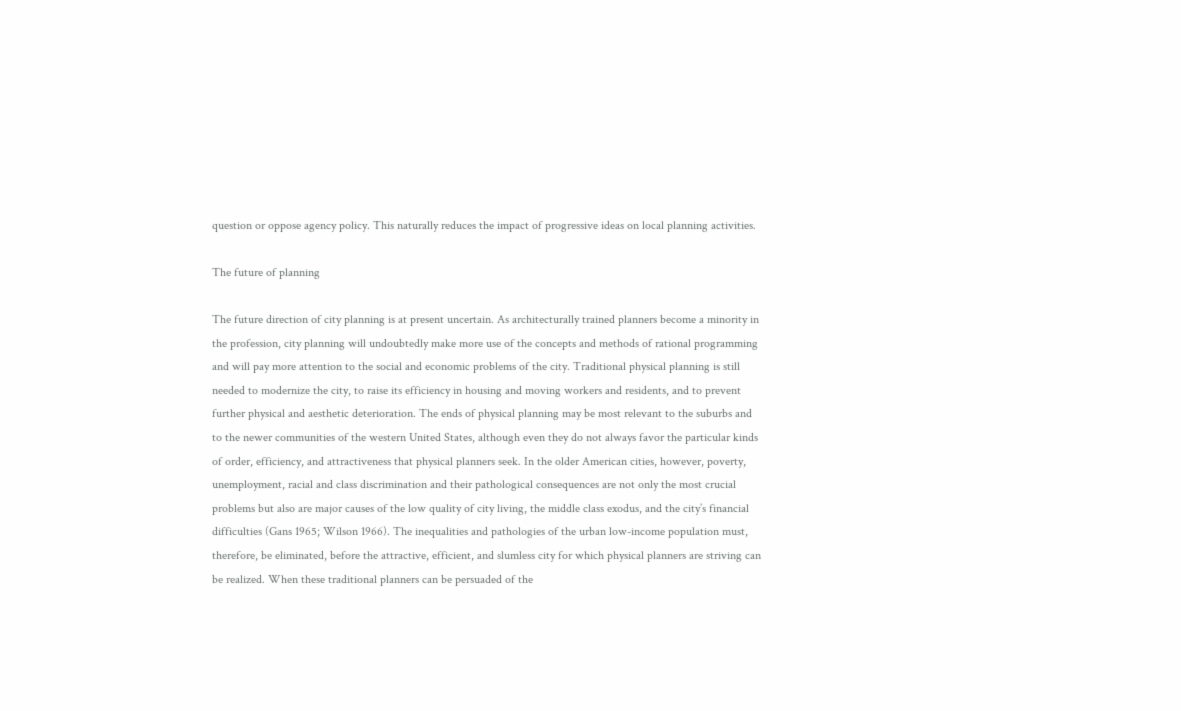question or oppose agency policy. This naturally reduces the impact of progressive ideas on local planning activities.

The future of planning

The future direction of city planning is at present uncertain. As architecturally trained planners become a minority in the profession, city planning will undoubtedly make more use of the concepts and methods of rational programming and will pay more attention to the social and economic problems of the city. Traditional physical planning is still needed to modernize the city, to raise its efficiency in housing and moving workers and residents, and to prevent further physical and aesthetic deterioration. The ends of physical planning may be most relevant to the suburbs and to the newer communities of the western United States, although even they do not always favor the particular kinds of order, efficiency, and attractiveness that physical planners seek. In the older American cities, however, poverty, unemployment, racial and class discrimination and their pathological consequences are not only the most crucial problems but also are major causes of the low quality of city living, the middle class exodus, and the city’s financial difficulties (Gans 1965; Wilson 1966). The inequalities and pathologies of the urban low-income population must, therefore, be eliminated, before the attractive, efficient, and slumless city for which physical planners are striving can be realized. When these traditional planners can be persuaded of the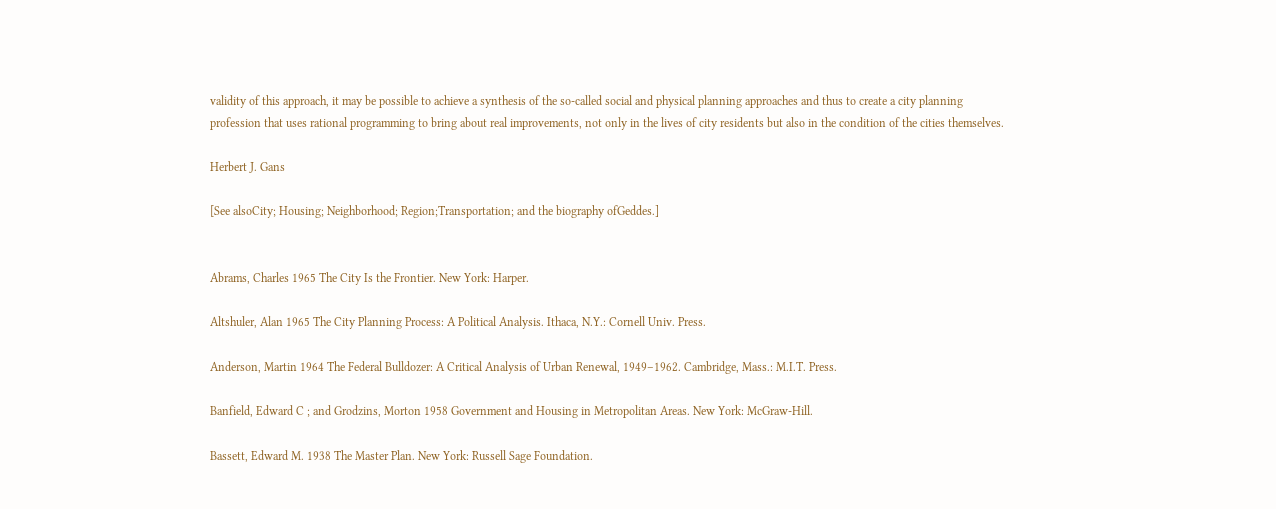validity of this approach, it may be possible to achieve a synthesis of the so-called social and physical planning approaches and thus to create a city planning profession that uses rational programming to bring about real improvements, not only in the lives of city residents but also in the condition of the cities themselves.

Herbert J. Gans

[See alsoCity; Housing; Neighborhood; Region;Transportation; and the biography ofGeddes.]


Abrams, Charles 1965 The City Is the Frontier. New York: Harper.

Altshuler, Alan 1965 The City Planning Process: A Political Analysis. Ithaca, N.Y.: Cornell Univ. Press.

Anderson, Martin 1964 The Federal Bulldozer: A Critical Analysis of Urban Renewal, 1949–1962. Cambridge, Mass.: M.I.T. Press.

Banfield, Edward C ; and Grodzins, Morton 1958 Government and Housing in Metropolitan Areas. New York: McGraw-Hill.

Bassett, Edward M. 1938 The Master Plan. New York: Russell Sage Foundation.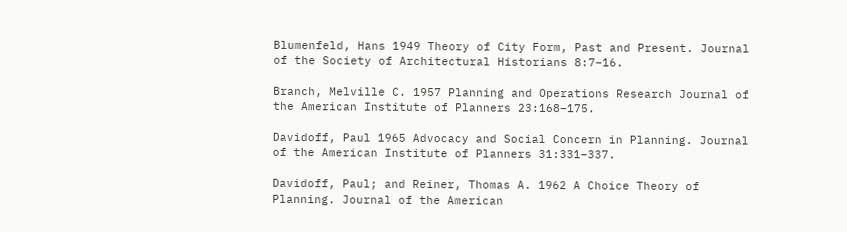Blumenfeld, Hans 1949 Theory of City Form, Past and Present. Journal of the Society of Architectural Historians 8:7–16.

Branch, Melville C. 1957 Planning and Operations Research Journal of the American Institute of Planners 23:168–175.

Davidoff, Paul 1965 Advocacy and Social Concern in Planning. Journal of the American Institute of Planners 31:331–337.

Davidoff, Paul; and Reiner, Thomas A. 1962 A Choice Theory of Planning. Journal of the American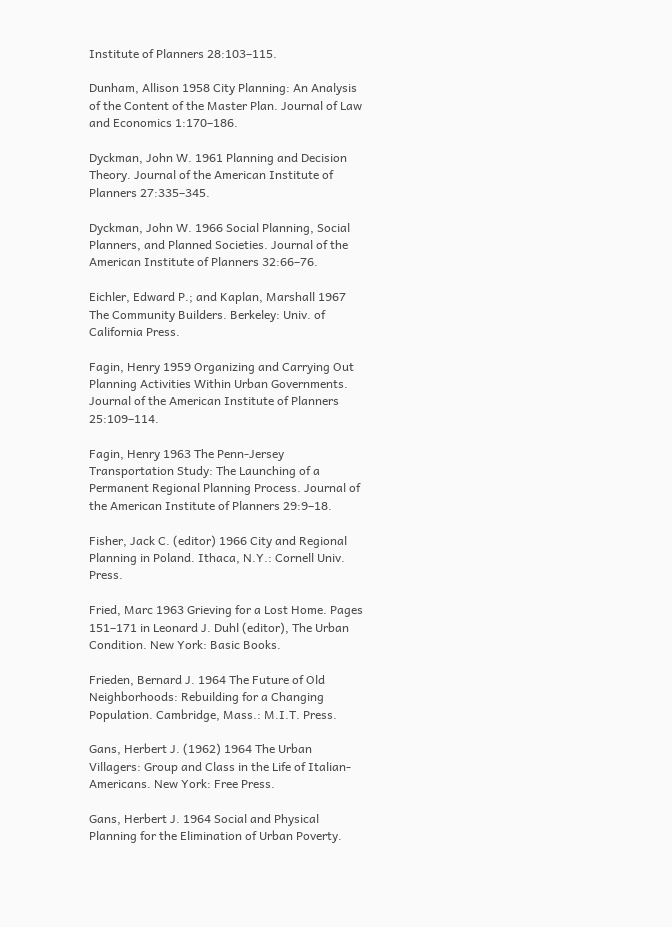Institute of Planners 28:103–115.

Dunham, Allison 1958 City Planning: An Analysis of the Content of the Master Plan. Journal of Law and Economics 1:170–186.

Dyckman, John W. 1961 Planning and Decision Theory. Journal of the American Institute of Planners 27:335–345.

Dyckman, John W. 1966 Social Planning, Social Planners, and Planned Societies. Journal of the American Institute of Planners 32:66–76.

Eichler, Edward P.; and Kaplan, Marshall 1967 The Community Builders. Berkeley: Univ. of California Press.

Fagin, Henry 1959 Organizing and Carrying Out Planning Activities Within Urban Governments. Journal of the American Institute of Planners 25:109–114.

Fagin, Henry 1963 The Penn-Jersey Transportation Study: The Launching of a Permanent Regional Planning Process. Journal of the American Institute of Planners 29:9–18.

Fisher, Jack C. (editor) 1966 City and Regional Planning in Poland. Ithaca, N.Y.: Cornell Univ. Press.

Fried, Marc 1963 Grieving for a Lost Home. Pages 151–171 in Leonard J. Duhl (editor), The Urban Condition. New York: Basic Books.

Frieden, Bernard J. 1964 The Future of Old Neighborhoods: Rebuilding for a Changing Population. Cambridge, Mass.: M.I.T. Press.

Gans, Herbert J. (1962) 1964 The Urban Villagers: Group and Class in the Life of Italian-Americans. New York: Free Press.

Gans, Herbert J. 1964 Social and Physical Planning for the Elimination of Urban Poverty.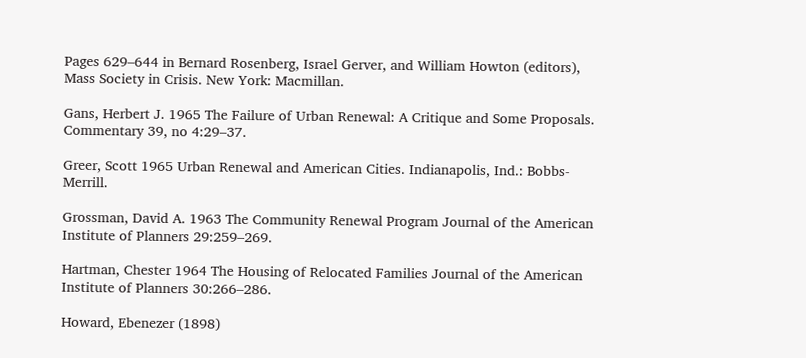Pages 629–644 in Bernard Rosenberg, Israel Gerver, and William Howton (editors), Mass Society in Crisis. New York: Macmillan.

Gans, Herbert J. 1965 The Failure of Urban Renewal: A Critique and Some Proposals. Commentary 39, no 4:29–37.

Greer, Scott 1965 Urban Renewal and American Cities. Indianapolis, Ind.: Bobbs-Merrill.

Grossman, David A. 1963 The Community Renewal Program Journal of the American Institute of Planners 29:259–269.

Hartman, Chester 1964 The Housing of Relocated Families Journal of the American Institute of Planners 30:266–286.

Howard, Ebenezer (1898)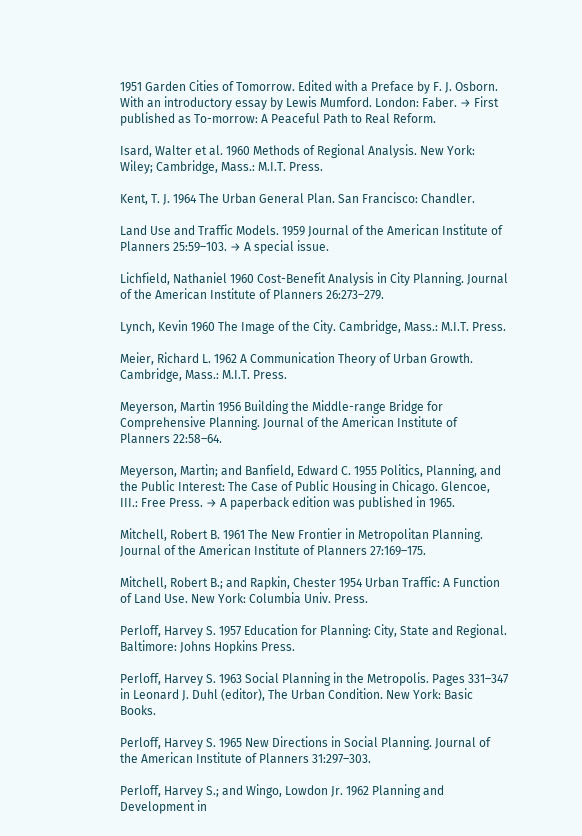1951 Garden Cities of Tomorrow. Edited with a Preface by F. J. Osborn. With an introductory essay by Lewis Mumford. London: Faber. → First published as To-morrow: A Peaceful Path to Real Reform.

Isard, Walter et al. 1960 Methods of Regional Analysis. New York: Wiley; Cambridge, Mass.: M.I.T. Press.

Kent, T. J. 1964 The Urban General Plan. San Francisco: Chandler.

Land Use and Traffic Models. 1959 Journal of the American Institute of Planners 25:59–103. → A special issue.

Lichfield, Nathaniel 1960 Cost-Benefit Analysis in City Planning. Journal of the American Institute of Planners 26:273–279.

Lynch, Kevin 1960 The Image of the City. Cambridge, Mass.: M.I.T. Press.

Meier, Richard L. 1962 A Communication Theory of Urban Growth. Cambridge, Mass.: M.I.T. Press.

Meyerson, Martin 1956 Building the Middle-range Bridge for Comprehensive Planning. Journal of the American Institute of Planners 22:58–64.

Meyerson, Martin; and Banfield, Edward C. 1955 Politics, Planning, and the Public Interest: The Case of Public Housing in Chicago. Glencoe, III.: Free Press. → A paperback edition was published in 1965.

Mitchell, Robert B. 1961 The New Frontier in Metropolitan Planning. Journal of the American Institute of Planners 27:169–175.

Mitchell, Robert B.; and Rapkin, Chester 1954 Urban Traffic: A Function of Land Use. New York: Columbia Univ. Press.

Perloff, Harvey S. 1957 Education for Planning: City, State and Regional. Baltimore: Johns Hopkins Press.

Perloff, Harvey S. 1963 Social Planning in the Metropolis. Pages 331–347 in Leonard J. Duhl (editor), The Urban Condition. New York: Basic Books.

Perloff, Harvey S. 1965 New Directions in Social Planning. Journal of the American Institute of Planners 31:297–303.

Perloff, Harvey S.; and Wingo, Lowdon Jr. 1962 Planning and Development in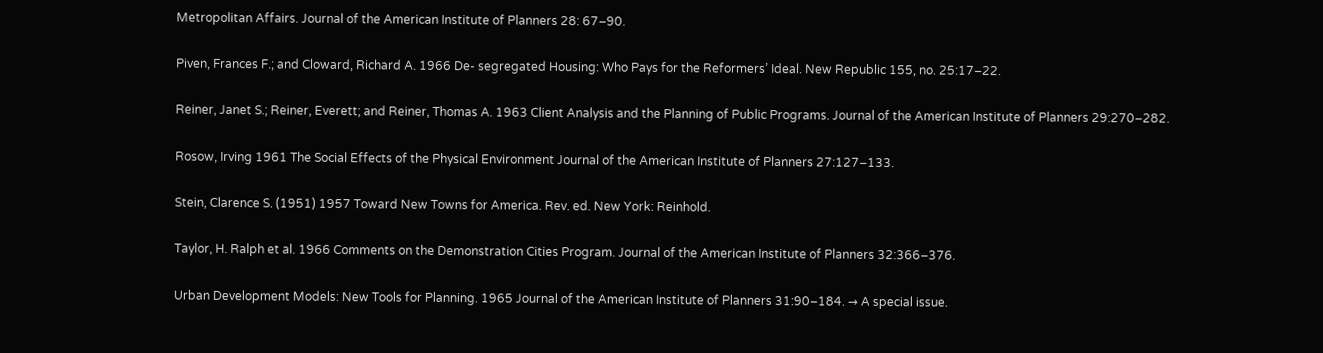Metropolitan Affairs. Journal of the American Institute of Planners 28: 67–90.

Piven, Frances F.; and Cloward, Richard A. 1966 De- segregated Housing: Who Pays for the Reformers’ Ideal. New Republic 155, no. 25:17–22.

Reiner, Janet S.; Reiner, Everett; and Reiner, Thomas A. 1963 Client Analysis and the Planning of Public Programs. Journal of the American Institute of Planners 29:270–282.

Rosow, Irving 1961 The Social Effects of the Physical Environment Journal of the American Institute of Planners 27:127–133.

Stein, Clarence S. (1951) 1957 Toward New Towns for America. Rev. ed. New York: Reinhold.

Taylor, H. Ralph et al. 1966 Comments on the Demonstration Cities Program. Journal of the American Institute of Planners 32:366–376.

Urban Development Models: New Tools for Planning. 1965 Journal of the American Institute of Planners 31:90–184. → A special issue.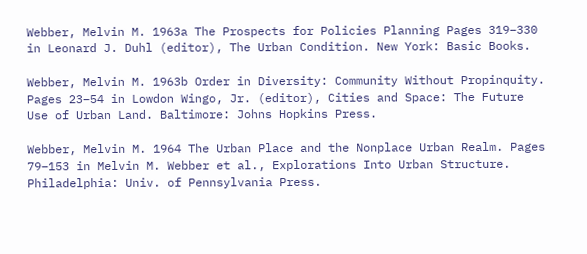Webber, Melvin M. 1963a The Prospects for Policies Planning Pages 319–330 in Leonard J. Duhl (editor), The Urban Condition. New York: Basic Books.

Webber, Melvin M. 1963b Order in Diversity: Community Without Propinquity. Pages 23–54 in Lowdon Wingo, Jr. (editor), Cities and Space: The Future Use of Urban Land. Baltimore: Johns Hopkins Press.

Webber, Melvin M. 1964 The Urban Place and the Nonplace Urban Realm. Pages 79–153 in Melvin M. Webber et al., Explorations Into Urban Structure. Philadelphia: Univ. of Pennsylvania Press.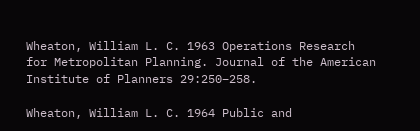Wheaton, William L. C. 1963 Operations Research for Metropolitan Planning. Journal of the American Institute of Planners 29:250–258.

Wheaton, William L. C. 1964 Public and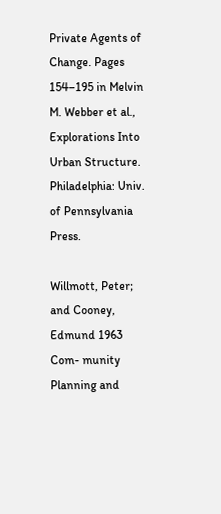Private Agents of Change. Pages 154–195 in Melvin M. Webber et al., Explorations Into Urban Structure. Philadelphia: Univ. of Pennsylvania Press.

Willmott, Peter; and Cooney, Edmund 1963 Com- munity Planning and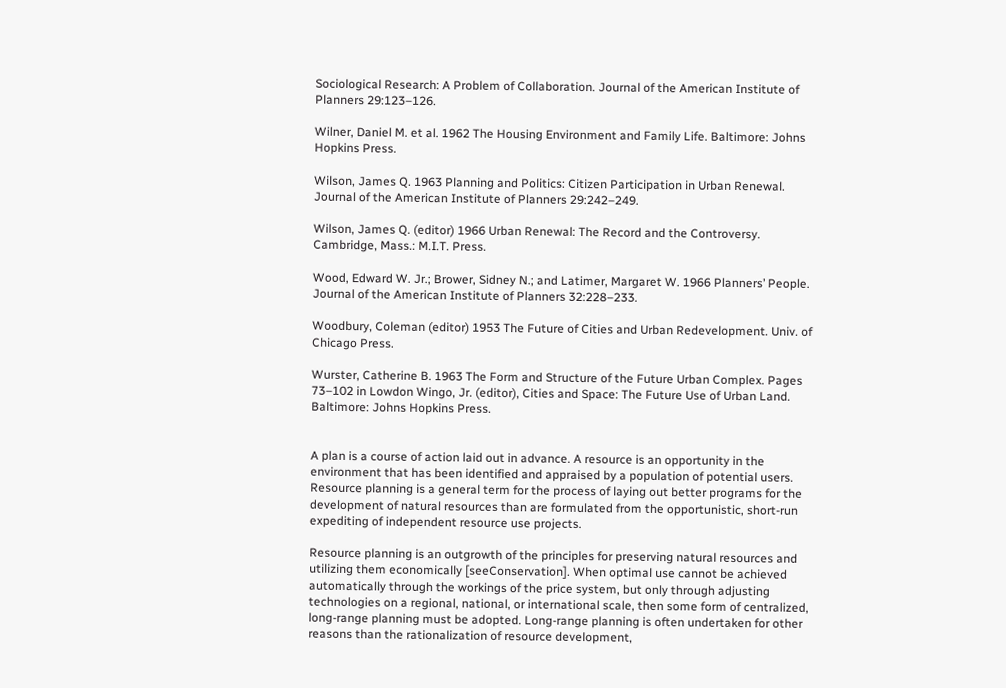Sociological Research: A Problem of Collaboration. Journal of the American Institute of Planners 29:123–126.

Wilner, Daniel M. et al. 1962 The Housing Environment and Family Life. Baltimore: Johns Hopkins Press.

Wilson, James Q. 1963 Planning and Politics: Citizen Participation in Urban Renewal. Journal of the American Institute of Planners 29:242–249.

Wilson, James Q. (editor) 1966 Urban Renewal: The Record and the Controversy. Cambridge, Mass.: M.I.T. Press.

Wood, Edward W. Jr.; Brower, Sidney N.; and Latimer, Margaret W. 1966 Planners’ People. Journal of the American Institute of Planners 32:228–233.

Woodbury, Coleman (editor) 1953 The Future of Cities and Urban Redevelopment. Univ. of Chicago Press.

Wurster, Catherine B. 1963 The Form and Structure of the Future Urban Complex. Pages 73–102 in Lowdon Wingo, Jr. (editor), Cities and Space: The Future Use of Urban Land. Baltimore: Johns Hopkins Press.


A plan is a course of action laid out in advance. A resource is an opportunity in the environment that has been identified and appraised by a population of potential users. Resource planning is a general term for the process of laying out better programs for the development of natural resources than are formulated from the opportunistic, short-run expediting of independent resource use projects.

Resource planning is an outgrowth of the principles for preserving natural resources and utilizing them economically [seeConservation]. When optimal use cannot be achieved automatically through the workings of the price system, but only through adjusting technologies on a regional, national, or international scale, then some form of centralized, long-range planning must be adopted. Long-range planning is often undertaken for other reasons than the rationalization of resource development,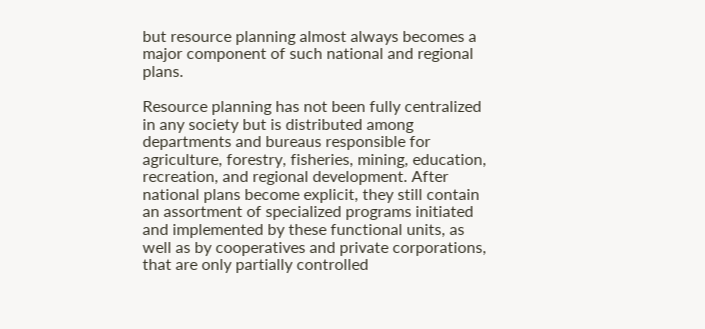but resource planning almost always becomes a major component of such national and regional plans.

Resource planning has not been fully centralized in any society but is distributed among departments and bureaus responsible for agriculture, forestry, fisheries, mining, education, recreation, and regional development. After national plans become explicit, they still contain an assortment of specialized programs initiated and implemented by these functional units, as well as by cooperatives and private corporations, that are only partially controlled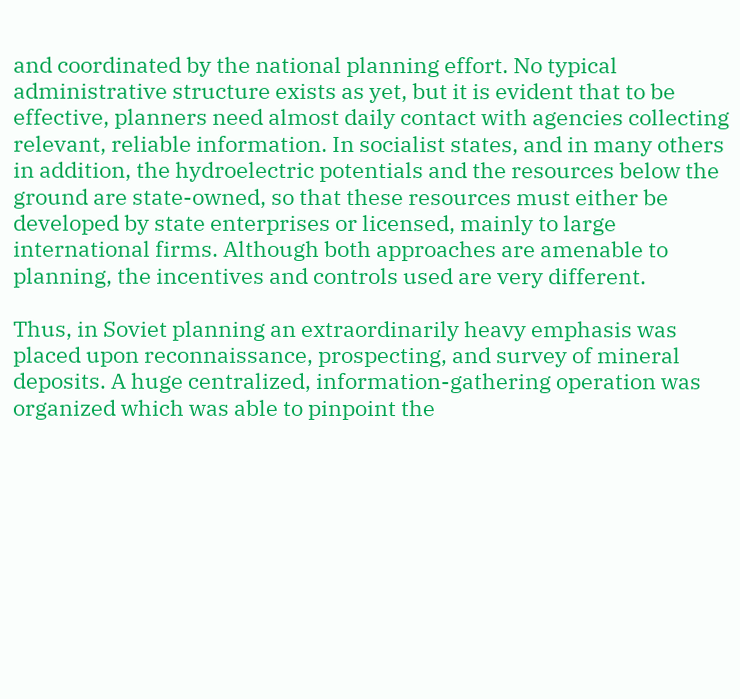and coordinated by the national planning effort. No typical administrative structure exists as yet, but it is evident that to be effective, planners need almost daily contact with agencies collecting relevant, reliable information. In socialist states, and in many others in addition, the hydroelectric potentials and the resources below the ground are state-owned, so that these resources must either be developed by state enterprises or licensed, mainly to large international firms. Although both approaches are amenable to planning, the incentives and controls used are very different.

Thus, in Soviet planning an extraordinarily heavy emphasis was placed upon reconnaissance, prospecting, and survey of mineral deposits. A huge centralized, information-gathering operation was organized which was able to pinpoint the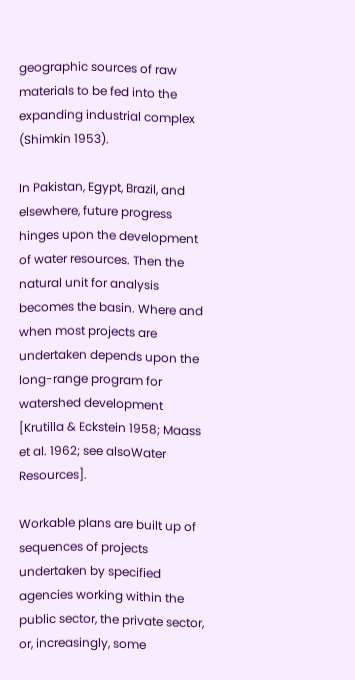geographic sources of raw materials to be fed into the expanding industrial complex (Shimkin 1953).

In Pakistan, Egypt, Brazil, and elsewhere, future progress hinges upon the development of water resources. Then the natural unit for analysis becomes the basin. Where and when most projects are undertaken depends upon the long-range program for watershed development [Krutilla & Eckstein 1958; Maass et al. 1962; see alsoWater Resources].

Workable plans are built up of sequences of projects undertaken by specified agencies working within the public sector, the private sector, or, increasingly, some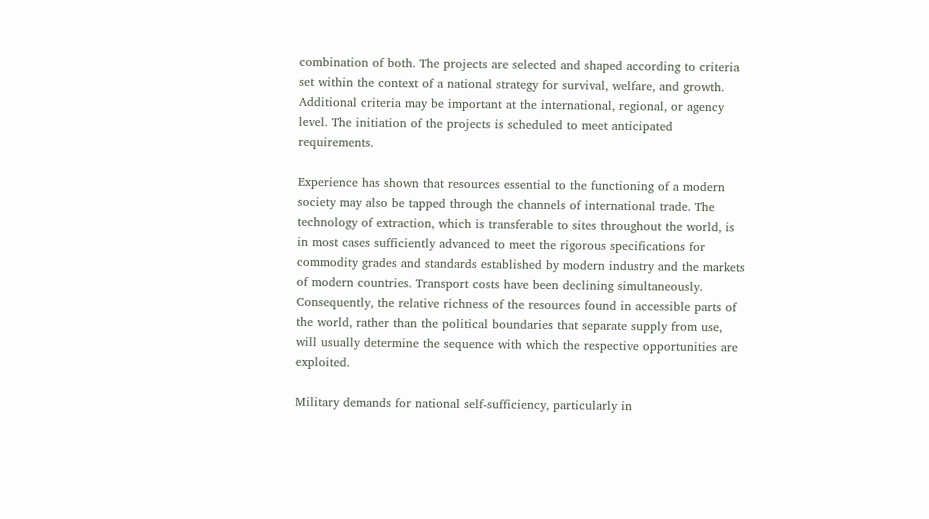combination of both. The projects are selected and shaped according to criteria set within the context of a national strategy for survival, welfare, and growth. Additional criteria may be important at the international, regional, or agency level. The initiation of the projects is scheduled to meet anticipated requirements.

Experience has shown that resources essential to the functioning of a modern society may also be tapped through the channels of international trade. The technology of extraction, which is transferable to sites throughout the world, is in most cases sufficiently advanced to meet the rigorous specifications for commodity grades and standards established by modern industry and the markets of modern countries. Transport costs have been declining simultaneously. Consequently, the relative richness of the resources found in accessible parts of the world, rather than the political boundaries that separate supply from use, will usually determine the sequence with which the respective opportunities are exploited.

Military demands for national self-sufficiency, particularly in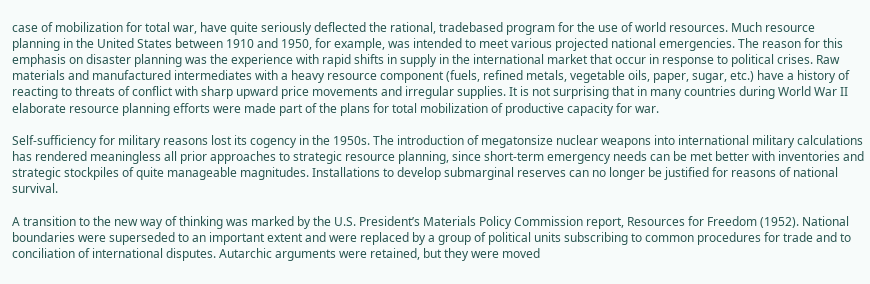case of mobilization for total war, have quite seriously deflected the rational, tradebased program for the use of world resources. Much resource planning in the United States between 1910 and 1950, for example, was intended to meet various projected national emergencies. The reason for this emphasis on disaster planning was the experience with rapid shifts in supply in the international market that occur in response to political crises. Raw materials and manufactured intermediates with a heavy resource component (fuels, refined metals, vegetable oils, paper, sugar, etc.) have a history of reacting to threats of conflict with sharp upward price movements and irregular supplies. It is not surprising that in many countries during World War II elaborate resource planning efforts were made part of the plans for total mobilization of productive capacity for war.

Self-sufficiency for military reasons lost its cogency in the 1950s. The introduction of megatonsize nuclear weapons into international military calculations has rendered meaningless all prior approaches to strategic resource planning, since short-term emergency needs can be met better with inventories and strategic stockpiles of quite manageable magnitudes. Installations to develop submarginal reserves can no longer be justified for reasons of national survival.

A transition to the new way of thinking was marked by the U.S. President’s Materials Policy Commission report, Resources for Freedom (1952). National boundaries were superseded to an important extent and were replaced by a group of political units subscribing to common procedures for trade and to conciliation of international disputes. Autarchic arguments were retained, but they were moved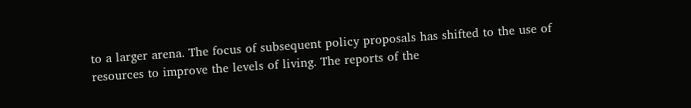to a larger arena. The focus of subsequent policy proposals has shifted to the use of resources to improve the levels of living. The reports of the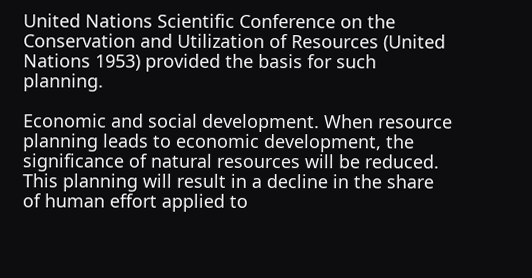United Nations Scientific Conference on the Conservation and Utilization of Resources (United Nations 1953) provided the basis for such planning.

Economic and social development. When resource planning leads to economic development, the significance of natural resources will be reduced. This planning will result in a decline in the share of human effort applied to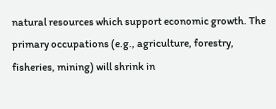natural resources which support economic growth. The primary occupations (e.g., agriculture, forestry, fisheries, mining) will shrink in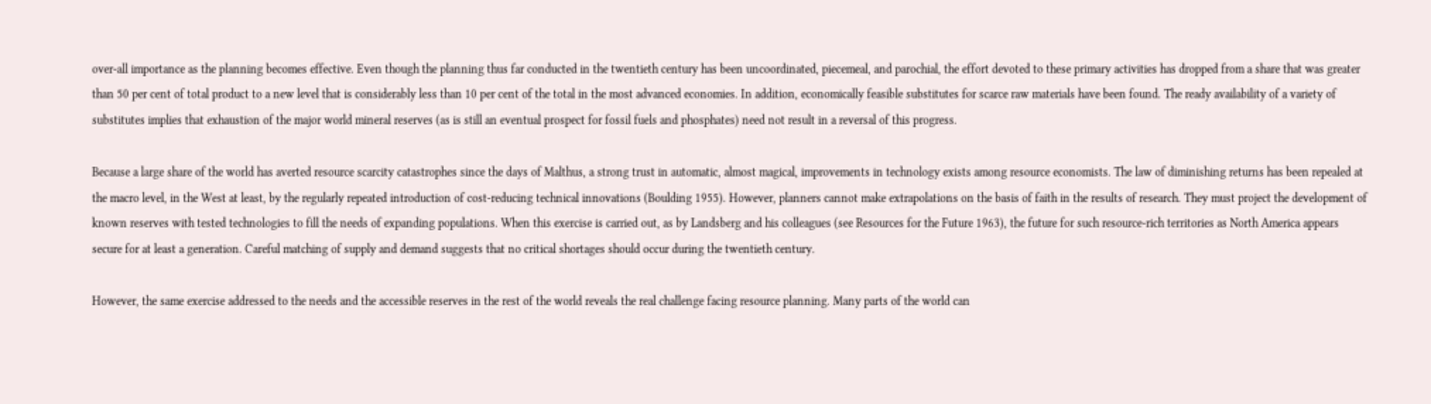over-all importance as the planning becomes effective. Even though the planning thus far conducted in the twentieth century has been uncoordinated, piecemeal, and parochial, the effort devoted to these primary activities has dropped from a share that was greater than 50 per cent of total product to a new level that is considerably less than 10 per cent of the total in the most advanced economies. In addition, economically feasible substitutes for scarce raw materials have been found. The ready availability of a variety of substitutes implies that exhaustion of the major world mineral reserves (as is still an eventual prospect for fossil fuels and phosphates) need not result in a reversal of this progress.

Because a large share of the world has averted resource scarcity catastrophes since the days of Malthus, a strong trust in automatic, almost magical, improvements in technology exists among resource economists. The law of diminishing returns has been repealed at the macro level, in the West at least, by the regularly repeated introduction of cost-reducing technical innovations (Boulding 1955). However, planners cannot make extrapolations on the basis of faith in the results of research. They must project the development of known reserves with tested technologies to fill the needs of expanding populations. When this exercise is carried out, as by Landsberg and his colleagues (see Resources for the Future 1963), the future for such resource-rich territories as North America appears secure for at least a generation. Careful matching of supply and demand suggests that no critical shortages should occur during the twentieth century.

However, the same exercise addressed to the needs and the accessible reserves in the rest of the world reveals the real challenge facing resource planning. Many parts of the world can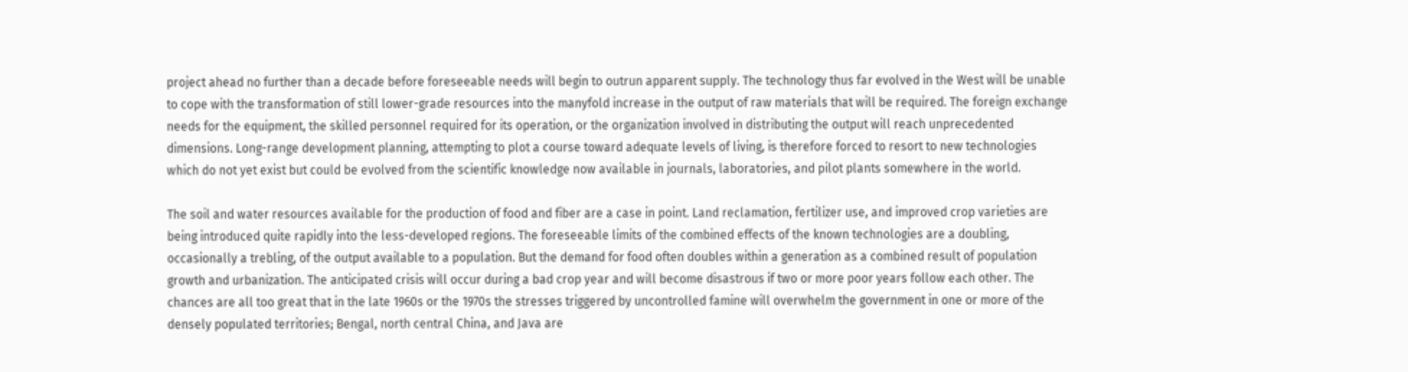project ahead no further than a decade before foreseeable needs will begin to outrun apparent supply. The technology thus far evolved in the West will be unable to cope with the transformation of still lower-grade resources into the manyfold increase in the output of raw materials that will be required. The foreign exchange needs for the equipment, the skilled personnel required for its operation, or the organization involved in distributing the output will reach unprecedented dimensions. Long-range development planning, attempting to plot a course toward adequate levels of living, is therefore forced to resort to new technologies which do not yet exist but could be evolved from the scientific knowledge now available in journals, laboratories, and pilot plants somewhere in the world.

The soil and water resources available for the production of food and fiber are a case in point. Land reclamation, fertilizer use, and improved crop varieties are being introduced quite rapidly into the less-developed regions. The foreseeable limits of the combined effects of the known technologies are a doubling, occasionally a trebling, of the output available to a population. But the demand for food often doubles within a generation as a combined result of population growth and urbanization. The anticipated crisis will occur during a bad crop year and will become disastrous if two or more poor years follow each other. The chances are all too great that in the late 1960s or the 1970s the stresses triggered by uncontrolled famine will overwhelm the government in one or more of the densely populated territories; Bengal, north central China, and Java are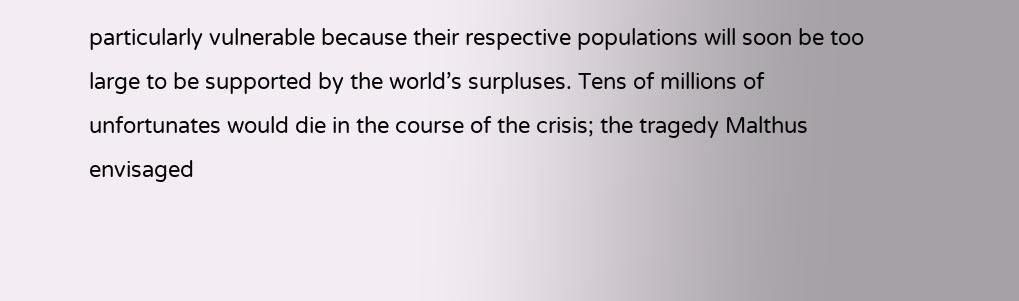particularly vulnerable because their respective populations will soon be too large to be supported by the world’s surpluses. Tens of millions of unfortunates would die in the course of the crisis; the tragedy Malthus envisaged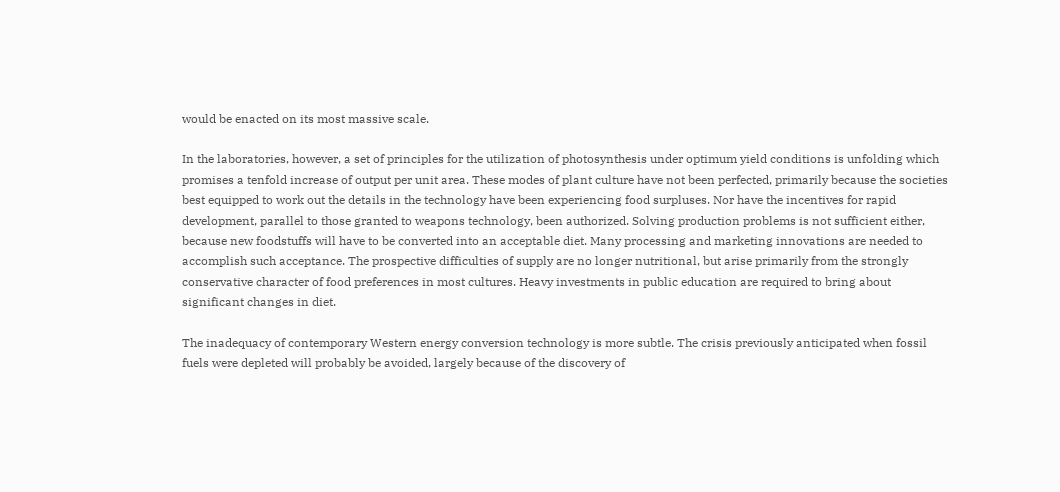would be enacted on its most massive scale.

In the laboratories, however, a set of principles for the utilization of photosynthesis under optimum yield conditions is unfolding which promises a tenfold increase of output per unit area. These modes of plant culture have not been perfected, primarily because the societies best equipped to work out the details in the technology have been experiencing food surpluses. Nor have the incentives for rapid development, parallel to those granted to weapons technology, been authorized. Solving production problems is not sufficient either, because new foodstuffs will have to be converted into an acceptable diet. Many processing and marketing innovations are needed to accomplish such acceptance. The prospective difficulties of supply are no longer nutritional, but arise primarily from the strongly conservative character of food preferences in most cultures. Heavy investments in public education are required to bring about significant changes in diet.

The inadequacy of contemporary Western energy conversion technology is more subtle. The crisis previously anticipated when fossil fuels were depleted will probably be avoided, largely because of the discovery of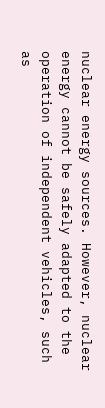nuclear energy sources. However, nuclear energy cannot be safely adapted to the operation of independent vehicles, such as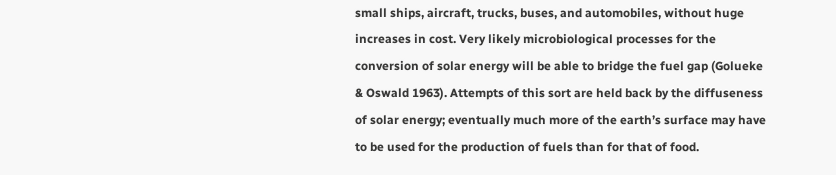small ships, aircraft, trucks, buses, and automobiles, without huge increases in cost. Very likely microbiological processes for the conversion of solar energy will be able to bridge the fuel gap (Golueke & Oswald 1963). Attempts of this sort are held back by the diffuseness of solar energy; eventually much more of the earth’s surface may have to be used for the production of fuels than for that of food.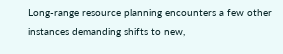Long-range resource planning encounters a few other instances demanding shifts to new,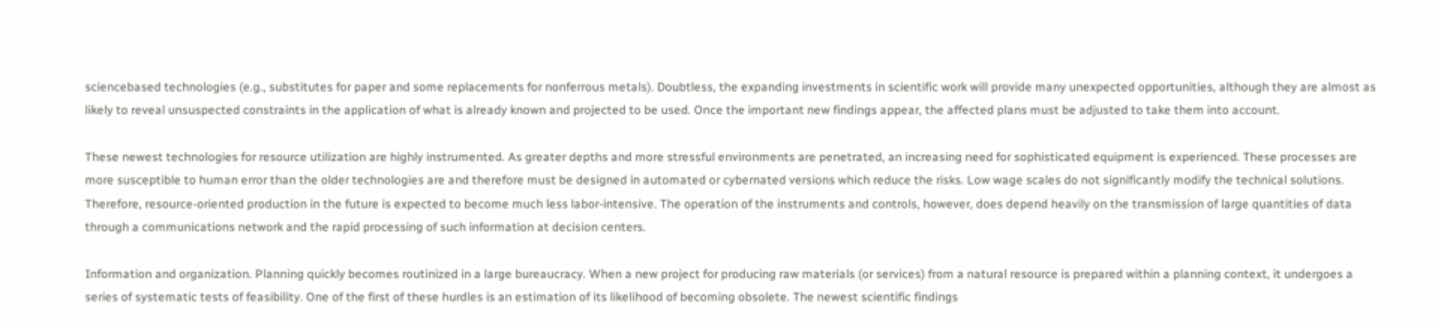sciencebased technologies (e.g., substitutes for paper and some replacements for nonferrous metals). Doubtless, the expanding investments in scientific work will provide many unexpected opportunities, although they are almost as likely to reveal unsuspected constraints in the application of what is already known and projected to be used. Once the important new findings appear, the affected plans must be adjusted to take them into account.

These newest technologies for resource utilization are highly instrumented. As greater depths and more stressful environments are penetrated, an increasing need for sophisticated equipment is experienced. These processes are more susceptible to human error than the older technologies are and therefore must be designed in automated or cybernated versions which reduce the risks. Low wage scales do not significantly modify the technical solutions. Therefore, resource-oriented production in the future is expected to become much less labor-intensive. The operation of the instruments and controls, however, does depend heavily on the transmission of large quantities of data through a communications network and the rapid processing of such information at decision centers.

Information and organization. Planning quickly becomes routinized in a large bureaucracy. When a new project for producing raw materials (or services) from a natural resource is prepared within a planning context, it undergoes a series of systematic tests of feasibility. One of the first of these hurdles is an estimation of its likelihood of becoming obsolete. The newest scientific findings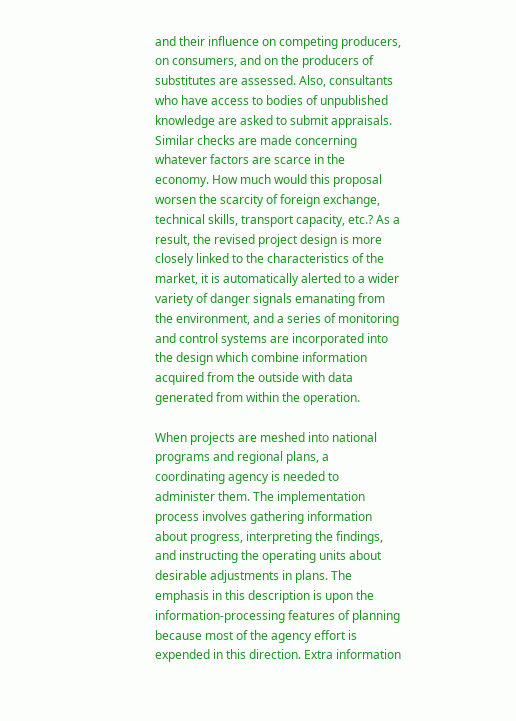and their influence on competing producers, on consumers, and on the producers of substitutes are assessed. Also, consultants who have access to bodies of unpublished knowledge are asked to submit appraisals. Similar checks are made concerning whatever factors are scarce in the economy. How much would this proposal worsen the scarcity of foreign exchange, technical skills, transport capacity, etc.? As a result, the revised project design is more closely linked to the characteristics of the market, it is automatically alerted to a wider variety of danger signals emanating from the environment, and a series of monitoring and control systems are incorporated into the design which combine information acquired from the outside with data generated from within the operation.

When projects are meshed into national programs and regional plans, a coordinating agency is needed to administer them. The implementation process involves gathering information about progress, interpreting the findings, and instructing the operating units about desirable adjustments in plans. The emphasis in this description is upon the information-processing features of planning because most of the agency effort is expended in this direction. Extra information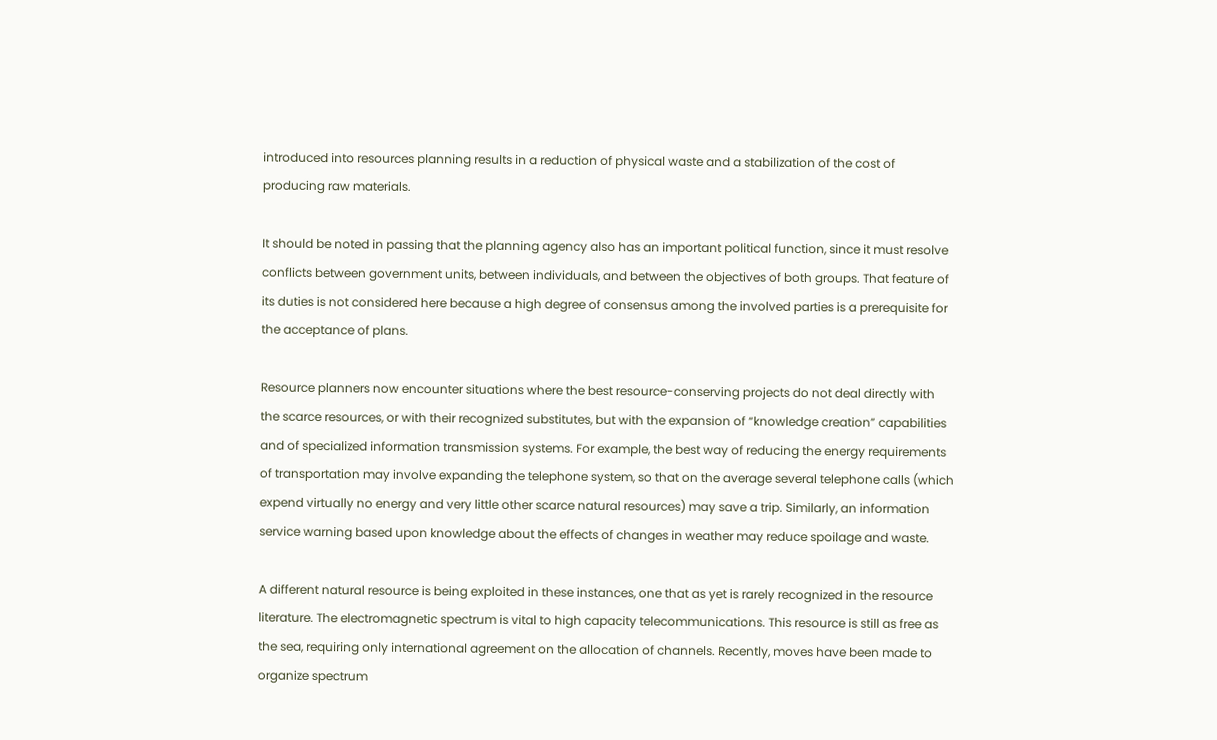introduced into resources planning results in a reduction of physical waste and a stabilization of the cost of producing raw materials.

It should be noted in passing that the planning agency also has an important political function, since it must resolve conflicts between government units, between individuals, and between the objectives of both groups. That feature of its duties is not considered here because a high degree of consensus among the involved parties is a prerequisite for the acceptance of plans.

Resource planners now encounter situations where the best resource-conserving projects do not deal directly with the scarce resources, or with their recognized substitutes, but with the expansion of “knowledge creation” capabilities and of specialized information transmission systems. For example, the best way of reducing the energy requirements of transportation may involve expanding the telephone system, so that on the average several telephone calls (which expend virtually no energy and very little other scarce natural resources) may save a trip. Similarly, an information service warning based upon knowledge about the effects of changes in weather may reduce spoilage and waste.

A different natural resource is being exploited in these instances, one that as yet is rarely recognized in the resource literature. The electromagnetic spectrum is vital to high capacity telecommunications. This resource is still as free as the sea, requiring only international agreement on the allocation of channels. Recently, moves have been made to organize spectrum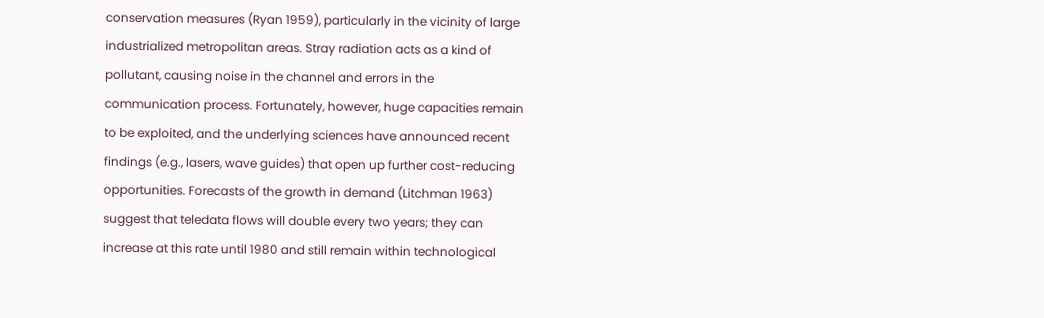conservation measures (Ryan 1959), particularly in the vicinity of large industrialized metropolitan areas. Stray radiation acts as a kind of pollutant, causing noise in the channel and errors in the communication process. Fortunately, however, huge capacities remain to be exploited, and the underlying sciences have announced recent findings (e.g., lasers, wave guides) that open up further cost-reducing opportunities. Forecasts of the growth in demand (Litchman 1963) suggest that teledata flows will double every two years; they can increase at this rate until 1980 and still remain within technological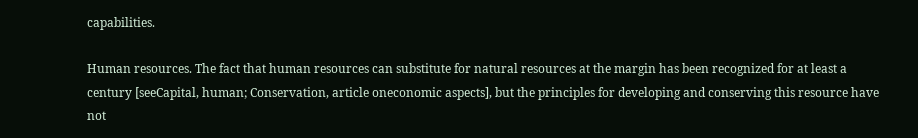capabilities.

Human resources. The fact that human resources can substitute for natural resources at the margin has been recognized for at least a century [seeCapital, human; Conservation, article oneconomic aspects], but the principles for developing and conserving this resource have not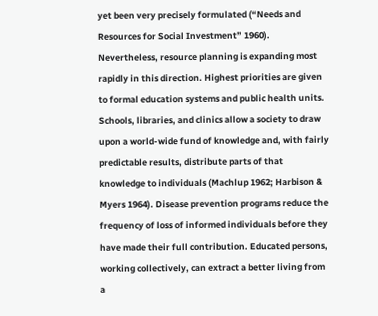yet been very precisely formulated (“Needs and Resources for Social Investment” 1960). Nevertheless, resource planning is expanding most rapidly in this direction. Highest priorities are given to formal education systems and public health units. Schools, libraries, and clinics allow a society to draw upon a world-wide fund of knowledge and, with fairly predictable results, distribute parts of that knowledge to individuals (Machlup 1962; Harbison & Myers 1964). Disease prevention programs reduce the frequency of loss of informed individuals before they have made their full contribution. Educated persons, working collectively, can extract a better living from a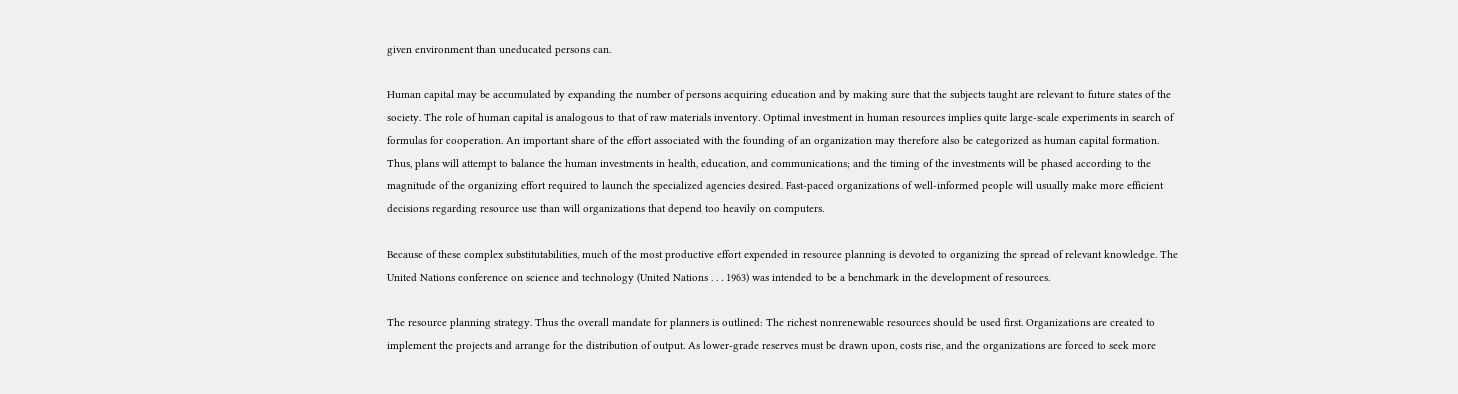given environment than uneducated persons can.

Human capital may be accumulated by expanding the number of persons acquiring education and by making sure that the subjects taught are relevant to future states of the society. The role of human capital is analogous to that of raw materials inventory. Optimal investment in human resources implies quite large-scale experiments in search of formulas for cooperation. An important share of the effort associated with the founding of an organization may therefore also be categorized as human capital formation. Thus, plans will attempt to balance the human investments in health, education, and communications; and the timing of the investments will be phased according to the magnitude of the organizing effort required to launch the specialized agencies desired. Fast-paced organizations of well-informed people will usually make more efficient decisions regarding resource use than will organizations that depend too heavily on computers.

Because of these complex substitutabilities, much of the most productive effort expended in resource planning is devoted to organizing the spread of relevant knowledge. The United Nations conference on science and technology (United Nations . . . 1963) was intended to be a benchmark in the development of resources.

The resource planning strategy. Thus the overall mandate for planners is outlined: The richest nonrenewable resources should be used first. Organizations are created to implement the projects and arrange for the distribution of output. As lower-grade reserves must be drawn upon, costs rise, and the organizations are forced to seek more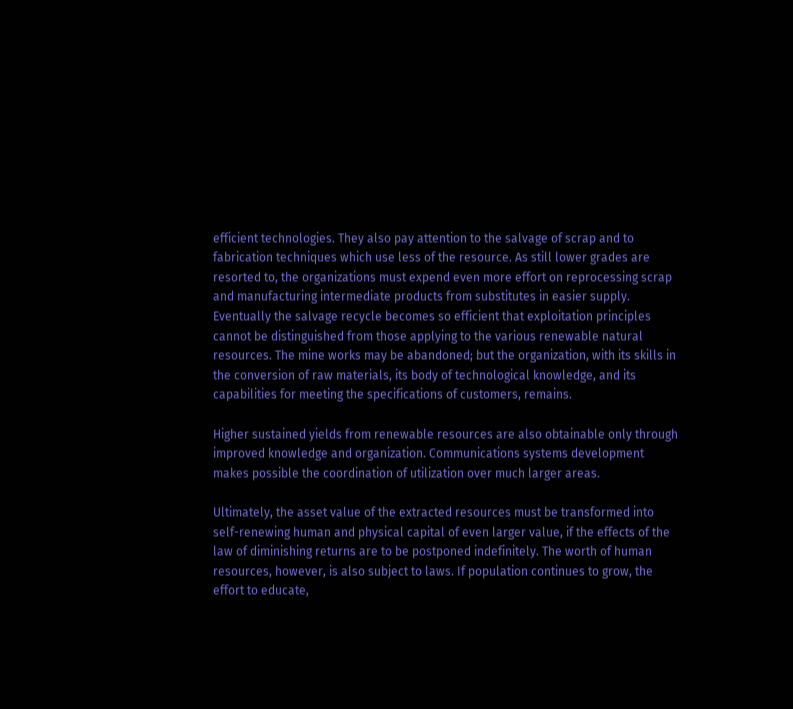efficient technologies. They also pay attention to the salvage of scrap and to fabrication techniques which use less of the resource. As still lower grades are resorted to, the organizations must expend even more effort on reprocessing scrap and manufacturing intermediate products from substitutes in easier supply. Eventually the salvage recycle becomes so efficient that exploitation principles cannot be distinguished from those applying to the various renewable natural resources. The mine works may be abandoned; but the organization, with its skills in the conversion of raw materials, its body of technological knowledge, and its capabilities for meeting the specifications of customers, remains.

Higher sustained yields from renewable resources are also obtainable only through improved knowledge and organization. Communications systems development makes possible the coordination of utilization over much larger areas.

Ultimately, the asset value of the extracted resources must be transformed into self-renewing human and physical capital of even larger value, if the effects of the law of diminishing returns are to be postponed indefinitely. The worth of human resources, however, is also subject to laws. If population continues to grow, the effort to educate,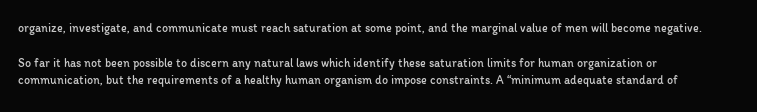organize, investigate, and communicate must reach saturation at some point, and the marginal value of men will become negative.

So far it has not been possible to discern any natural laws which identify these saturation limits for human organization or communication, but the requirements of a healthy human organism do impose constraints. A “minimum adequate standard of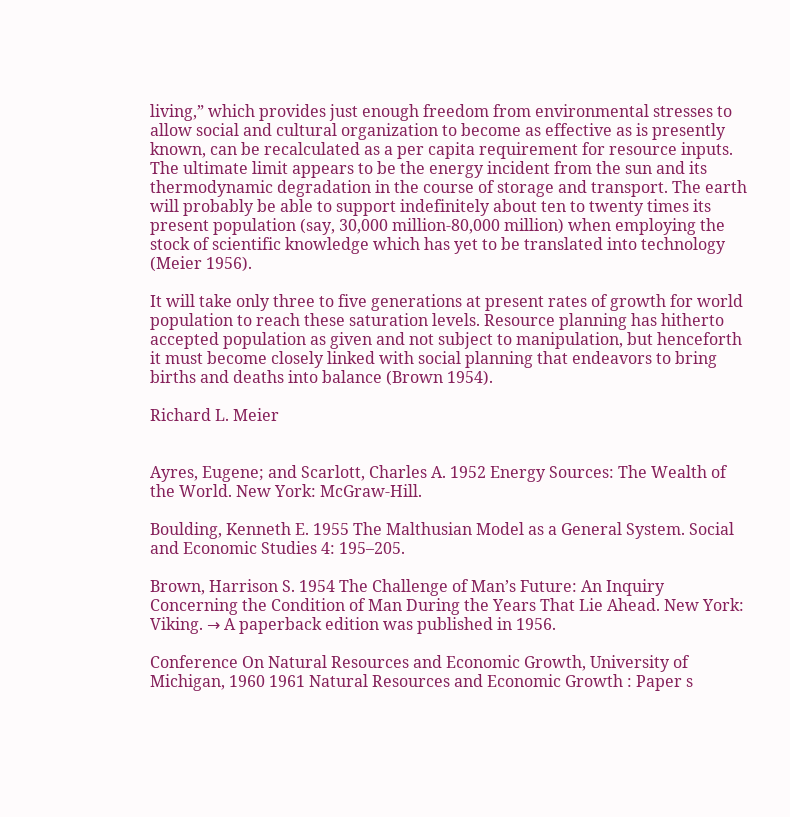living,” which provides just enough freedom from environmental stresses to allow social and cultural organization to become as effective as is presently known, can be recalculated as a per capita requirement for resource inputs. The ultimate limit appears to be the energy incident from the sun and its thermodynamic degradation in the course of storage and transport. The earth will probably be able to support indefinitely about ten to twenty times its present population (say, 30,000 million-80,000 million) when employing the stock of scientific knowledge which has yet to be translated into technology (Meier 1956).

It will take only three to five generations at present rates of growth for world population to reach these saturation levels. Resource planning has hitherto accepted population as given and not subject to manipulation, but henceforth it must become closely linked with social planning that endeavors to bring births and deaths into balance (Brown 1954).

Richard L. Meier


Ayres, Eugene; and Scarlott, Charles A. 1952 Energy Sources: The Wealth of the World. New York: McGraw-Hill.

Boulding, Kenneth E. 1955 The Malthusian Model as a General System. Social and Economic Studies 4: 195–205.

Brown, Harrison S. 1954 The Challenge of Man’s Future: An Inquiry Concerning the Condition of Man During the Years That Lie Ahead. New York: Viking. → A paperback edition was published in 1956.

Conference On Natural Resources and Economic Growth, University of Michigan, 1960 1961 Natural Resources and Economic Growth : Paper s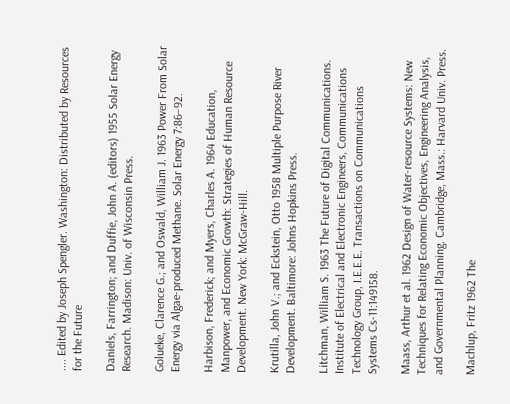.... Edited by Joseph Spengler. Washington: Distributed by Resources for the Future

Daniels, Farrington; and Duffie, John A. (editors) 1955 Solar Energy Research. Madison: Univ. of Wisconsin Press.

Golueke, Clarence G.; and Oswald, William J. 1963 Power From Solar Energy via Algae-produced Methane. Solar Energy 7:86–92.

Harbison, Frederick; and Myers, Charles A. 1964 Education, Manpower, and Economic Growth: Strategies of Human Resource Development. New York: McGraw-Hill.

Krutilla, John V.; and Eckstein, Otto 1958 Multiple Purpose River Development. Baltimore: Johns Hopkins Press.

Litchman, William S. 1963 The Future of Digital Communications. Institute of Electrical and Electronic Engineers, Communications Technology Group, I.E.E.E. Transactions on Communications Systems Cs-11:149158.

Maass, Arthur et al. 1962 Design of Water-resource Systems: New Techniques for Relating Economic Objectives, Engineering Analysis, and Governmental Planning. Cambridge, Mass.: Harvard Univ. Press.

Machlup, Fritz 1962 The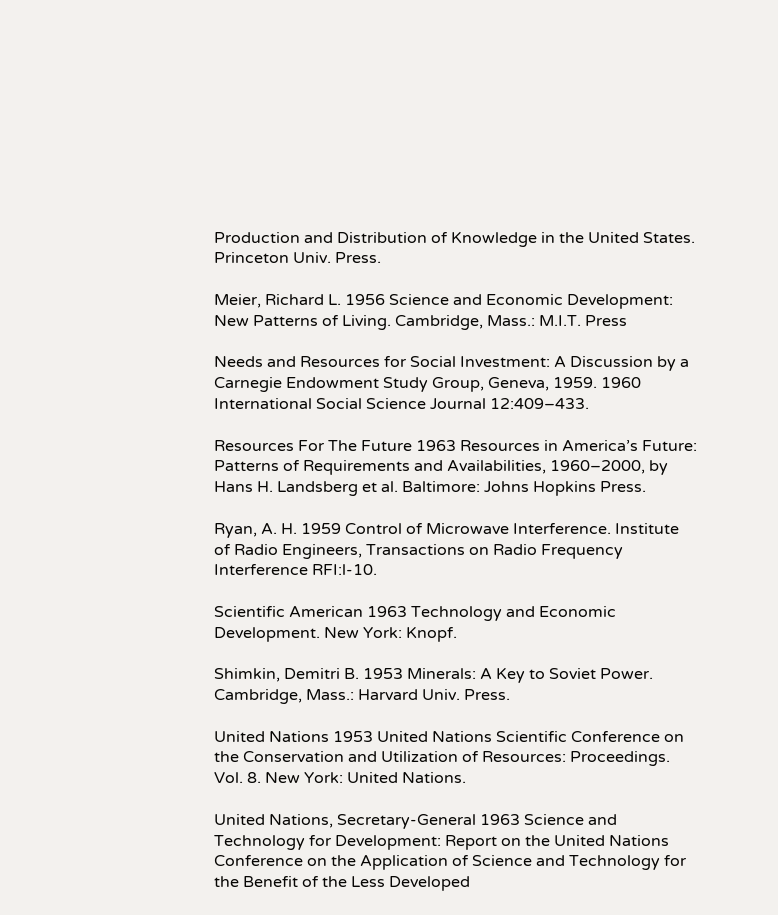Production and Distribution of Knowledge in the United States. Princeton Univ. Press.

Meier, Richard L. 1956 Science and Economic Development: New Patterns of Living. Cambridge, Mass.: M.I.T. Press

Needs and Resources for Social Investment: A Discussion by a Carnegie Endowment Study Group, Geneva, 1959. 1960 International Social Science Journal 12:409–433.

Resources For The Future 1963 Resources in America’s Future: Patterns of Requirements and Availabilities, 1960–2000, by Hans H. Landsberg et al. Baltimore: Johns Hopkins Press.

Ryan, A. H. 1959 Control of Microwave Interference. Institute of Radio Engineers, Transactions on Radio Frequency Interference RFI:l-10.

Scientific American 1963 Technology and Economic Development. New York: Knopf.

Shimkin, Demitri B. 1953 Minerals: A Key to Soviet Power. Cambridge, Mass.: Harvard Univ. Press.

United Nations 1953 United Nations Scientific Conference on the Conservation and Utilization of Resources: Proceedings. Vol. 8. New York: United Nations.

United Nations, Secretary-General 1963 Science and Technology for Development: Report on the United Nations Conference on the Application of Science and Technology for the Benefit of the Less Developed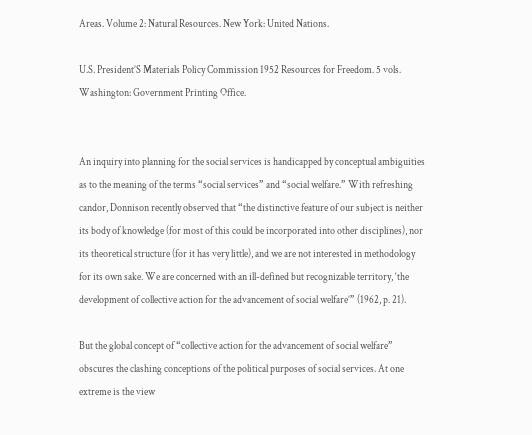Areas. Volume 2: Natural Resources. New York: United Nations.

U.S. President’S Materials Policy Commission 1952 Resources for Freedom. 5 vols. Washington: Government Printing Office.


An inquiry into planning for the social services is handicapped by conceptual ambiguities as to the meaning of the terms “social services” and “social welfare.” With refreshing candor, Donnison recently observed that “the distinctive feature of our subject is neither its body of knowledge (for most of this could be incorporated into other disciplines), nor its theoretical structure (for it has very little), and we are not interested in methodology for its own sake. We are concerned with an ill-defined but recognizable territory, ‘the development of collective action for the advancement of social welfare’” (1962, p. 21).

But the global concept of “collective action for the advancement of social welfare” obscures the clashing conceptions of the political purposes of social services. At one extreme is the view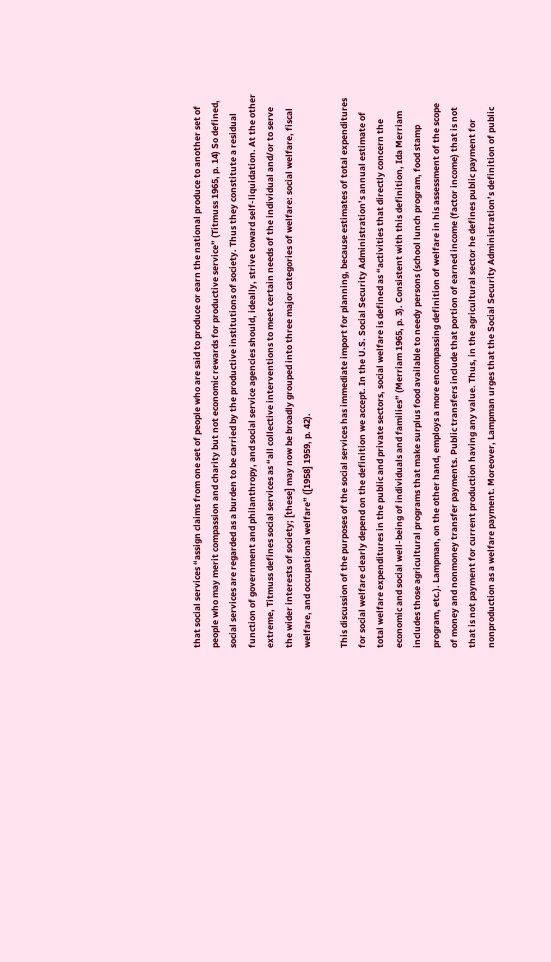that social services “assign claims from one set of people who are said to produce or earn the national produce to another set of people who may merit compassion and charity but not economic rewards for productive service” (Titmuss 1965, p. 14) So defined, social services are regarded as a burden to be carried by the productive institutions of society. Thus they constitute a residual function of government and philanthropy, and social service agencies should, ideally, strive toward self-liquidation. At the other extreme, Titmuss defines social services as “all collective interventions to meet certain needs of the individual and/or to serve the wider interests of society; [these] may now be broadly grouped into three major categories of welfare: social welfare, fiscal welfare, and occupational welfare” ([1958] 1959, p. 42).

This discussion of the purposes of the social services has immediate import for planning, because estimates of total expenditures for social welfare clearly depend on the definition we accept. In the U.S. Social Security Administration’s annual estimate of total welfare expenditures in the public and private sectors, social welfare is defined as “activities that directly concern the economic and social well-being of individuals and families” (Merriam 1965, p. 3). Consistent with this definition, Ida Merriam includes those agricultural programs that make surplus food available to needy persons (school lunch program, food stamp program, etc.). Lampman, on the other hand, employs a more encompassing definition of welfare in his assessment of the scope of money and nonmoney transfer payments. Public transfers include that portion of earned income (factor income) that is not that is not payment for current production having any value. Thus, in the agricultural sector he defines public payment for nonproduction as a welfare payment. Moreover, Lampman urges that the Social Security Administration’s definition of public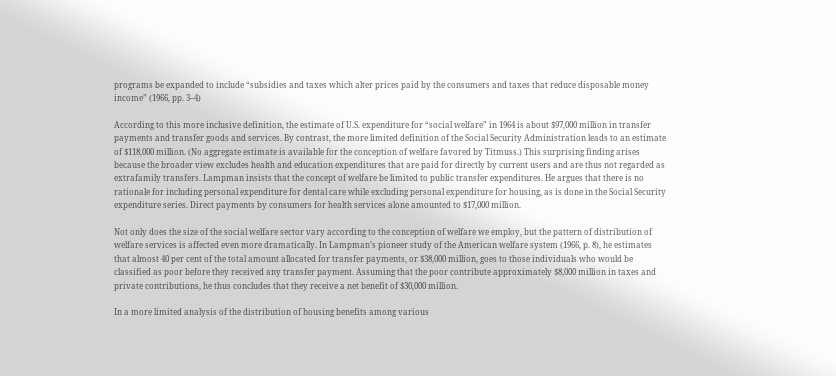programs be expanded to include “subsidies and taxes which alter prices paid by the consumers and taxes that reduce disposable money income” (1966, pp. 3–4)

According to this more inclusive definition, the estimate of U.S. expenditure for “social welfare” in 1964 is about $97,000 million in transfer payments and transfer goods and services. By contrast, the more limited definition of the Social Security Administration leads to an estimate of $118,000 million. (No aggregate estimate is available for the conception of welfare favored by Titmuss.) This surprising finding arises because the broader view excludes health and education expenditures that are paid for directly by current users and are thus not regarded as extrafamily transfers. Lampman insists that the concept of welfare be limited to public transfer expenditures. He argues that there is no rationale for including personal expenditure for dental care while excluding personal expenditure for housing, as is done in the Social Security expenditure series. Direct payments by consumers for health services alone amounted to $17,000 million.

Not only does the size of the social welfare sector vary according to the conception of welfare we employ, but the pattern of distribution of welfare services is affected even more dramatically. In Lampman’s pioneer study of the American welfare system (1966, p. 8), he estimates that almost 40 per cent of the total amount allocated for transfer payments, or $38,000 million, goes to those individuals who would be classified as poor before they received any transfer payment. Assuming that the poor contribute approximately $8,000 million in taxes and private contributions, he thus concludes that they receive a net benefit of $30,000 million.

In a more limited analysis of the distribution of housing benefits among various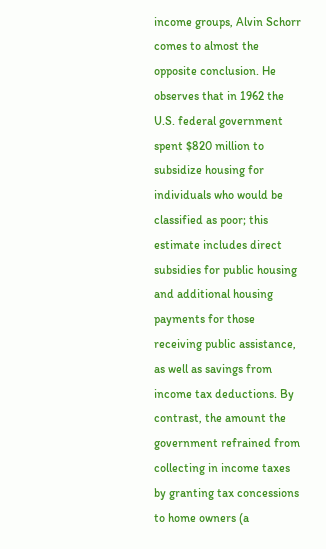income groups, Alvin Schorr comes to almost the opposite conclusion. He observes that in 1962 the U.S. federal government spent $820 million to subsidize housing for individuals who would be classified as poor; this estimate includes direct subsidies for public housing and additional housing payments for those receiving public assistance, as well as savings from income tax deductions. By contrast, the amount the government refrained from collecting in income taxes by granting tax concessions to home owners (a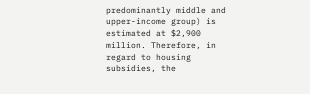predominantly middle and upper-income group) is estimated at $2,900 million. Therefore, in regard to housing subsidies, the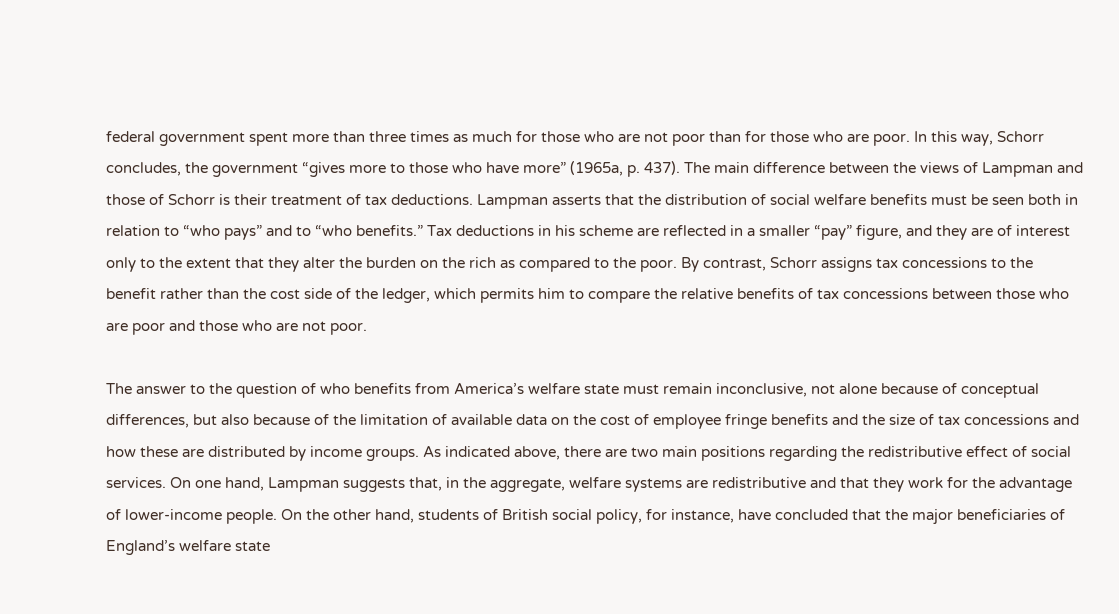federal government spent more than three times as much for those who are not poor than for those who are poor. In this way, Schorr concludes, the government “gives more to those who have more” (1965a, p. 437). The main difference between the views of Lampman and those of Schorr is their treatment of tax deductions. Lampman asserts that the distribution of social welfare benefits must be seen both in relation to “who pays” and to “who benefits.” Tax deductions in his scheme are reflected in a smaller “pay” figure, and they are of interest only to the extent that they alter the burden on the rich as compared to the poor. By contrast, Schorr assigns tax concessions to the benefit rather than the cost side of the ledger, which permits him to compare the relative benefits of tax concessions between those who are poor and those who are not poor.

The answer to the question of who benefits from America’s welfare state must remain inconclusive, not alone because of conceptual differences, but also because of the limitation of available data on the cost of employee fringe benefits and the size of tax concessions and how these are distributed by income groups. As indicated above, there are two main positions regarding the redistributive effect of social services. On one hand, Lampman suggests that, in the aggregate, welfare systems are redistributive and that they work for the advantage of lower-income people. On the other hand, students of British social policy, for instance, have concluded that the major beneficiaries of England’s welfare state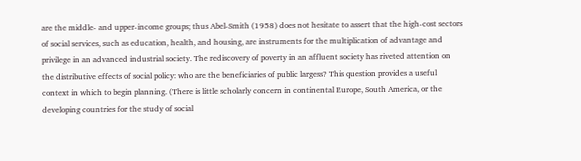are the middle- and upper-income groups; thus Abel-Smith (1958) does not hesitate to assert that the high-cost sectors of social services, such as education, health, and housing, are instruments for the multiplication of advantage and privilege in an advanced industrial society. The rediscovery of poverty in an affluent society has riveted attention on the distributive effects of social policy: who are the beneficiaries of public largess? This question provides a useful context in which to begin planning. (There is little scholarly concern in continental Europe, South America, or the developing countries for the study of social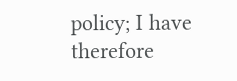policy; I have therefore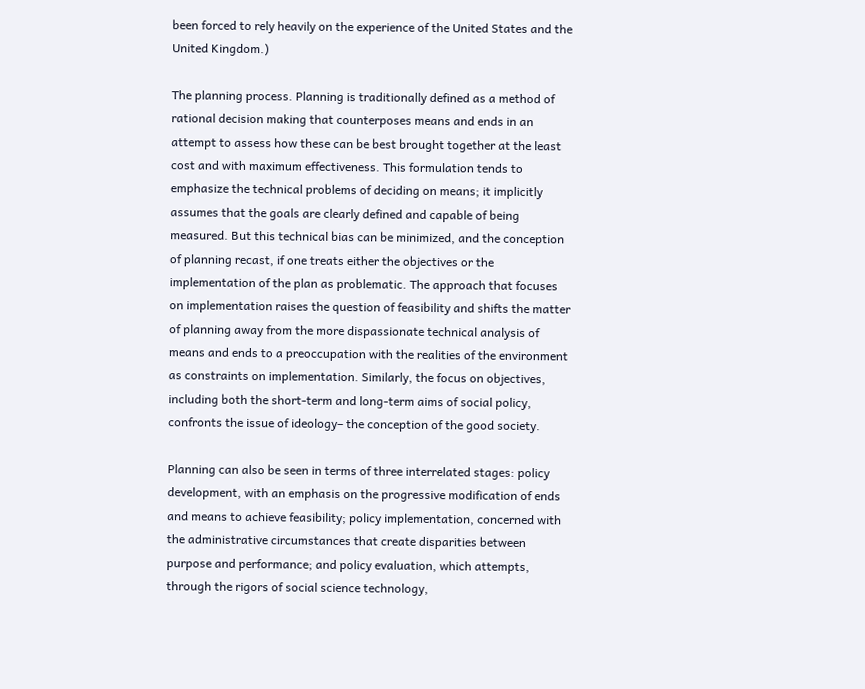been forced to rely heavily on the experience of the United States and the United Kingdom.)

The planning process. Planning is traditionally defined as a method of rational decision making that counterposes means and ends in an attempt to assess how these can be best brought together at the least cost and with maximum effectiveness. This formulation tends to emphasize the technical problems of deciding on means; it implicitly assumes that the goals are clearly defined and capable of being measured. But this technical bias can be minimized, and the conception of planning recast, if one treats either the objectives or the implementation of the plan as problematic. The approach that focuses on implementation raises the question of feasibility and shifts the matter of planning away from the more dispassionate technical analysis of means and ends to a preoccupation with the realities of the environment as constraints on implementation. Similarly, the focus on objectives, including both the short-term and long-term aims of social policy, confronts the issue of ideology– the conception of the good society.

Planning can also be seen in terms of three interrelated stages: policy development, with an emphasis on the progressive modification of ends and means to achieve feasibility; policy implementation, concerned with the administrative circumstances that create disparities between purpose and performance; and policy evaluation, which attempts, through the rigors of social science technology,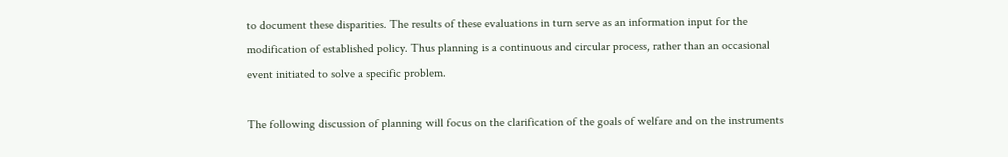to document these disparities. The results of these evaluations in turn serve as an information input for the modification of established policy. Thus planning is a continuous and circular process, rather than an occasional event initiated to solve a specific problem.

The following discussion of planning will focus on the clarification of the goals of welfare and on the instruments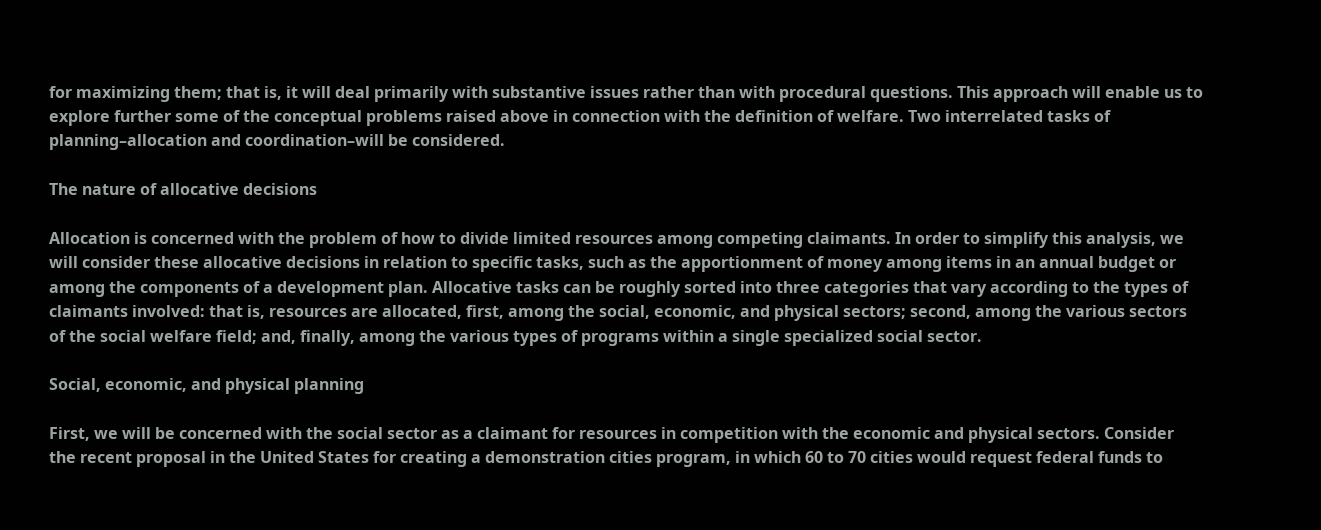for maximizing them; that is, it will deal primarily with substantive issues rather than with procedural questions. This approach will enable us to explore further some of the conceptual problems raised above in connection with the definition of welfare. Two interrelated tasks of planning–allocation and coordination–will be considered.

The nature of allocative decisions

Allocation is concerned with the problem of how to divide limited resources among competing claimants. In order to simplify this analysis, we will consider these allocative decisions in relation to specific tasks, such as the apportionment of money among items in an annual budget or among the components of a development plan. Allocative tasks can be roughly sorted into three categories that vary according to the types of claimants involved: that is, resources are allocated, first, among the social, economic, and physical sectors; second, among the various sectors of the social welfare field; and, finally, among the various types of programs within a single specialized social sector.

Social, economic, and physical planning

First, we will be concerned with the social sector as a claimant for resources in competition with the economic and physical sectors. Consider the recent proposal in the United States for creating a demonstration cities program, in which 60 to 70 cities would request federal funds to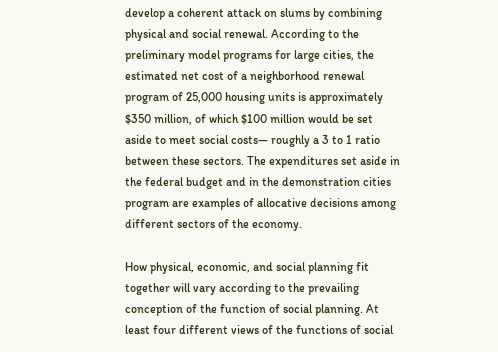develop a coherent attack on slums by combining physical and social renewal. According to the preliminary model programs for large cities, the estimated net cost of a neighborhood renewal program of 25,000 housing units is approximately $350 million, of which $100 million would be set aside to meet social costs— roughly a 3 to 1 ratio between these sectors. The expenditures set aside in the federal budget and in the demonstration cities program are examples of allocative decisions among different sectors of the economy.

How physical, economic, and social planning fit together will vary according to the prevailing conception of the function of social planning. At least four different views of the functions of social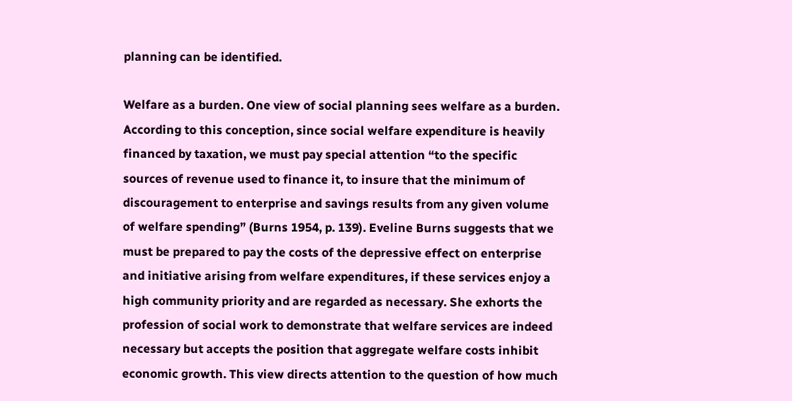planning can be identified.

Welfare as a burden. One view of social planning sees welfare as a burden. According to this conception, since social welfare expenditure is heavily financed by taxation, we must pay special attention “to the specific sources of revenue used to finance it, to insure that the minimum of discouragement to enterprise and savings results from any given volume of welfare spending” (Burns 1954, p. 139). Eveline Burns suggests that we must be prepared to pay the costs of the depressive effect on enterprise and initiative arising from welfare expenditures, if these services enjoy a high community priority and are regarded as necessary. She exhorts the profession of social work to demonstrate that welfare services are indeed necessary but accepts the position that aggregate welfare costs inhibit economic growth. This view directs attention to the question of how much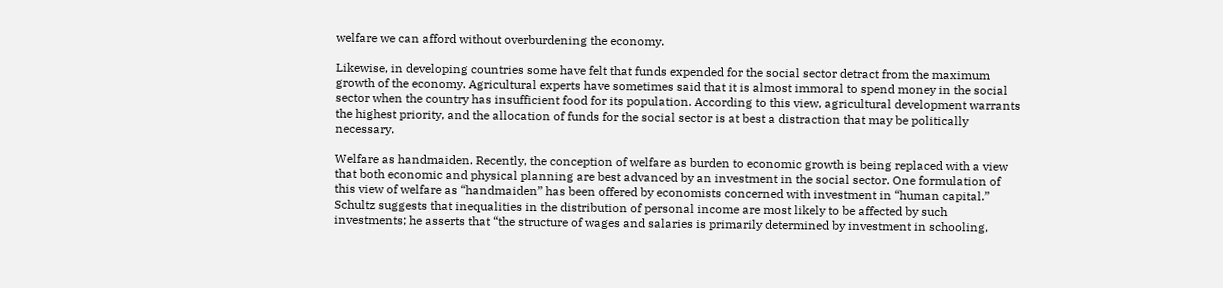welfare we can afford without overburdening the economy.

Likewise, in developing countries some have felt that funds expended for the social sector detract from the maximum growth of the economy. Agricultural experts have sometimes said that it is almost immoral to spend money in the social sector when the country has insufficient food for its population. According to this view, agricultural development warrants the highest priority, and the allocation of funds for the social sector is at best a distraction that may be politically necessary.

Welfare as handmaiden. Recently, the conception of welfare as burden to economic growth is being replaced with a view that both economic and physical planning are best advanced by an investment in the social sector. One formulation of this view of welfare as “handmaiden” has been offered by economists concerned with investment in “human capital.” Schultz suggests that inequalities in the distribution of personal income are most likely to be affected by such investments; he asserts that “the structure of wages and salaries is primarily determined by investment in schooling,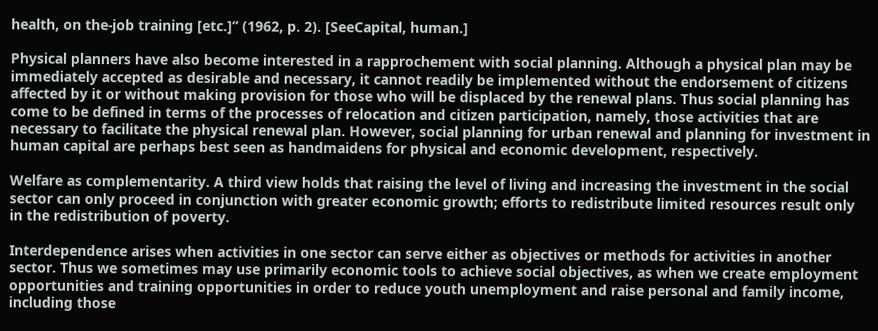health, on the-job training [etc.]” (1962, p. 2). [SeeCapital, human.]

Physical planners have also become interested in a rapprochement with social planning. Although a physical plan may be immediately accepted as desirable and necessary, it cannot readily be implemented without the endorsement of citizens affected by it or without making provision for those who will be displaced by the renewal plans. Thus social planning has come to be defined in terms of the processes of relocation and citizen participation, namely, those activities that are necessary to facilitate the physical renewal plan. However, social planning for urban renewal and planning for investment in human capital are perhaps best seen as handmaidens for physical and economic development, respectively.

Welfare as complementarity. A third view holds that raising the level of living and increasing the investment in the social sector can only proceed in conjunction with greater economic growth; efforts to redistribute limited resources result only in the redistribution of poverty.

Interdependence arises when activities in one sector can serve either as objectives or methods for activities in another sector. Thus we sometimes may use primarily economic tools to achieve social objectives, as when we create employment opportunities and training opportunities in order to reduce youth unemployment and raise personal and family income, including those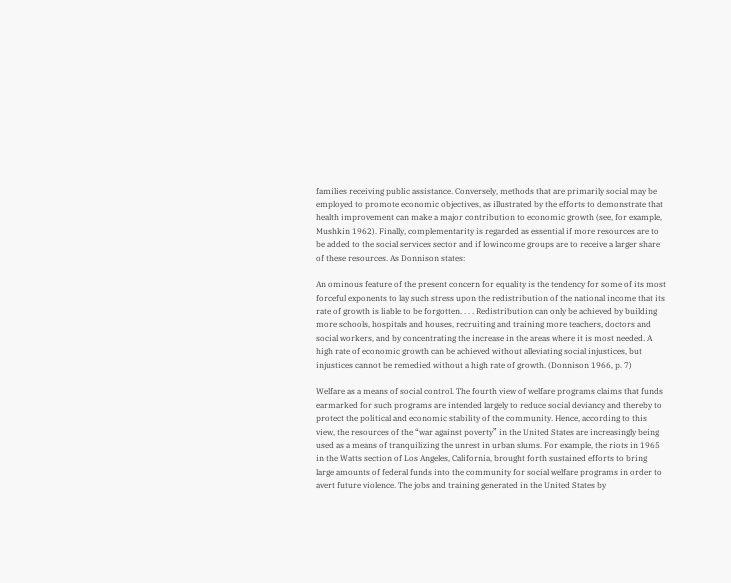families receiving public assistance. Conversely, methods that are primarily social may be employed to promote economic objectives, as illustrated by the efforts to demonstrate that health improvement can make a major contribution to economic growth (see, for example, Mushkin 1962). Finally, complementarity is regarded as essential if more resources are to be added to the social services sector and if lowincome groups are to receive a larger share of these resources. As Donnison states:

An ominous feature of the present concern for equality is the tendency for some of its most forceful exponents to lay such stress upon the redistribution of the national income that its rate of growth is liable to be forgotten. . . . Redistribution can only be achieved by building more schools, hospitals and houses, recruiting and training more teachers, doctors and social workers, and by concentrating the increase in the areas where it is most needed. A high rate of economic growth can be achieved without alleviating social injustices, but injustices cannot be remedied without a high rate of growth. (Donnison 1966, p. 7)

Welfare as a means of social control. The fourth view of welfare programs claims that funds earmarked for such programs are intended largely to reduce social deviancy and thereby to protect the political and economic stability of the community. Hence, according to this view, the resources of the “war against poverty” in the United States are increasingly being used as a means of tranquilizing the unrest in urban slums. For example, the riots in 1965 in the Watts section of Los Angeles, California, brought forth sustained efforts to bring large amounts of federal funds into the community for social welfare programs in order to avert future violence. The jobs and training generated in the United States by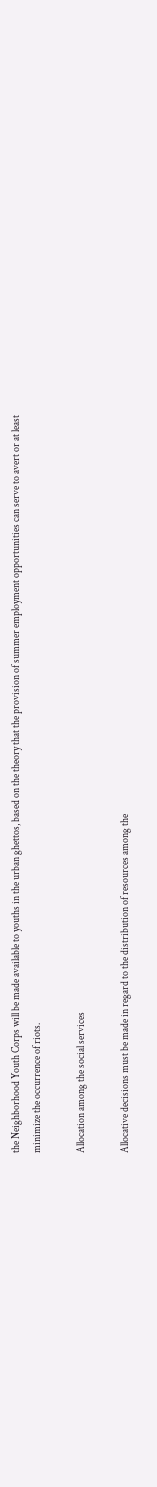the Neighborhood Youth Corps will be made available to youths in the urban ghettos, based on the theory that the provision of summer employment opportunities can serve to avert or at least minimize the occurrence of riots.

Allocation among the social services

Allocative decisions must be made in regard to the distribution of resources among the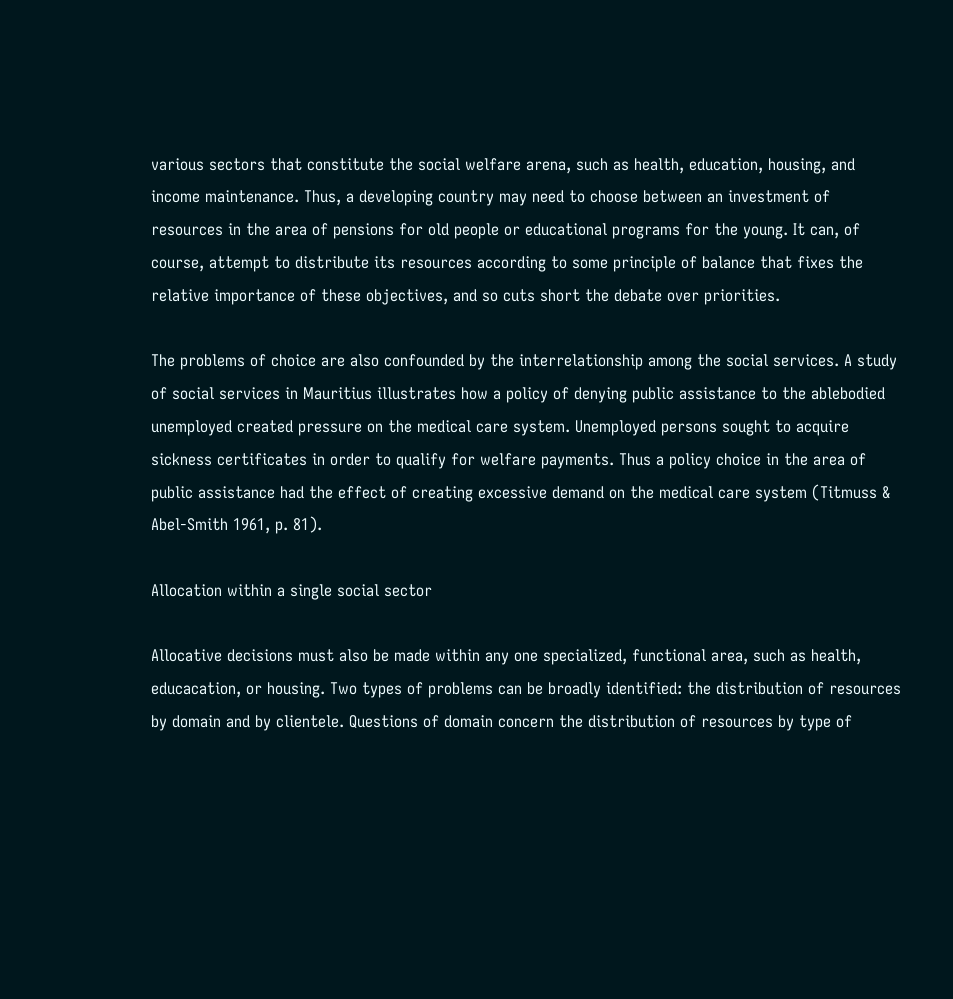various sectors that constitute the social welfare arena, such as health, education, housing, and income maintenance. Thus, a developing country may need to choose between an investment of resources in the area of pensions for old people or educational programs for the young. It can, of course, attempt to distribute its resources according to some principle of balance that fixes the relative importance of these objectives, and so cuts short the debate over priorities.

The problems of choice are also confounded by the interrelationship among the social services. A study of social services in Mauritius illustrates how a policy of denying public assistance to the ablebodied unemployed created pressure on the medical care system. Unemployed persons sought to acquire sickness certificates in order to qualify for welfare payments. Thus a policy choice in the area of public assistance had the effect of creating excessive demand on the medical care system (Titmuss & Abel-Smith 1961, p. 81).

Allocation within a single social sector

Allocative decisions must also be made within any one specialized, functional area, such as health, educacation, or housing. Two types of problems can be broadly identified: the distribution of resources by domain and by clientele. Questions of domain concern the distribution of resources by type of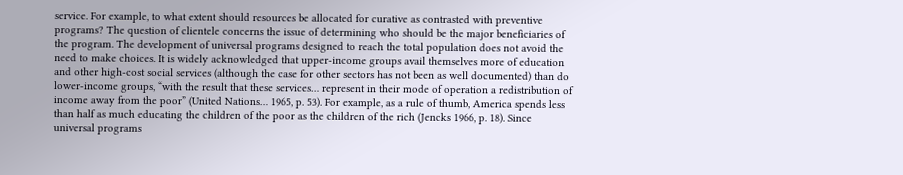service. For example, to what extent should resources be allocated for curative as contrasted with preventive programs? The question of clientele concerns the issue of determining who should be the major beneficiaries of the program. The development of universal programs designed to reach the total population does not avoid the need to make choices. It is widely acknowledged that upper-income groups avail themselves more of education and other high-cost social services (although the case for other sectors has not been as well documented) than do lower-income groups, “with the result that these services… represent in their mode of operation a redistribution of income away from the poor” (United Nations… 1965, p. 53). For example, as a rule of thumb, America spends less than half as much educating the children of the poor as the children of the rich (Jencks 1966, p. 18). Since universal programs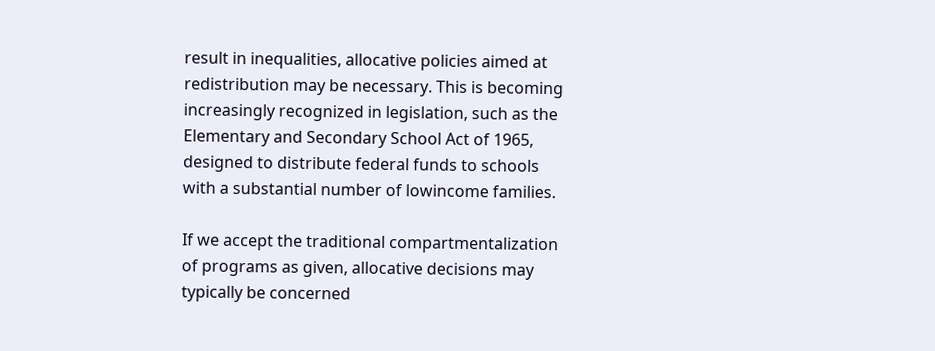result in inequalities, allocative policies aimed at redistribution may be necessary. This is becoming increasingly recognized in legislation, such as the Elementary and Secondary School Act of 1965, designed to distribute federal funds to schools with a substantial number of lowincome families.

If we accept the traditional compartmentalization of programs as given, allocative decisions may typically be concerned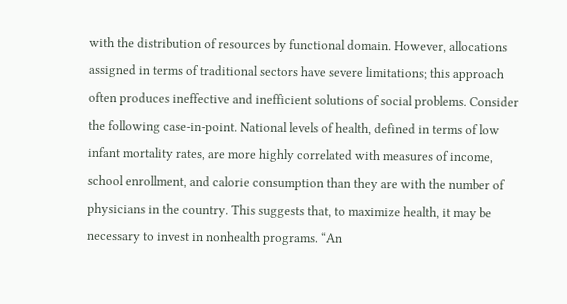with the distribution of resources by functional domain. However, allocations assigned in terms of traditional sectors have severe limitations; this approach often produces ineffective and inefficient solutions of social problems. Consider the following case-in-point. National levels of health, defined in terms of low infant mortality rates, are more highly correlated with measures of income, school enrollment, and calorie consumption than they are with the number of physicians in the country. This suggests that, to maximize health, it may be necessary to invest in nonhealth programs. “An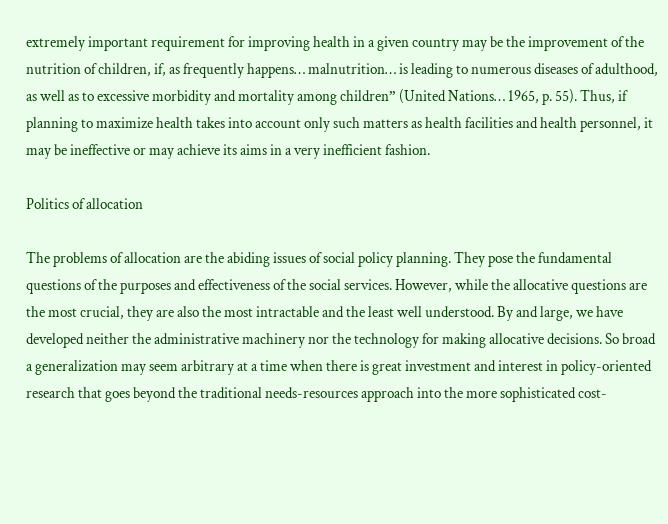extremely important requirement for improving health in a given country may be the improvement of the nutrition of children, if, as frequently happens… malnutrition… is leading to numerous diseases of adulthood, as well as to excessive morbidity and mortality among children” (United Nations… 1965, p. 55). Thus, if planning to maximize health takes into account only such matters as health facilities and health personnel, it may be ineffective or may achieve its aims in a very inefficient fashion.

Politics of allocation

The problems of allocation are the abiding issues of social policy planning. They pose the fundamental questions of the purposes and effectiveness of the social services. However, while the allocative questions are the most crucial, they are also the most intractable and the least well understood. By and large, we have developed neither the administrative machinery nor the technology for making allocative decisions. So broad a generalization may seem arbitrary at a time when there is great investment and interest in policy-oriented research that goes beyond the traditional needs-resources approach into the more sophisticated cost-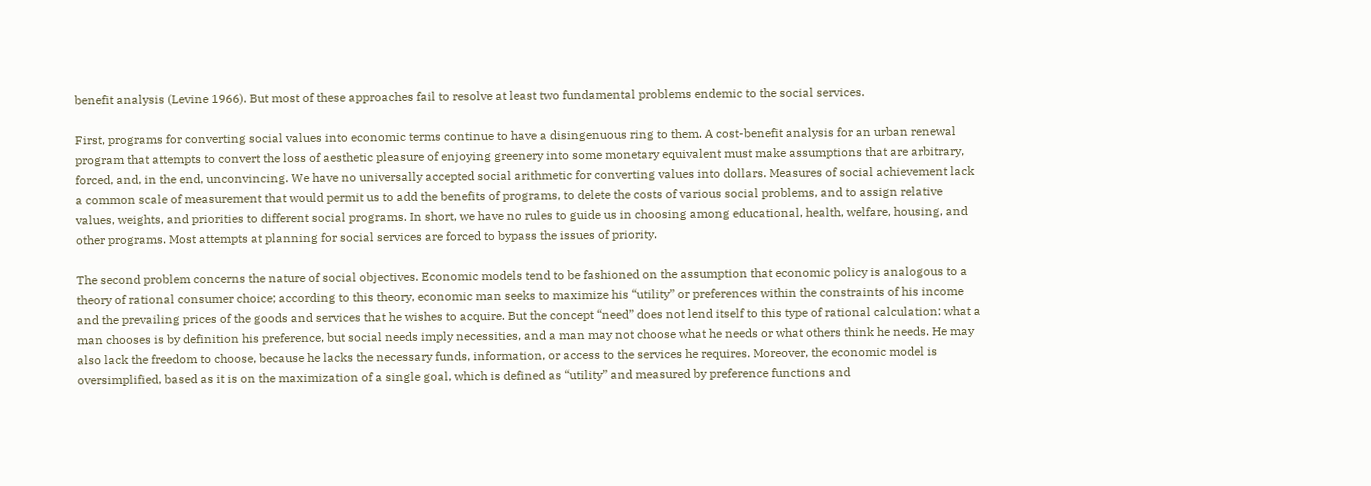benefit analysis (Levine 1966). But most of these approaches fail to resolve at least two fundamental problems endemic to the social services.

First, programs for converting social values into economic terms continue to have a disingenuous ring to them. A cost-benefit analysis for an urban renewal program that attempts to convert the loss of aesthetic pleasure of enjoying greenery into some monetary equivalent must make assumptions that are arbitrary, forced, and, in the end, unconvincing. We have no universally accepted social arithmetic for converting values into dollars. Measures of social achievement lack a common scale of measurement that would permit us to add the benefits of programs, to delete the costs of various social problems, and to assign relative values, weights, and priorities to different social programs. In short, we have no rules to guide us in choosing among educational, health, welfare, housing, and other programs. Most attempts at planning for social services are forced to bypass the issues of priority.

The second problem concerns the nature of social objectives. Economic models tend to be fashioned on the assumption that economic policy is analogous to a theory of rational consumer choice; according to this theory, economic man seeks to maximize his “utility” or preferences within the constraints of his income and the prevailing prices of the goods and services that he wishes to acquire. But the concept “need” does not lend itself to this type of rational calculation: what a man chooses is by definition his preference, but social needs imply necessities, and a man may not choose what he needs or what others think he needs. He may also lack the freedom to choose, because he lacks the necessary funds, information, or access to the services he requires. Moreover, the economic model is oversimplified, based as it is on the maximization of a single goal, which is defined as “utility” and measured by preference functions and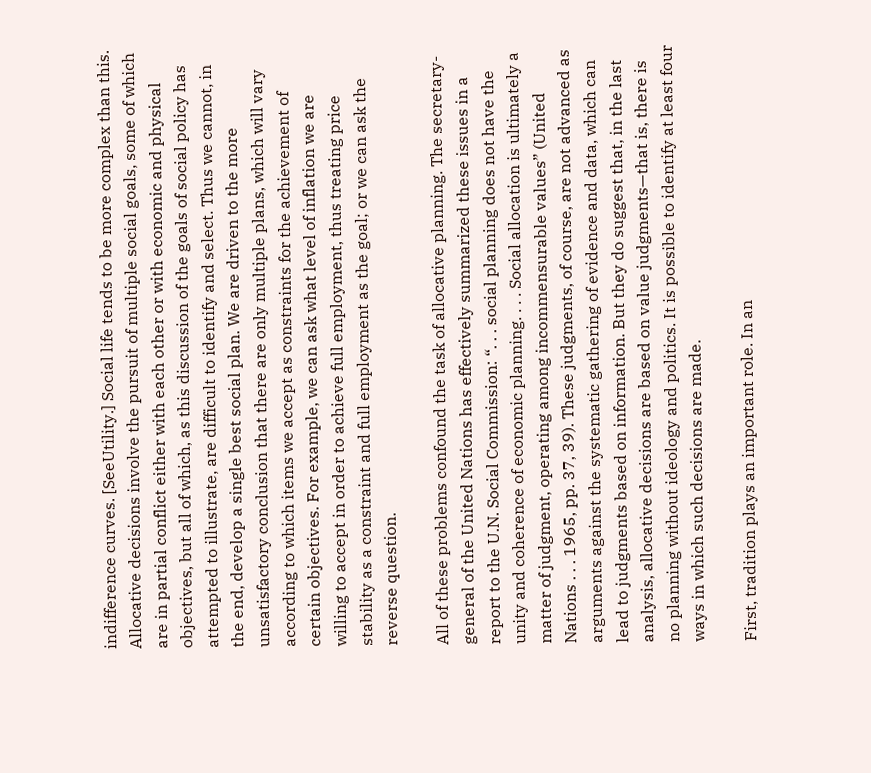indifference curves. [SeeUtility.] Social life tends to be more complex than this. Allocative decisions involve the pursuit of multiple social goals, some of which are in partial conflict either with each other or with economic and physical objectives, but all of which, as this discussion of the goals of social policy has attempted to illustrate, are difficult to identify and select. Thus we cannot, in the end, develop a single best social plan. We are driven to the more unsatisfactory conclusion that there are only multiple plans, which will vary according to which items we accept as constraints for the achievement of certain objectives. For example, we can ask what level of inflation we are willing to accept in order to achieve full employment, thus treating price stability as a constraint and full employment as the goal; or we can ask the reverse question.

All of these problems confound the task of allocative planning. The secretary-general of the United Nations has effectively summarized these issues in a report to the U.N. Social Commission: “. . . social planning does not have the unity and coherence of economic planning. . . . Social allocation is ultimately a matter of judgment, operating among incommensurable values” (United Nations . . . 1965, pp. 37, 39). These judgments, of course, are not advanced as arguments against the systematic gathering of evidence and data, which can lead to judgments based on information. But they do suggest that, in the last analysis, allocative decisions are based on value judgments—that is, there is no planning without ideology and politics. It is possible to identify at least four ways in which such decisions are made.

First, tradition plays an important role. In an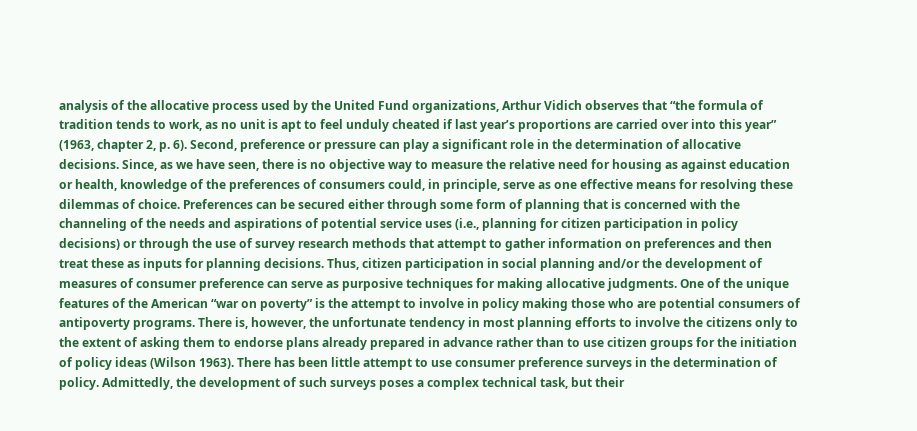analysis of the allocative process used by the United Fund organizations, Arthur Vidich observes that “the formula of tradition tends to work, as no unit is apt to feel unduly cheated if last year’s proportions are carried over into this year” (1963, chapter 2, p. 6). Second, preference or pressure can play a significant role in the determination of allocative decisions. Since, as we have seen, there is no objective way to measure the relative need for housing as against education or health, knowledge of the preferences of consumers could, in principle, serve as one effective means for resolving these dilemmas of choice. Preferences can be secured either through some form of planning that is concerned with the channeling of the needs and aspirations of potential service uses (i.e., planning for citizen participation in policy decisions) or through the use of survey research methods that attempt to gather information on preferences and then treat these as inputs for planning decisions. Thus, citizen participation in social planning and/or the development of measures of consumer preference can serve as purposive techniques for making allocative judgments. One of the unique features of the American “war on poverty” is the attempt to involve in policy making those who are potential consumers of antipoverty programs. There is, however, the unfortunate tendency in most planning efforts to involve the citizens only to the extent of asking them to endorse plans already prepared in advance rather than to use citizen groups for the initiation of policy ideas (Wilson 1963). There has been little attempt to use consumer preference surveys in the determination of policy. Admittedly, the development of such surveys poses a complex technical task, but their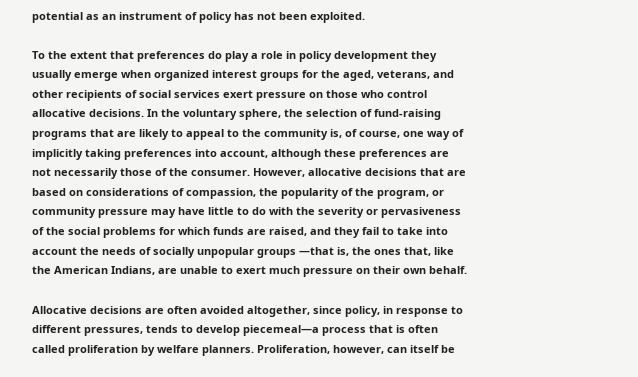potential as an instrument of policy has not been exploited.

To the extent that preferences do play a role in policy development they usually emerge when organized interest groups for the aged, veterans, and other recipients of social services exert pressure on those who control allocative decisions. In the voluntary sphere, the selection of fund-raising programs that are likely to appeal to the community is, of course, one way of implicitly taking preferences into account, although these preferences are not necessarily those of the consumer. However, allocative decisions that are based on considerations of compassion, the popularity of the program, or community pressure may have little to do with the severity or pervasiveness of the social problems for which funds are raised, and they fail to take into account the needs of socially unpopular groups —that is, the ones that, like the American Indians, are unable to exert much pressure on their own behalf.

Allocative decisions are often avoided altogether, since policy, in response to different pressures, tends to develop piecemeal—a process that is often called proliferation by welfare planners. Proliferation, however, can itself be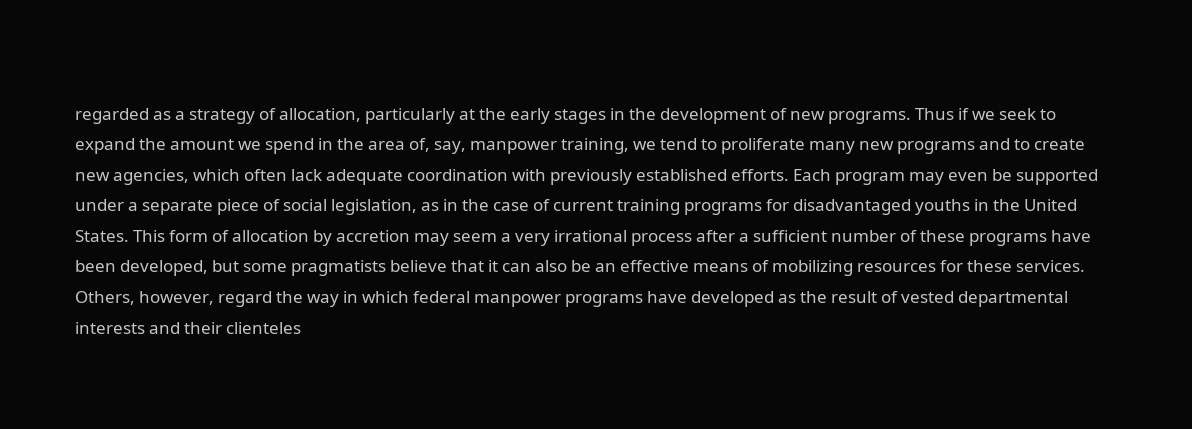regarded as a strategy of allocation, particularly at the early stages in the development of new programs. Thus if we seek to expand the amount we spend in the area of, say, manpower training, we tend to proliferate many new programs and to create new agencies, which often lack adequate coordination with previously established efforts. Each program may even be supported under a separate piece of social legislation, as in the case of current training programs for disadvantaged youths in the United States. This form of allocation by accretion may seem a very irrational process after a sufficient number of these programs have been developed, but some pragmatists believe that it can also be an effective means of mobilizing resources for these services. Others, however, regard the way in which federal manpower programs have developed as the result of vested departmental interests and their clienteles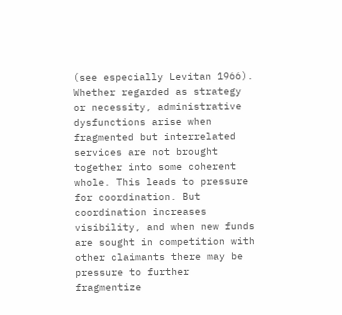(see especially Levitan 1966). Whether regarded as strategy or necessity, administrative dysfunctions arise when fragmented but interrelated services are not brought together into some coherent whole. This leads to pressure for coordination. But coordination increases visibility, and when new funds are sought in competition with other claimants there may be pressure to further fragmentize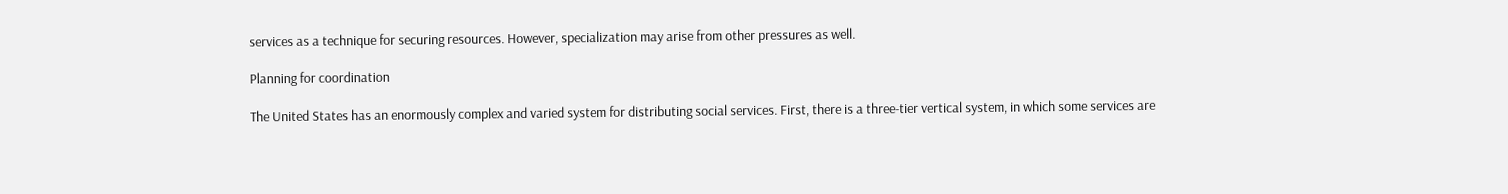services as a technique for securing resources. However, specialization may arise from other pressures as well.

Planning for coordination

The United States has an enormously complex and varied system for distributing social services. First, there is a three-tier vertical system, in which some services are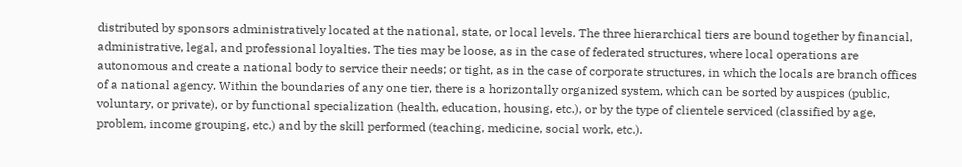distributed by sponsors administratively located at the national, state, or local levels. The three hierarchical tiers are bound together by financial, administrative, legal, and professional loyalties. The ties may be loose, as in the case of federated structures, where local operations are autonomous and create a national body to service their needs; or tight, as in the case of corporate structures, in which the locals are branch offices of a national agency. Within the boundaries of any one tier, there is a horizontally organized system, which can be sorted by auspices (public, voluntary, or private), or by functional specialization (health, education, housing, etc.), or by the type of clientele serviced (classified by age, problem, income grouping, etc.) and by the skill performed (teaching, medicine, social work, etc.).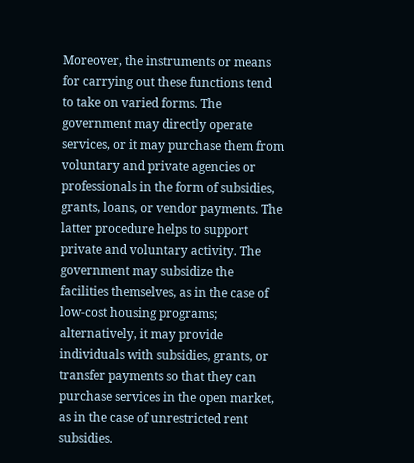Moreover, the instruments or means for carrying out these functions tend to take on varied forms. The government may directly operate services, or it may purchase them from voluntary and private agencies or professionals in the form of subsidies, grants, loans, or vendor payments. The latter procedure helps to support private and voluntary activity. The government may subsidize the facilities themselves, as in the case of low-cost housing programs; alternatively, it may provide individuals with subsidies, grants, or transfer payments so that they can purchase services in the open market, as in the case of unrestricted rent subsidies.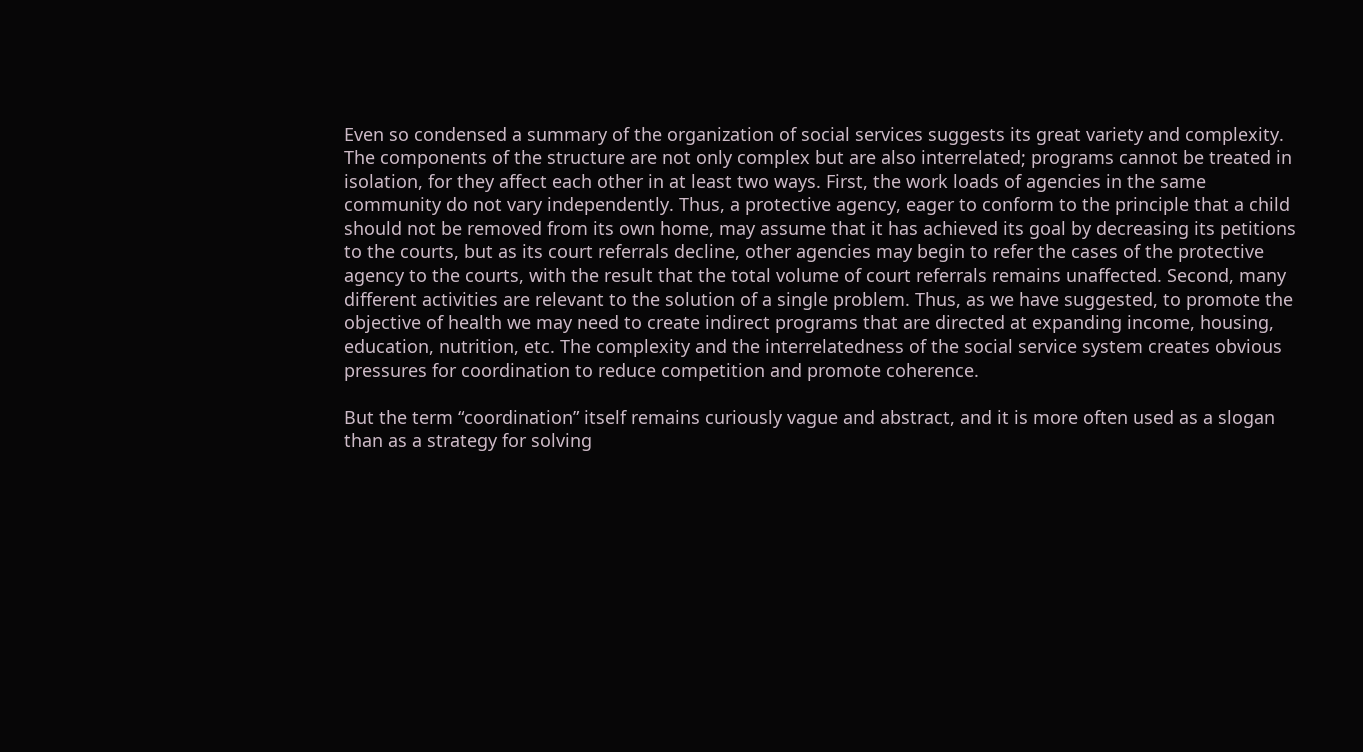Even so condensed a summary of the organization of social services suggests its great variety and complexity. The components of the structure are not only complex but are also interrelated; programs cannot be treated in isolation, for they affect each other in at least two ways. First, the work loads of agencies in the same community do not vary independently. Thus, a protective agency, eager to conform to the principle that a child should not be removed from its own home, may assume that it has achieved its goal by decreasing its petitions to the courts, but as its court referrals decline, other agencies may begin to refer the cases of the protective agency to the courts, with the result that the total volume of court referrals remains unaffected. Second, many different activities are relevant to the solution of a single problem. Thus, as we have suggested, to promote the objective of health we may need to create indirect programs that are directed at expanding income, housing, education, nutrition, etc. The complexity and the interrelatedness of the social service system creates obvious pressures for coordination to reduce competition and promote coherence.

But the term “coordination” itself remains curiously vague and abstract, and it is more often used as a slogan than as a strategy for solving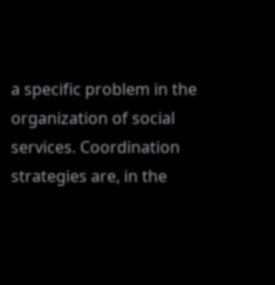a specific problem in the organization of social services. Coordination strategies are, in the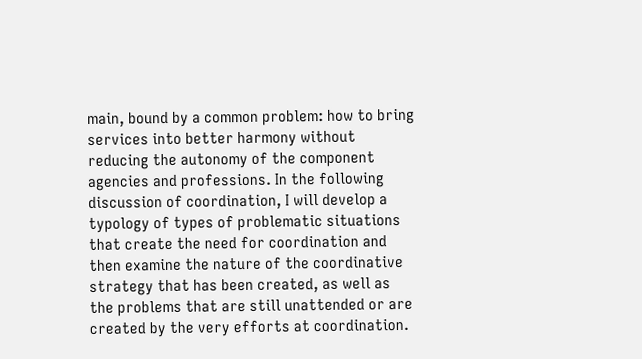main, bound by a common problem: how to bring services into better harmony without reducing the autonomy of the component agencies and professions. In the following discussion of coordination, I will develop a typology of types of problematic situations that create the need for coordination and then examine the nature of the coordinative strategy that has been created, as well as the problems that are still unattended or are created by the very efforts at coordination.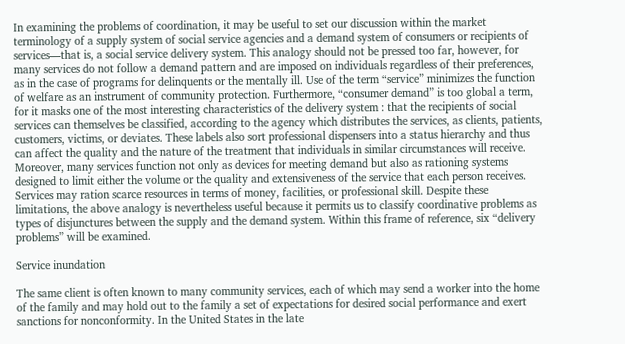In examining the problems of coordination, it may be useful to set our discussion within the market terminology of a supply system of social service agencies and a demand system of consumers or recipients of services—that is, a social service delivery system. This analogy should not be pressed too far, however, for many services do not follow a demand pattern and are imposed on individuals regardless of their preferences, as in the case of programs for delinquents or the mentally ill. Use of the term “service” minimizes the function of welfare as an instrument of community protection. Furthermore, “consumer demand” is too global a term, for it masks one of the most interesting characteristics of the delivery system : that the recipients of social services can themselves be classified, according to the agency which distributes the services, as clients, patients, customers, victims, or deviates. These labels also sort professional dispensers into a status hierarchy and thus can affect the quality and the nature of the treatment that individuals in similar circumstances will receive. Moreover, many services function not only as devices for meeting demand but also as rationing systems designed to limit either the volume or the quality and extensiveness of the service that each person receives. Services may ration scarce resources in terms of money, facilities, or professional skill. Despite these limitations, the above analogy is nevertheless useful because it permits us to classify coordinative problems as types of disjunctures between the supply and the demand system. Within this frame of reference, six “delivery problems” will be examined.

Service inundation

The same client is often known to many community services, each of which may send a worker into the home of the family and may hold out to the family a set of expectations for desired social performance and exert sanctions for nonconformity. In the United States in the late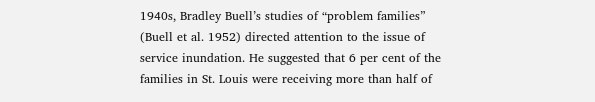1940s, Bradley Buell’s studies of “problem families” (Buell et al. 1952) directed attention to the issue of service inundation. He suggested that 6 per cent of the families in St. Louis were receiving more than half of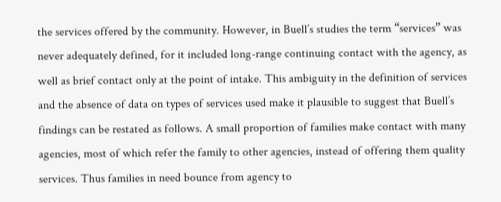the services offered by the community. However, in Buell’s studies the term “services” was never adequately defined, for it included long-range continuing contact with the agency, as well as brief contact only at the point of intake. This ambiguity in the definition of services and the absence of data on types of services used make it plausible to suggest that Buell’s findings can be restated as follows. A small proportion of families make contact with many agencies, most of which refer the family to other agencies, instead of offering them quality services. Thus families in need bounce from agency to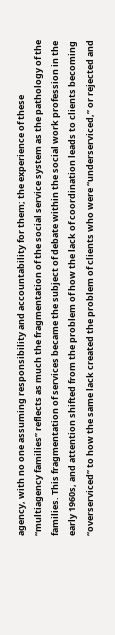agency, with no one assuming responsibility and accountability for them; the experience of these “multiagency families” reflects as much the fragmentation of the social service system as the pathology of the families. This fragmentation of services became the subject of debate within the social work profession in the early 1960s, and attention shifted from the problem of how the lack of coordination leads to clients becoming “overserviced” to how the same lack created the problem of clients who were “underserviced,” or rejected and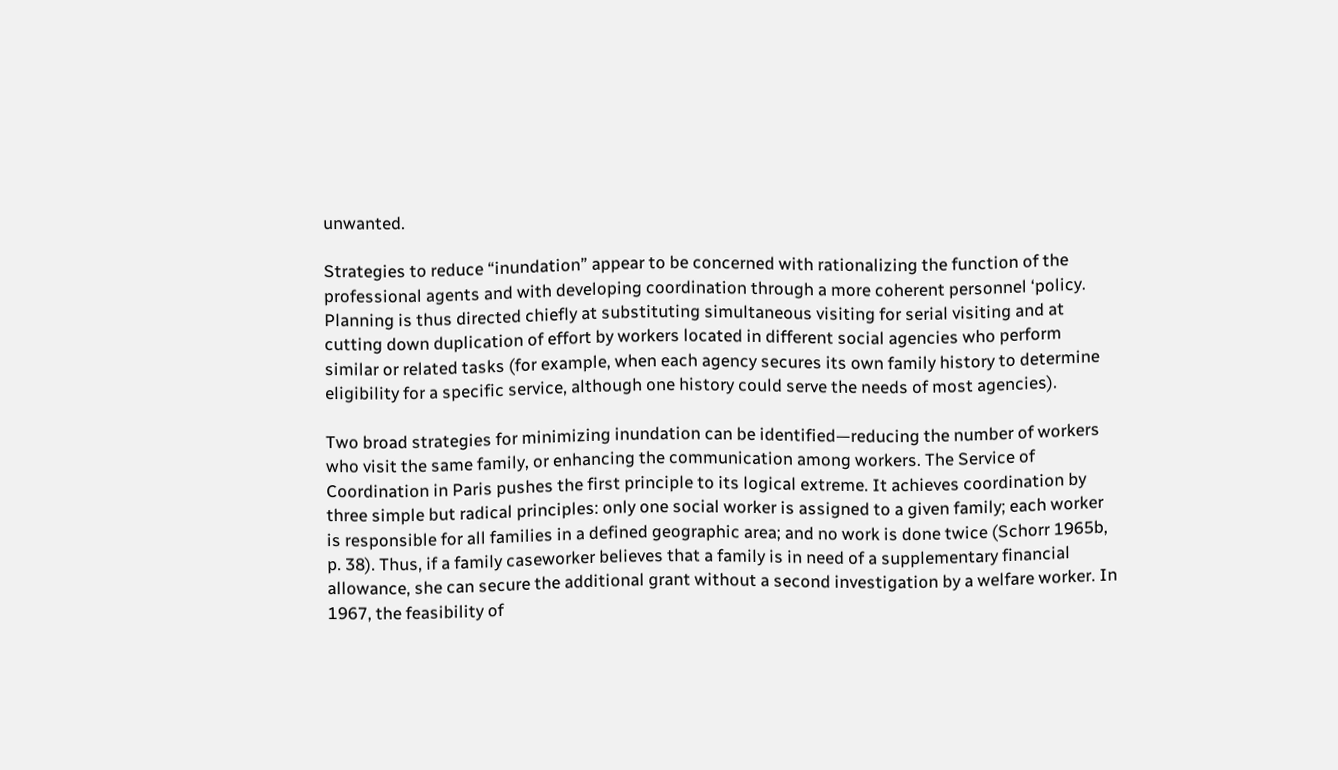unwanted.

Strategies to reduce “inundation” appear to be concerned with rationalizing the function of the professional agents and with developing coordination through a more coherent personnel ‘policy. Planning is thus directed chiefly at substituting simultaneous visiting for serial visiting and at cutting down duplication of effort by workers located in different social agencies who perform similar or related tasks (for example, when each agency secures its own family history to determine eligibility for a specific service, although one history could serve the needs of most agencies).

Two broad strategies for minimizing inundation can be identified—reducing the number of workers who visit the same family, or enhancing the communication among workers. The Service of Coordination in Paris pushes the first principle to its logical extreme. It achieves coordination by three simple but radical principles: only one social worker is assigned to a given family; each worker is responsible for all families in a defined geographic area; and no work is done twice (Schorr 1965b, p. 38). Thus, if a family caseworker believes that a family is in need of a supplementary financial allowance, she can secure the additional grant without a second investigation by a welfare worker. In 1967, the feasibility of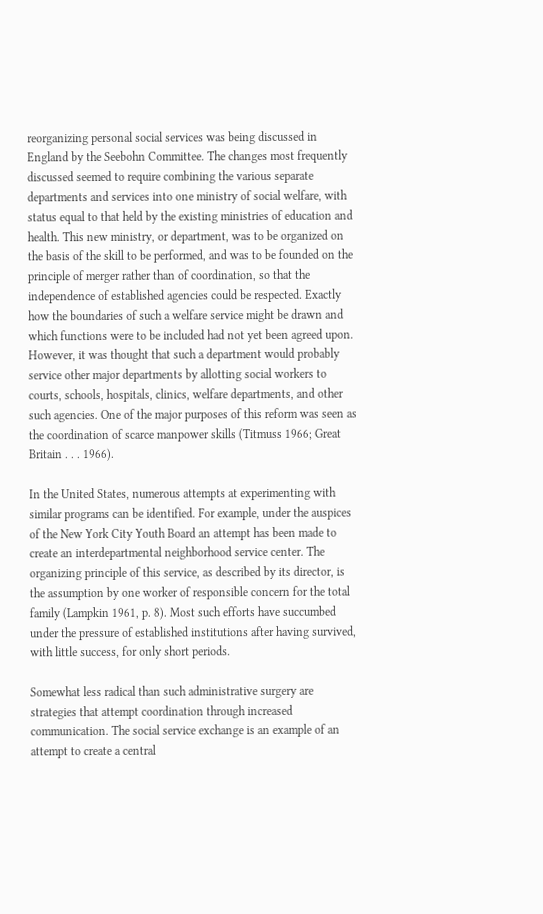reorganizing personal social services was being discussed in England by the Seebohn Committee. The changes most frequently discussed seemed to require combining the various separate departments and services into one ministry of social welfare, with status equal to that held by the existing ministries of education and health. This new ministry, or department, was to be organized on the basis of the skill to be performed, and was to be founded on the principle of merger rather than of coordination, so that the independence of established agencies could be respected. Exactly how the boundaries of such a welfare service might be drawn and which functions were to be included had not yet been agreed upon. However, it was thought that such a department would probably service other major departments by allotting social workers to courts, schools, hospitals, clinics, welfare departments, and other such agencies. One of the major purposes of this reform was seen as the coordination of scarce manpower skills (Titmuss 1966; Great Britain . . . 1966).

In the United States, numerous attempts at experimenting with similar programs can be identified. For example, under the auspices of the New York City Youth Board an attempt has been made to create an interdepartmental neighborhood service center. The organizing principle of this service, as described by its director, is the assumption by one worker of responsible concern for the total family (Lampkin 1961, p. 8). Most such efforts have succumbed under the pressure of established institutions after having survived, with little success, for only short periods.

Somewhat less radical than such administrative surgery are strategies that attempt coordination through increased communication. The social service exchange is an example of an attempt to create a central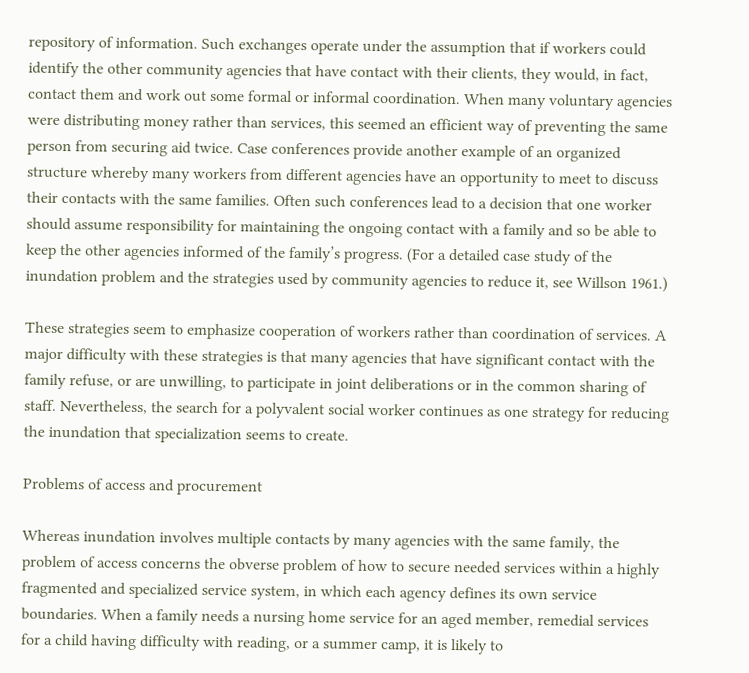repository of information. Such exchanges operate under the assumption that if workers could identify the other community agencies that have contact with their clients, they would, in fact, contact them and work out some formal or informal coordination. When many voluntary agencies were distributing money rather than services, this seemed an efficient way of preventing the same person from securing aid twice. Case conferences provide another example of an organized structure whereby many workers from different agencies have an opportunity to meet to discuss their contacts with the same families. Often such conferences lead to a decision that one worker should assume responsibility for maintaining the ongoing contact with a family and so be able to keep the other agencies informed of the family’s progress. (For a detailed case study of the inundation problem and the strategies used by community agencies to reduce it, see Willson 1961.)

These strategies seem to emphasize cooperation of workers rather than coordination of services. A major difficulty with these strategies is that many agencies that have significant contact with the family refuse, or are unwilling, to participate in joint deliberations or in the common sharing of staff. Nevertheless, the search for a polyvalent social worker continues as one strategy for reducing the inundation that specialization seems to create.

Problems of access and procurement

Whereas inundation involves multiple contacts by many agencies with the same family, the problem of access concerns the obverse problem of how to secure needed services within a highly fragmented and specialized service system, in which each agency defines its own service boundaries. When a family needs a nursing home service for an aged member, remedial services for a child having difficulty with reading, or a summer camp, it is likely to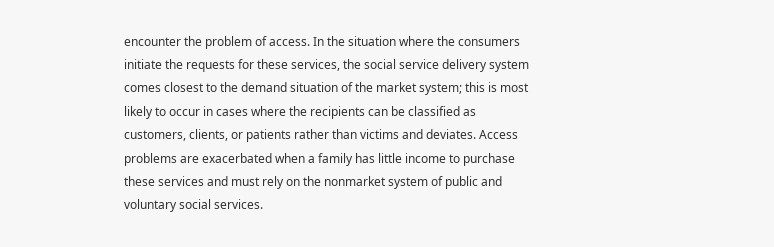encounter the problem of access. In the situation where the consumers initiate the requests for these services, the social service delivery system comes closest to the demand situation of the market system; this is most likely to occur in cases where the recipients can be classified as customers, clients, or patients rather than victims and deviates. Access problems are exacerbated when a family has little income to purchase these services and must rely on the nonmarket system of public and voluntary social services.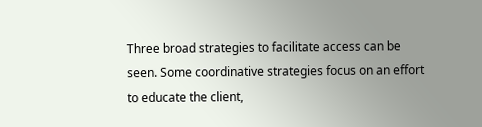Three broad strategies to facilitate access can be seen. Some coordinative strategies focus on an effort to educate the client,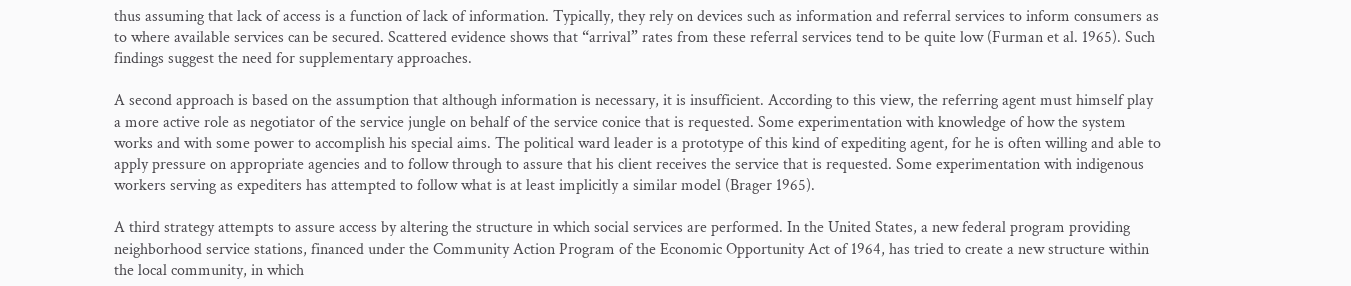thus assuming that lack of access is a function of lack of information. Typically, they rely on devices such as information and referral services to inform consumers as to where available services can be secured. Scattered evidence shows that “arrival” rates from these referral services tend to be quite low (Furman et al. 1965). Such findings suggest the need for supplementary approaches.

A second approach is based on the assumption that although information is necessary, it is insufficient. According to this view, the referring agent must himself play a more active role as negotiator of the service jungle on behalf of the service conice that is requested. Some experimentation with knowledge of how the system works and with some power to accomplish his special aims. The political ward leader is a prototype of this kind of expediting agent, for he is often willing and able to apply pressure on appropriate agencies and to follow through to assure that his client receives the service that is requested. Some experimentation with indigenous workers serving as expediters has attempted to follow what is at least implicitly a similar model (Brager 1965).

A third strategy attempts to assure access by altering the structure in which social services are performed. In the United States, a new federal program providing neighborhood service stations, financed under the Community Action Program of the Economic Opportunity Act of 1964, has tried to create a new structure within the local community, in which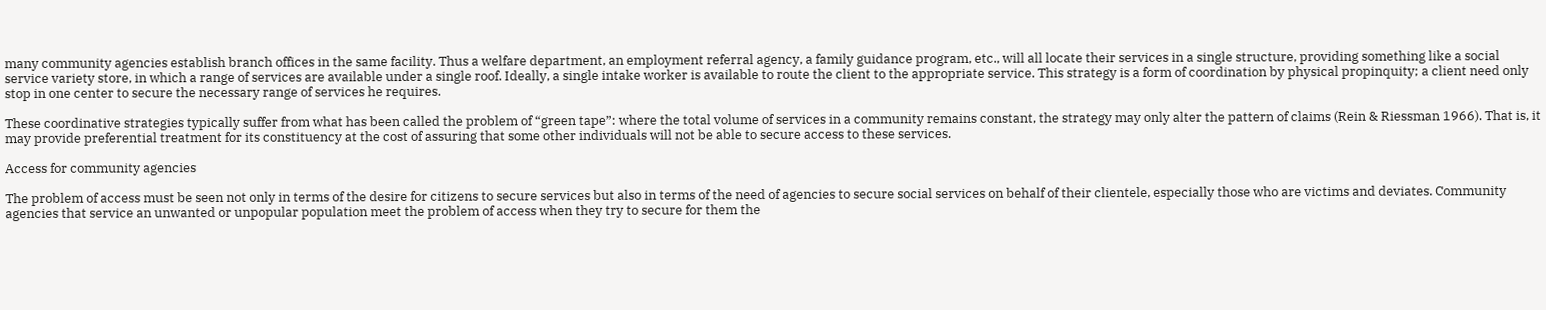many community agencies establish branch offices in the same facility. Thus a welfare department, an employment referral agency, a family guidance program, etc., will all locate their services in a single structure, providing something like a social service variety store, in which a range of services are available under a single roof. Ideally, a single intake worker is available to route the client to the appropriate service. This strategy is a form of coordination by physical propinquity; a client need only stop in one center to secure the necessary range of services he requires.

These coordinative strategies typically suffer from what has been called the problem of “green tape”: where the total volume of services in a community remains constant, the strategy may only alter the pattern of claims (Rein & Riessman 1966). That is, it may provide preferential treatment for its constituency at the cost of assuring that some other individuals will not be able to secure access to these services.

Access for community agencies

The problem of access must be seen not only in terms of the desire for citizens to secure services but also in terms of the need of agencies to secure social services on behalf of their clientele, especially those who are victims and deviates. Community agencies that service an unwanted or unpopular population meet the problem of access when they try to secure for them the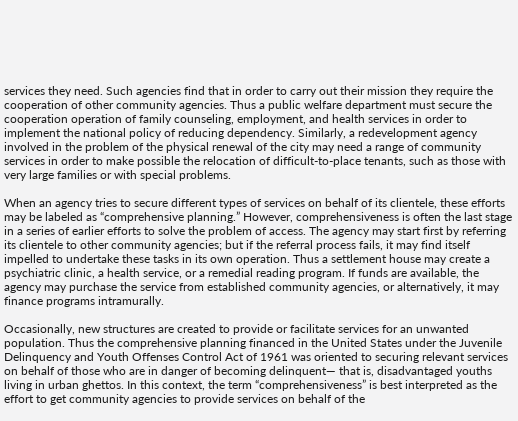services they need. Such agencies find that in order to carry out their mission they require the cooperation of other community agencies. Thus a public welfare department must secure the cooperation operation of family counseling, employment, and health services in order to implement the national policy of reducing dependency. Similarly, a redevelopment agency involved in the problem of the physical renewal of the city may need a range of community services in order to make possible the relocation of difficult-to-place tenants, such as those with very large families or with special problems.

When an agency tries to secure different types of services on behalf of its clientele, these efforts may be labeled as “comprehensive planning.” However, comprehensiveness is often the last stage in a series of earlier efforts to solve the problem of access. The agency may start first by referring its clientele to other community agencies; but if the referral process fails, it may find itself impelled to undertake these tasks in its own operation. Thus a settlement house may create a psychiatric clinic, a health service, or a remedial reading program. If funds are available, the agency may purchase the service from established community agencies, or alternatively, it may finance programs intramurally.

Occasionally, new structures are created to provide or facilitate services for an unwanted population. Thus the comprehensive planning financed in the United States under the Juvenile Delinquency and Youth Offenses Control Act of 1961 was oriented to securing relevant services on behalf of those who are in danger of becoming delinquent— that is, disadvantaged youths living in urban ghettos. In this context, the term “comprehensiveness” is best interpreted as the effort to get community agencies to provide services on behalf of the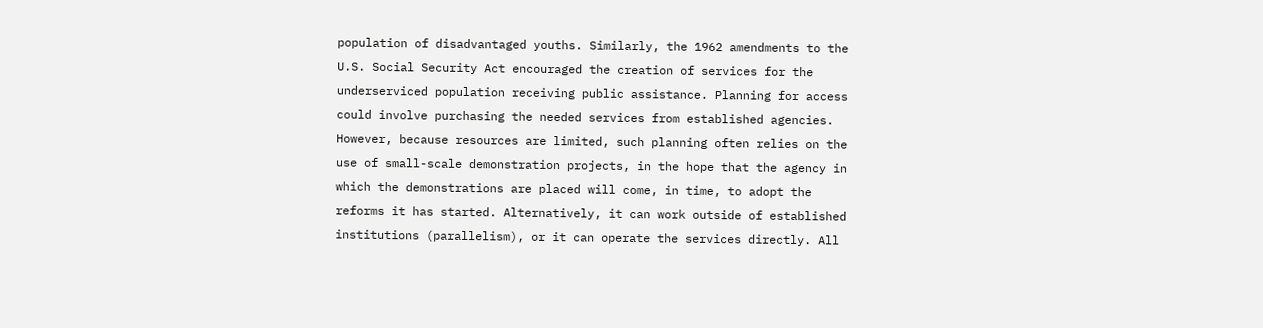population of disadvantaged youths. Similarly, the 1962 amendments to the U.S. Social Security Act encouraged the creation of services for the underserviced population receiving public assistance. Planning for access could involve purchasing the needed services from established agencies. However, because resources are limited, such planning often relies on the use of small-scale demonstration projects, in the hope that the agency in which the demonstrations are placed will come, in time, to adopt the reforms it has started. Alternatively, it can work outside of established institutions (parallelism), or it can operate the services directly. All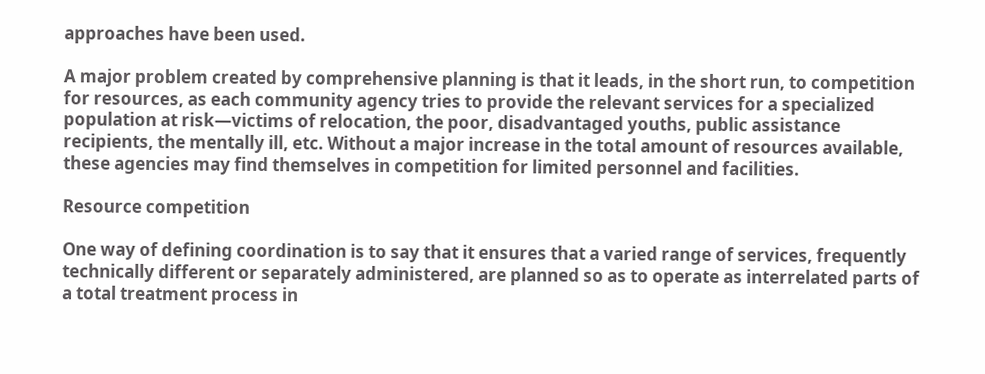approaches have been used.

A major problem created by comprehensive planning is that it leads, in the short run, to competition for resources, as each community agency tries to provide the relevant services for a specialized population at risk—victims of relocation, the poor, disadvantaged youths, public assistance recipients, the mentally ill, etc. Without a major increase in the total amount of resources available, these agencies may find themselves in competition for limited personnel and facilities.

Resource competition

One way of defining coordination is to say that it ensures that a varied range of services, frequently technically different or separately administered, are planned so as to operate as interrelated parts of a total treatment process in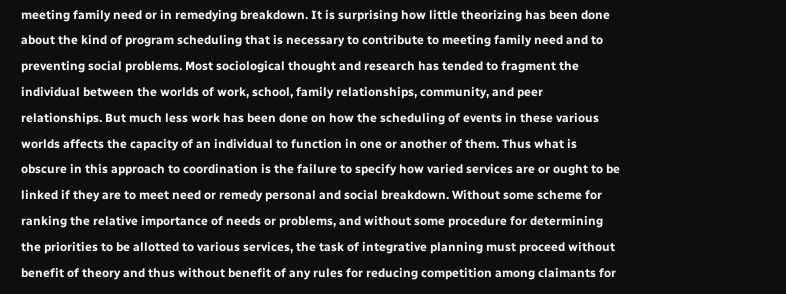meeting family need or in remedying breakdown. It is surprising how little theorizing has been done about the kind of program scheduling that is necessary to contribute to meeting family need and to preventing social problems. Most sociological thought and research has tended to fragment the individual between the worlds of work, school, family relationships, community, and peer relationships. But much less work has been done on how the scheduling of events in these various worlds affects the capacity of an individual to function in one or another of them. Thus what is obscure in this approach to coordination is the failure to specify how varied services are or ought to be linked if they are to meet need or remedy personal and social breakdown. Without some scheme for ranking the relative importance of needs or problems, and without some procedure for determining the priorities to be allotted to various services, the task of integrative planning must proceed without benefit of theory and thus without benefit of any rules for reducing competition among claimants for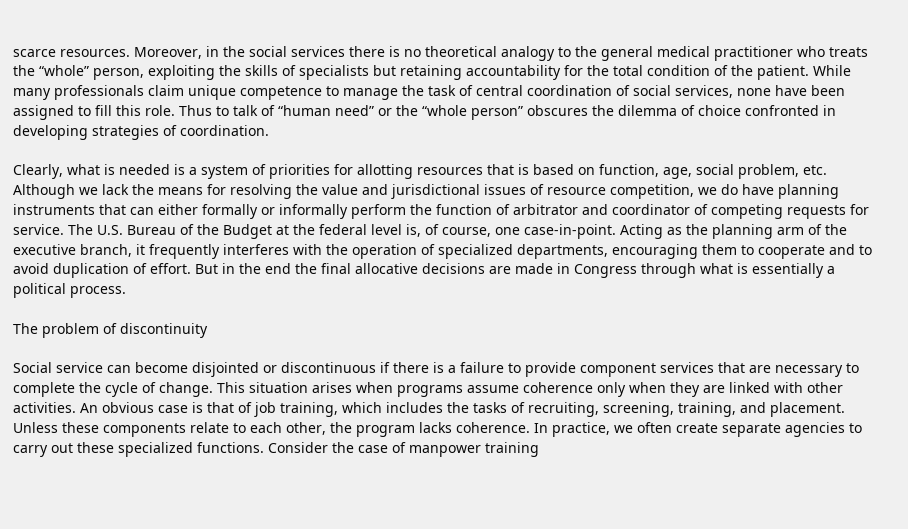scarce resources. Moreover, in the social services there is no theoretical analogy to the general medical practitioner who treats the “whole” person, exploiting the skills of specialists but retaining accountability for the total condition of the patient. While many professionals claim unique competence to manage the task of central coordination of social services, none have been assigned to fill this role. Thus to talk of “human need” or the “whole person” obscures the dilemma of choice confronted in developing strategies of coordination.

Clearly, what is needed is a system of priorities for allotting resources that is based on function, age, social problem, etc. Although we lack the means for resolving the value and jurisdictional issues of resource competition, we do have planning instruments that can either formally or informally perform the function of arbitrator and coordinator of competing requests for service. The U.S. Bureau of the Budget at the federal level is, of course, one case-in-point. Acting as the planning arm of the executive branch, it frequently interferes with the operation of specialized departments, encouraging them to cooperate and to avoid duplication of effort. But in the end the final allocative decisions are made in Congress through what is essentially a political process.

The problem of discontinuity

Social service can become disjointed or discontinuous if there is a failure to provide component services that are necessary to complete the cycle of change. This situation arises when programs assume coherence only when they are linked with other activities. An obvious case is that of job training, which includes the tasks of recruiting, screening, training, and placement. Unless these components relate to each other, the program lacks coherence. In practice, we often create separate agencies to carry out these specialized functions. Consider the case of manpower training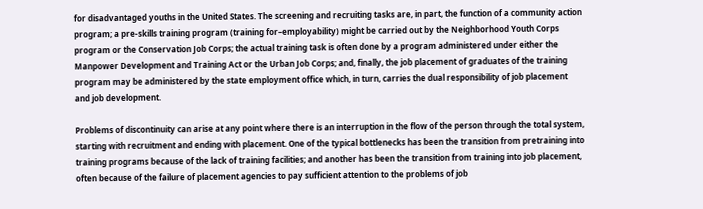for disadvantaged youths in the United States. The screening and recruiting tasks are, in part, the function of a community action program; a pre-skills training program (training for–employability) might be carried out by the Neighborhood Youth Corps program or the Conservation Job Corps; the actual training task is often done by a program administered under either the Manpower Development and Training Act or the Urban Job Corps; and, finally, the job placement of graduates of the training program may be administered by the state employment office which, in turn, carries the dual responsibility of job placement and job development.

Problems of discontinuity can arise at any point where there is an interruption in the flow of the person through the total system, starting with recruitment and ending with placement. One of the typical bottlenecks has been the transition from pretraining into training programs because of the lack of training facilities; and another has been the transition from training into job placement, often because of the failure of placement agencies to pay sufficient attention to the problems of job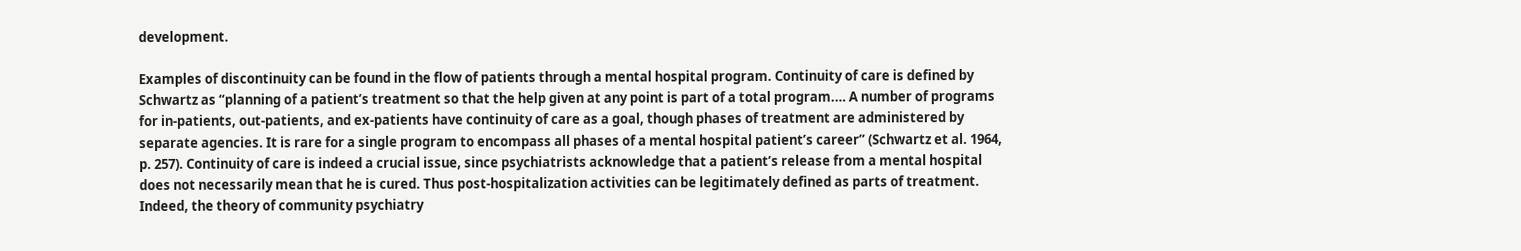development.

Examples of discontinuity can be found in the flow of patients through a mental hospital program. Continuity of care is defined by Schwartz as “planning of a patient’s treatment so that the help given at any point is part of a total program.… A number of programs for in-patients, out-patients, and ex-patients have continuity of care as a goal, though phases of treatment are administered by separate agencies. It is rare for a single program to encompass all phases of a mental hospital patient’s career” (Schwartz et al. 1964, p. 257). Continuity of care is indeed a crucial issue, since psychiatrists acknowledge that a patient’s release from a mental hospital does not necessarily mean that he is cured. Thus post-hospitalization activities can be legitimately defined as parts of treatment. Indeed, the theory of community psychiatry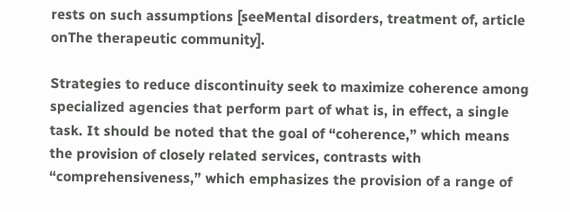rests on such assumptions [seeMental disorders, treatment of, article onThe therapeutic community].

Strategies to reduce discontinuity seek to maximize coherence among specialized agencies that perform part of what is, in effect, a single task. It should be noted that the goal of “coherence,” which means the provision of closely related services, contrasts with “comprehensiveness,” which emphasizes the provision of a range of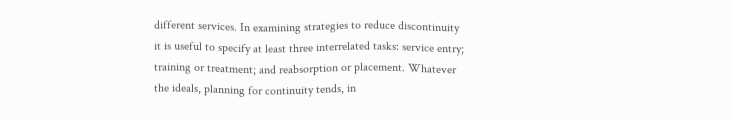different services. In examining strategies to reduce discontinuity it is useful to specify at least three interrelated tasks: service entry; training or treatment; and reabsorption or placement. Whatever the ideals, planning for continuity tends, in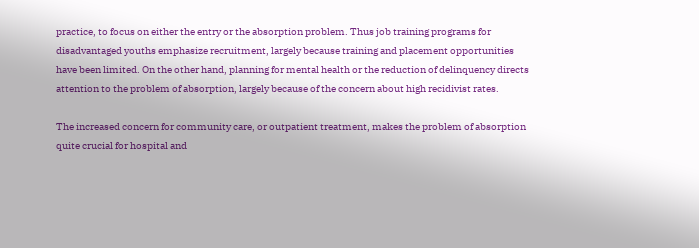practice, to focus on either the entry or the absorption problem. Thus job training programs for disadvantaged youths emphasize recruitment, largely because training and placement opportunities have been limited. On the other hand, planning for mental health or the reduction of delinquency directs attention to the problem of absorption, largely because of the concern about high recidivist rates.

The increased concern for community care, or outpatient treatment, makes the problem of absorption quite crucial for hospital and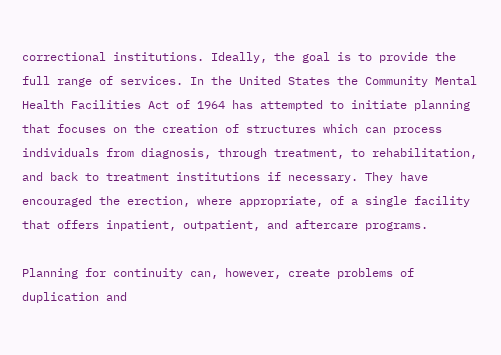correctional institutions. Ideally, the goal is to provide the full range of services. In the United States the Community Mental Health Facilities Act of 1964 has attempted to initiate planning that focuses on the creation of structures which can process individuals from diagnosis, through treatment, to rehabilitation, and back to treatment institutions if necessary. They have encouraged the erection, where appropriate, of a single facility that offers inpatient, outpatient, and aftercare programs.

Planning for continuity can, however, create problems of duplication and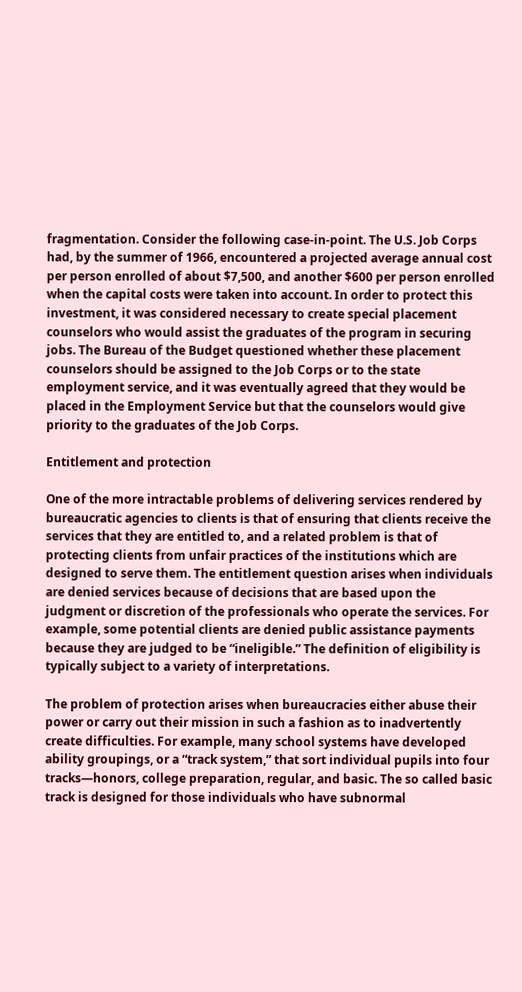fragmentation. Consider the following case-in-point. The U.S. Job Corps had, by the summer of 1966, encountered a projected average annual cost per person enrolled of about $7,500, and another $600 per person enrolled when the capital costs were taken into account. In order to protect this investment, it was considered necessary to create special placement counselors who would assist the graduates of the program in securing jobs. The Bureau of the Budget questioned whether these placement counselors should be assigned to the Job Corps or to the state employment service, and it was eventually agreed that they would be placed in the Employment Service but that the counselors would give priority to the graduates of the Job Corps.

Entitlement and protection

One of the more intractable problems of delivering services rendered by bureaucratic agencies to clients is that of ensuring that clients receive the services that they are entitled to, and a related problem is that of protecting clients from unfair practices of the institutions which are designed to serve them. The entitlement question arises when individuals are denied services because of decisions that are based upon the judgment or discretion of the professionals who operate the services. For example, some potential clients are denied public assistance payments because they are judged to be “ineligible.” The definition of eligibility is typically subject to a variety of interpretations.

The problem of protection arises when bureaucracies either abuse their power or carry out their mission in such a fashion as to inadvertently create difficulties. For example, many school systems have developed ability groupings, or a “track system,” that sort individual pupils into four tracks—honors, college preparation, regular, and basic. The so called basic track is designed for those individuals who have subnormal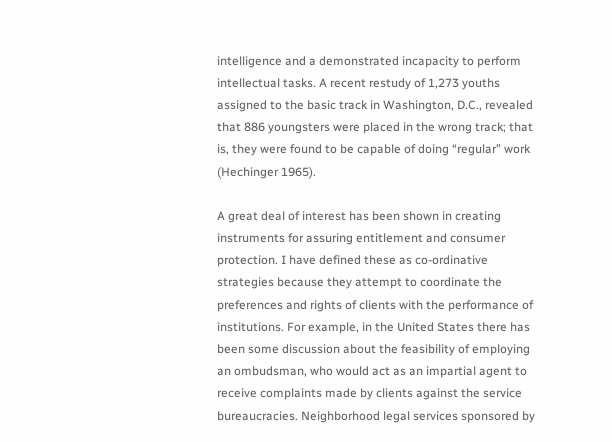intelligence and a demonstrated incapacity to perform intellectual tasks. A recent restudy of 1,273 youths assigned to the basic track in Washington, D.C., revealed that 886 youngsters were placed in the wrong track; that is, they were found to be capable of doing “regular” work (Hechinger 1965).

A great deal of interest has been shown in creating instruments for assuring entitlement and consumer protection. I have defined these as co-ordinative strategies because they attempt to coordinate the preferences and rights of clients with the performance of institutions. For example, in the United States there has been some discussion about the feasibility of employing an ombudsman, who would act as an impartial agent to receive complaints made by clients against the service bureaucracies. Neighborhood legal services sponsored by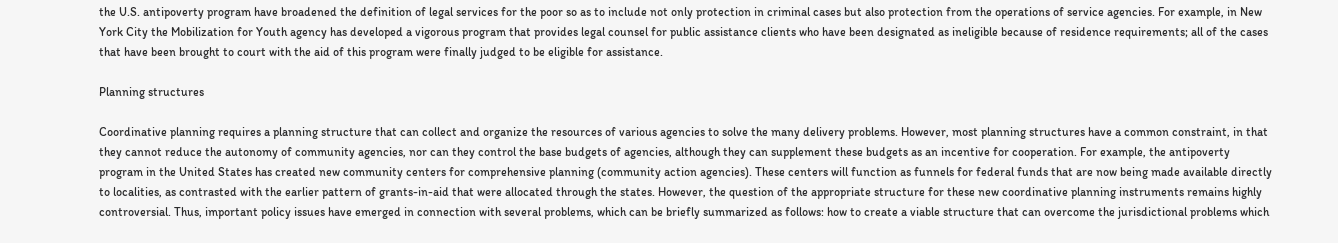the U.S. antipoverty program have broadened the definition of legal services for the poor so as to include not only protection in criminal cases but also protection from the operations of service agencies. For example, in New York City the Mobilization for Youth agency has developed a vigorous program that provides legal counsel for public assistance clients who have been designated as ineligible because of residence requirements; all of the cases that have been brought to court with the aid of this program were finally judged to be eligible for assistance.

Planning structures

Coordinative planning requires a planning structure that can collect and organize the resources of various agencies to solve the many delivery problems. However, most planning structures have a common constraint, in that they cannot reduce the autonomy of community agencies, nor can they control the base budgets of agencies, although they can supplement these budgets as an incentive for cooperation. For example, the antipoverty program in the United States has created new community centers for comprehensive planning (community action agencies). These centers will function as funnels for federal funds that are now being made available directly to localities, as contrasted with the earlier pattern of grants-in-aid that were allocated through the states. However, the question of the appropriate structure for these new coordinative planning instruments remains highly controversial. Thus, important policy issues have emerged in connection with several problems, which can be briefly summarized as follows: how to create a viable structure that can overcome the jurisdictional problems which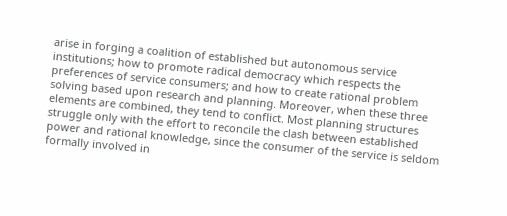arise in forging a coalition of established but autonomous service institutions; how to promote radical democracy which respects the preferences of service consumers; and how to create rational problem solving based upon research and planning. Moreover, when these three elements are combined, they tend to conflict. Most planning structures struggle only with the effort to reconcile the clash between established power and rational knowledge, since the consumer of the service is seldom formally involved in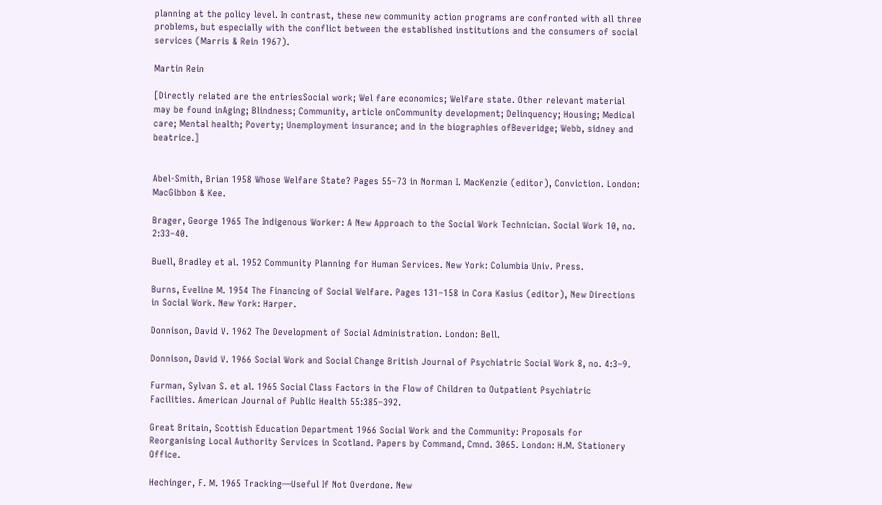planning at the policy level. In contrast, these new community action programs are confronted with all three problems, but especially with the conflict between the established institutions and the consumers of social services (Marris & Rein 1967).

Martin Rein

[Directly related are the entriesSocial work; Wel fare economics; Welfare state. Other relevant material may be found inAging; Blindness; Community, article onCommunity development; Delinquency; Housing; Medical care; Mental health; Poverty; Unemployment insurance; and in the biographies ofBeveridge; Webb, sidney and beatrice.]


Abel-Smith, Brian 1958 Whose Welfare State? Pages 55–73 in Norman I. MacKenzie (editor), Conviction. London: MacGibbon & Kee.

Brager, George 1965 The Indigenous Worker: A New Approach to the Social Work Technician. Social Work 10, no. 2:33–40.

Buell, Bradley et al. 1952 Community Planning for Human Services. New York: Columbia Univ. Press.

Burns, Eveline M. 1954 The Financing of Social Welfare. Pages 131–158 in Cora Kasius (editor), New Directions in Social Work. New York: Harper.

Donnison, David V. 1962 The Development of Social Administration. London: Bell.

Donnison, David V. 1966 Social Work and Social Change British Journal of Psychiatric Social Work 8, no. 4:3–9.

Furman, Sylvan S. et al. 1965 Social Class Factors in the Flow of Children to Outpatient Psychiatric Facilities. American Journal of Public Health 55:385–392.

Great Britain, Scottish Education Department 1966 Social Work and the Community: Proposals for Reorganising Local Authority Services in Scotland. Papers by Command, Cmnd. 3065. London: H.M. Stationery Office.

Hechinger, F. M. 1965 Tracking—Useful If Not Overdone. New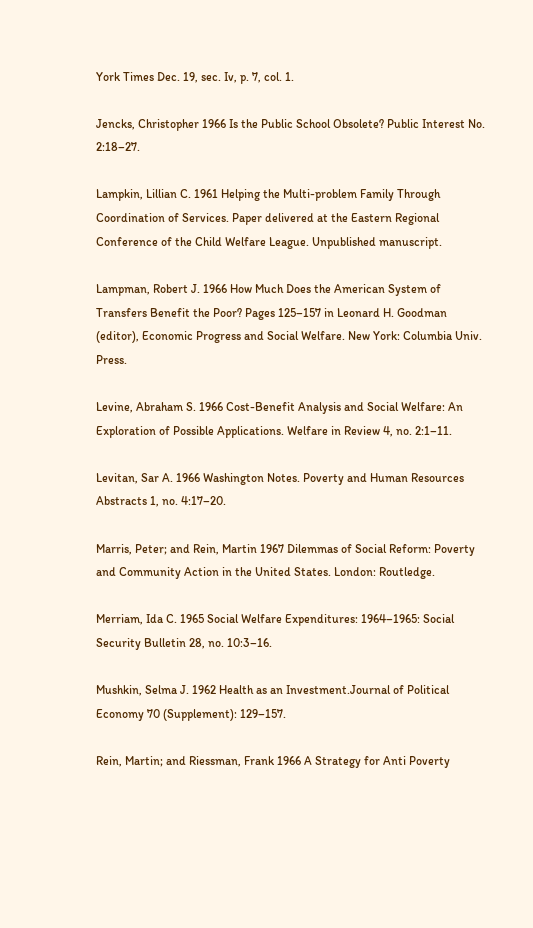York Times Dec. 19, sec. Iv, p. 7, col. 1.

Jencks, Christopher 1966 Is the Public School Obsolete? Public Interest No. 2:18–27.

Lampkin, Lillian C. 1961 Helping the Multi-problem Family Through Coordination of Services. Paper delivered at the Eastern Regional Conference of the Child Welfare League. Unpublished manuscript.

Lampman, Robert J. 1966 How Much Does the American System of Transfers Benefit the Poor? Pages 125–157 in Leonard H. Goodman (editor), Economic Progress and Social Welfare. New York: Columbia Univ. Press.

Levine, Abraham S. 1966 Cost-Benefit Analysis and Social Welfare: An Exploration of Possible Applications. Welfare in Review 4, no. 2:1–11.

Levitan, Sar A. 1966 Washington Notes. Poverty and Human Resources Abstracts 1, no. 4:17–20.

Marris, Peter; and Rein, Martin 1967 Dilemmas of Social Reform: Poverty and Community Action in the United States. London: Routledge.

Merriam, Ida C. 1965 Social Welfare Expenditures: 1964–1965: Social Security Bulletin 28, no. 10:3–16.

Mushkin, Selma J. 1962 Health as an Investment.Journal of Political Economy 70 (Supplement): 129–157.

Rein, Martin; and Riessman, Frank 1966 A Strategy for Anti Poverty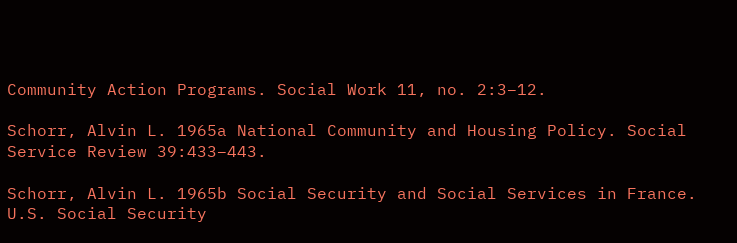Community Action Programs. Social Work 11, no. 2:3–12.

Schorr, Alvin L. 1965a National Community and Housing Policy. Social Service Review 39:433–443.

Schorr, Alvin L. 1965b Social Security and Social Services in France. U.S. Social Security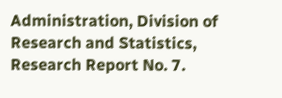Administration, Division of Research and Statistics, Research Report No. 7.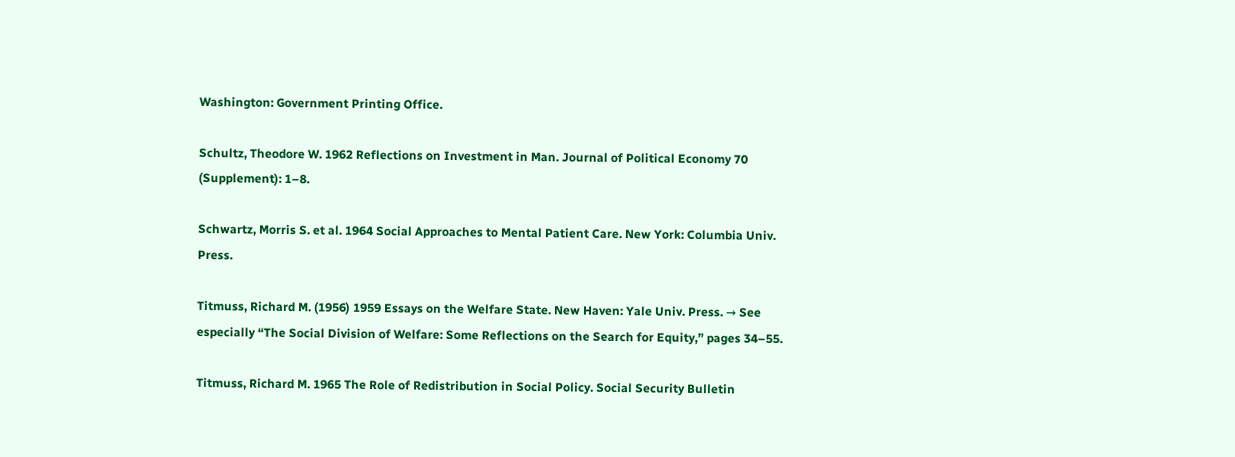Washington: Government Printing Office.

Schultz, Theodore W. 1962 Reflections on Investment in Man. Journal of Political Economy 70 (Supplement): 1–8.

Schwartz, Morris S. et al. 1964 Social Approaches to Mental Patient Care. New York: Columbia Univ. Press.

Titmuss, Richard M. (1956) 1959 Essays on the Welfare State. New Haven: Yale Univ. Press. → See especially “The Social Division of Welfare: Some Reflections on the Search for Equity,” pages 34–55.

Titmuss, Richard M. 1965 The Role of Redistribution in Social Policy. Social Security Bulletin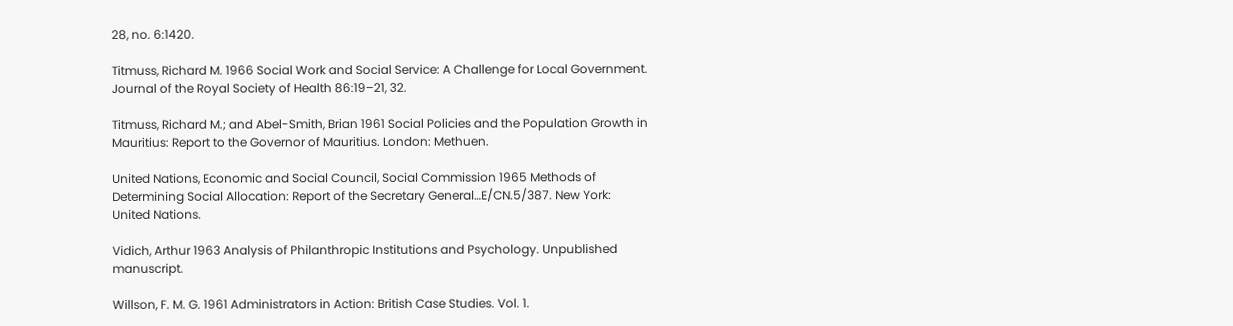28, no. 6:1420.

Titmuss, Richard M. 1966 Social Work and Social Service: A Challenge for Local Government. Journal of the Royal Society of Health 86:19–21, 32.

Titmuss, Richard M.; and Abel-Smith, Brian 1961 Social Policies and the Population Growth in Mauritius: Report to the Governor of Mauritius. London: Methuen.

United Nations, Economic and Social Council, Social Commission 1965 Methods of Determining Social Allocation: Report of the Secretary General…E/CN.5/387. New York: United Nations.

Vidich, Arthur 1963 Analysis of Philanthropic Institutions and Psychology. Unpublished manuscript.

Willson, F. M. G. 1961 Administrators in Action: British Case Studies. Vol. 1.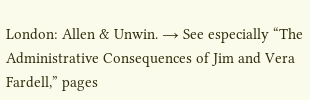London: Allen & Unwin. → See especially “The Administrative Consequences of Jim and Vera Fardell,” pages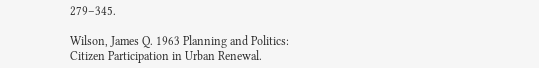279–345.

Wilson, James Q. 1963 Planning and Politics: Citizen Participation in Urban Renewal.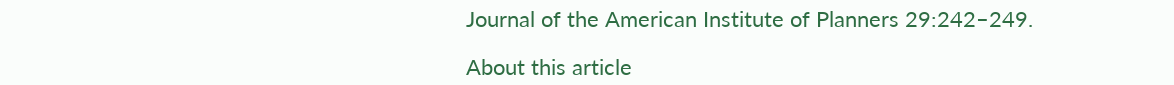Journal of the American Institute of Planners 29:242–249.

About this article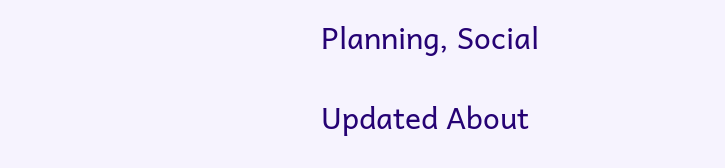Planning, Social

Updated About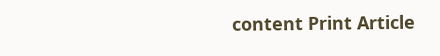content Print Article